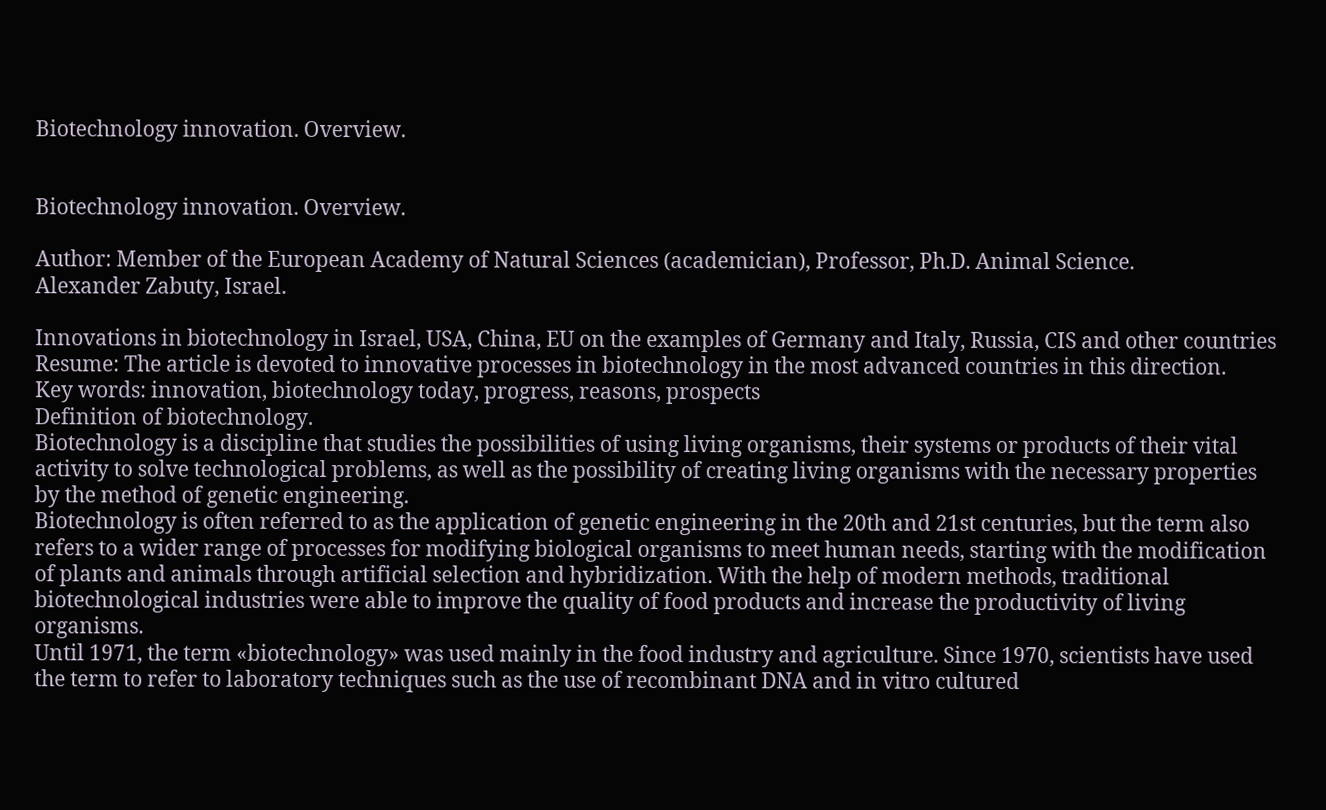Biotechnology innovation. Overview.


Biotechnology innovation. Overview.

Author: Member of the European Academy of Natural Sciences (academician), Professor, Ph.D. Animal Science.
Alexander Zabuty, Israel.

Innovations in biotechnology in Israel, USA, China, EU on the examples of Germany and Italy, Russia, CIS and other countries
Resume: The article is devoted to innovative processes in biotechnology in the most advanced countries in this direction.
Key words: innovation, biotechnology today, progress, reasons, prospects
Definition of biotechnology.
Biotechnology is a discipline that studies the possibilities of using living organisms, their systems or products of their vital activity to solve technological problems, as well as the possibility of creating living organisms with the necessary properties by the method of genetic engineering.
Biotechnology is often referred to as the application of genetic engineering in the 20th and 21st centuries, but the term also refers to a wider range of processes for modifying biological organisms to meet human needs, starting with the modification of plants and animals through artificial selection and hybridization. With the help of modern methods, traditional biotechnological industries were able to improve the quality of food products and increase the productivity of living organisms.
Until 1971, the term «biotechnology» was used mainly in the food industry and agriculture. Since 1970, scientists have used the term to refer to laboratory techniques such as the use of recombinant DNA and in vitro cultured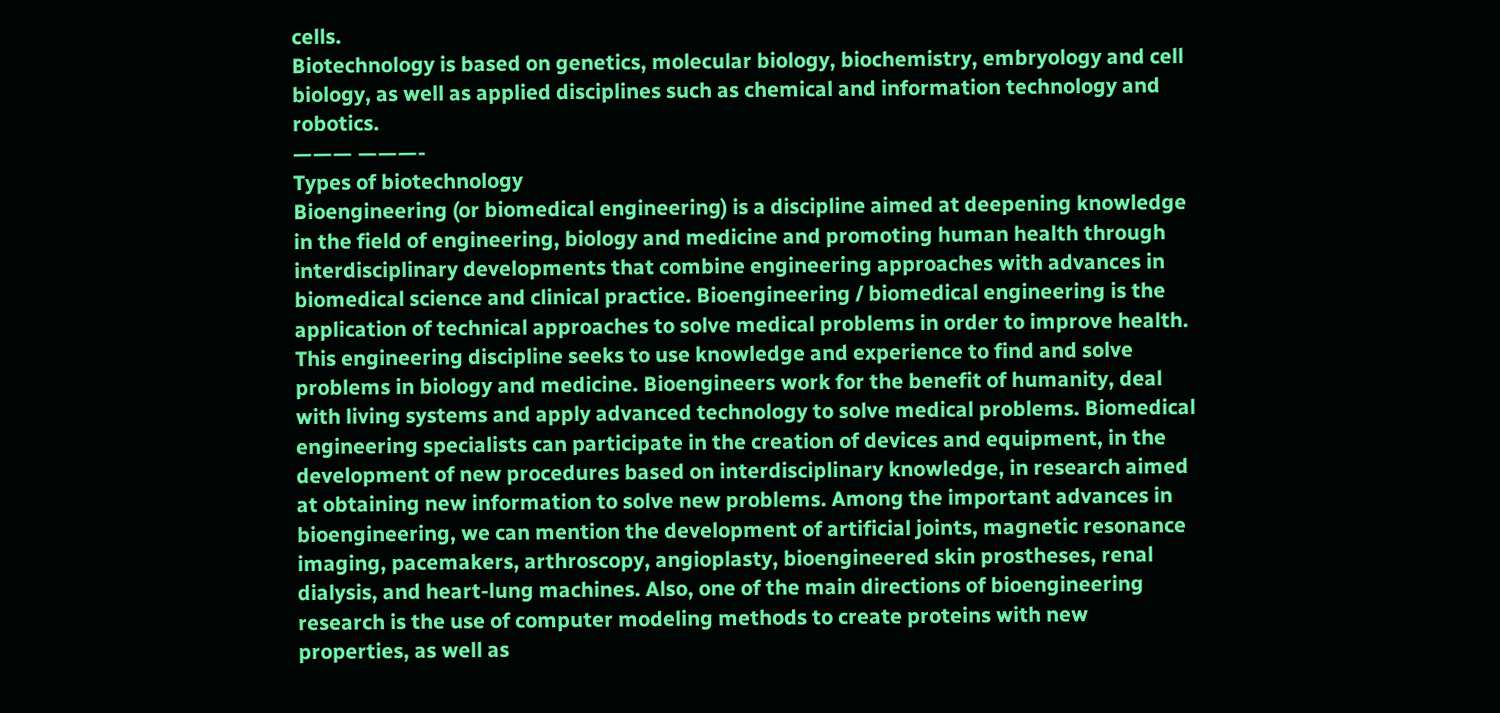cells.
Biotechnology is based on genetics, molecular biology, biochemistry, embryology and cell biology, as well as applied disciplines such as chemical and information technology and robotics.
——— ———-
Types of biotechnology
Bioengineering (or biomedical engineering) is a discipline aimed at deepening knowledge in the field of engineering, biology and medicine and promoting human health through interdisciplinary developments that combine engineering approaches with advances in biomedical science and clinical practice. Bioengineering / biomedical engineering is the application of technical approaches to solve medical problems in order to improve health. This engineering discipline seeks to use knowledge and experience to find and solve problems in biology and medicine. Bioengineers work for the benefit of humanity, deal with living systems and apply advanced technology to solve medical problems. Biomedical engineering specialists can participate in the creation of devices and equipment, in the development of new procedures based on interdisciplinary knowledge, in research aimed at obtaining new information to solve new problems. Among the important advances in bioengineering, we can mention the development of artificial joints, magnetic resonance imaging, pacemakers, arthroscopy, angioplasty, bioengineered skin prostheses, renal dialysis, and heart-lung machines. Also, one of the main directions of bioengineering research is the use of computer modeling methods to create proteins with new properties, as well as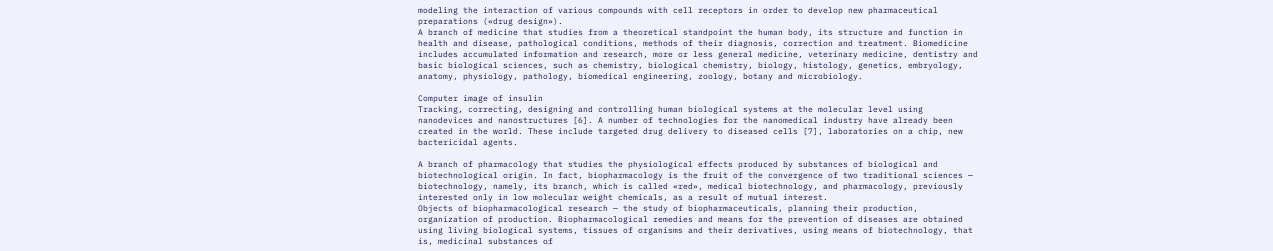modeling the interaction of various compounds with cell receptors in order to develop new pharmaceutical preparations («drug design»).
A branch of medicine that studies from a theoretical standpoint the human body, its structure and function in health and disease, pathological conditions, methods of their diagnosis, correction and treatment. Biomedicine includes accumulated information and research, more or less general medicine, veterinary medicine, dentistry and basic biological sciences, such as chemistry, biological chemistry, biology, histology, genetics, embryology, anatomy, physiology, pathology, biomedical engineering, zoology, botany and microbiology.

Computer image of insulin
Tracking, correcting, designing and controlling human biological systems at the molecular level using nanodevices and nanostructures [6]. A number of technologies for the nanomedical industry have already been created in the world. These include targeted drug delivery to diseased cells [7], laboratories on a chip, new bactericidal agents.

A branch of pharmacology that studies the physiological effects produced by substances of biological and biotechnological origin. In fact, biopharmacology is the fruit of the convergence of two traditional sciences — biotechnology, namely, its branch, which is called «red», medical biotechnology, and pharmacology, previously interested only in low molecular weight chemicals, as a result of mutual interest.
Objects of biopharmacological research — the study of biopharmaceuticals, planning their production, organization of production. Biopharmacological remedies and means for the prevention of diseases are obtained using living biological systems, tissues of organisms and their derivatives, using means of biotechnology, that is, medicinal substances of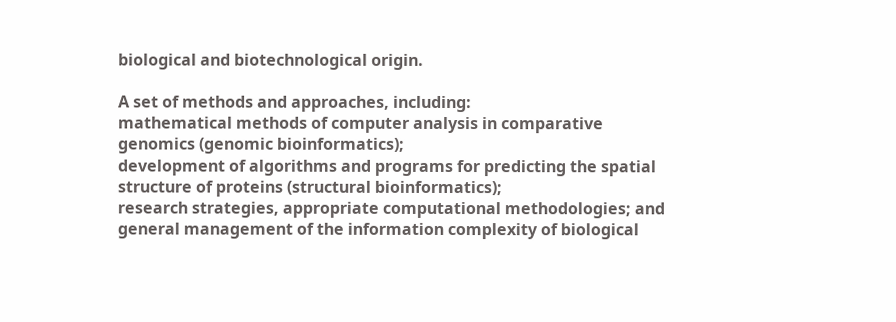biological and biotechnological origin.

A set of methods and approaches, including:
mathematical methods of computer analysis in comparative genomics (genomic bioinformatics);
development of algorithms and programs for predicting the spatial structure of proteins (structural bioinformatics);
research strategies, appropriate computational methodologies; and general management of the information complexity of biological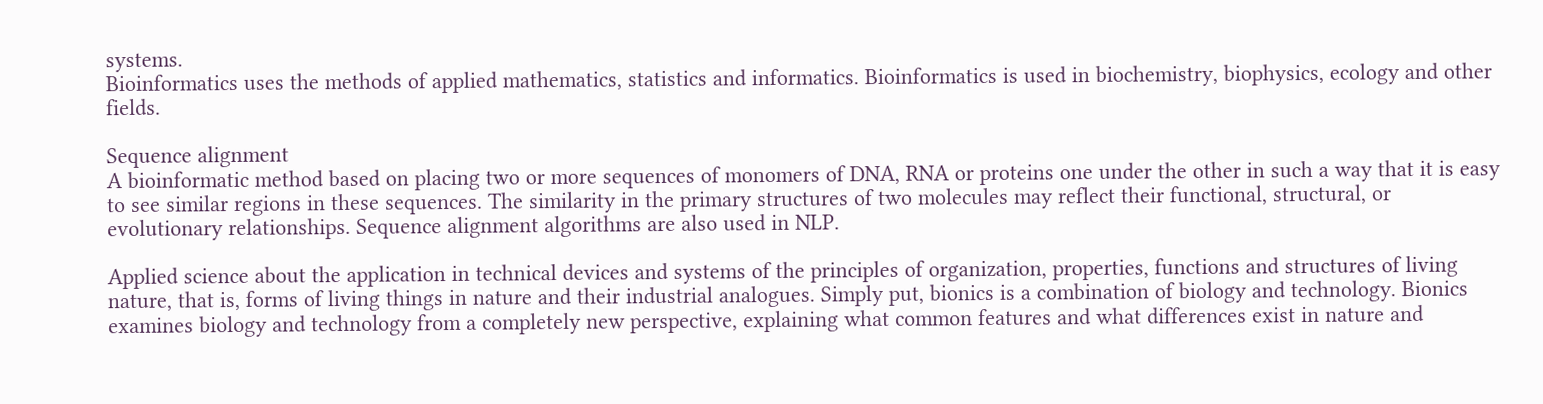systems.
Bioinformatics uses the methods of applied mathematics, statistics and informatics. Bioinformatics is used in biochemistry, biophysics, ecology and other fields.

Sequence alignment
A bioinformatic method based on placing two or more sequences of monomers of DNA, RNA or proteins one under the other in such a way that it is easy to see similar regions in these sequences. The similarity in the primary structures of two molecules may reflect their functional, structural, or evolutionary relationships. Sequence alignment algorithms are also used in NLP.

Applied science about the application in technical devices and systems of the principles of organization, properties, functions and structures of living nature, that is, forms of living things in nature and their industrial analogues. Simply put, bionics is a combination of biology and technology. Bionics examines biology and technology from a completely new perspective, explaining what common features and what differences exist in nature and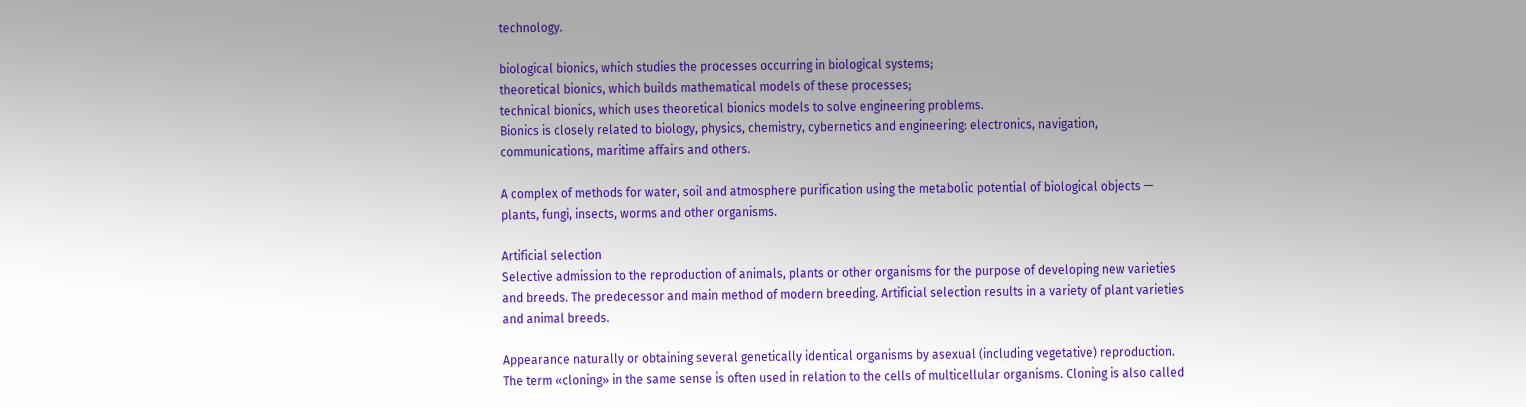technology.

biological bionics, which studies the processes occurring in biological systems;
theoretical bionics, which builds mathematical models of these processes;
technical bionics, which uses theoretical bionics models to solve engineering problems.
Bionics is closely related to biology, physics, chemistry, cybernetics and engineering: electronics, navigation, communications, maritime affairs and others.

A complex of methods for water, soil and atmosphere purification using the metabolic potential of biological objects — plants, fungi, insects, worms and other organisms.

Artificial selection
Selective admission to the reproduction of animals, plants or other organisms for the purpose of developing new varieties and breeds. The predecessor and main method of modern breeding. Artificial selection results in a variety of plant varieties and animal breeds.

Appearance naturally or obtaining several genetically identical organisms by asexual (including vegetative) reproduction. The term «cloning» in the same sense is often used in relation to the cells of multicellular organisms. Cloning is also called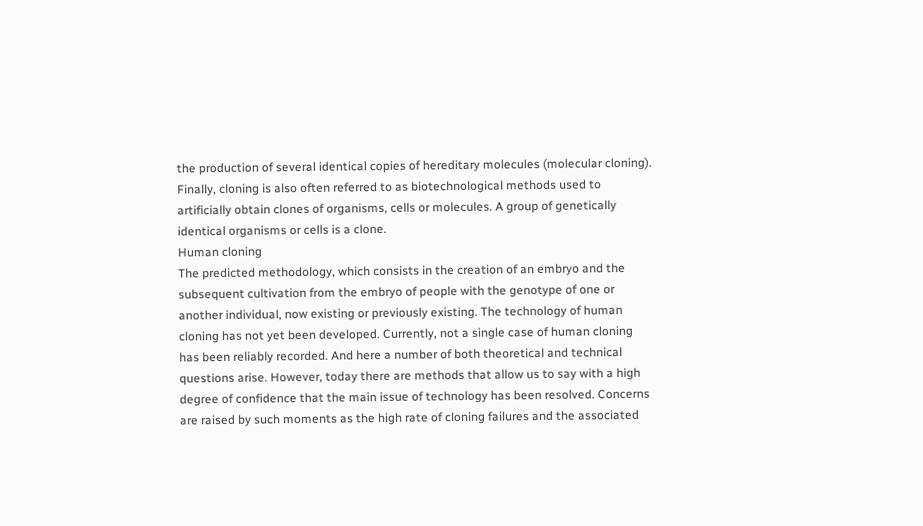the production of several identical copies of hereditary molecules (molecular cloning). Finally, cloning is also often referred to as biotechnological methods used to artificially obtain clones of organisms, cells or molecules. A group of genetically identical organisms or cells is a clone.
Human cloning
The predicted methodology, which consists in the creation of an embryo and the subsequent cultivation from the embryo of people with the genotype of one or another individual, now existing or previously existing. The technology of human cloning has not yet been developed. Currently, not a single case of human cloning has been reliably recorded. And here a number of both theoretical and technical questions arise. However, today there are methods that allow us to say with a high degree of confidence that the main issue of technology has been resolved. Concerns are raised by such moments as the high rate of cloning failures and the associated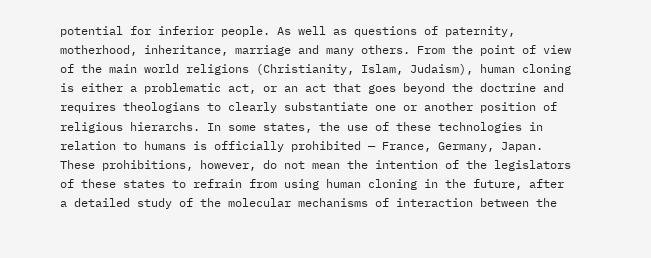potential for inferior people. As well as questions of paternity, motherhood, inheritance, marriage and many others. From the point of view of the main world religions (Christianity, Islam, Judaism), human cloning is either a problematic act, or an act that goes beyond the doctrine and requires theologians to clearly substantiate one or another position of religious hierarchs. In some states, the use of these technologies in relation to humans is officially prohibited — France, Germany, Japan. These prohibitions, however, do not mean the intention of the legislators of these states to refrain from using human cloning in the future, after a detailed study of the molecular mechanisms of interaction between the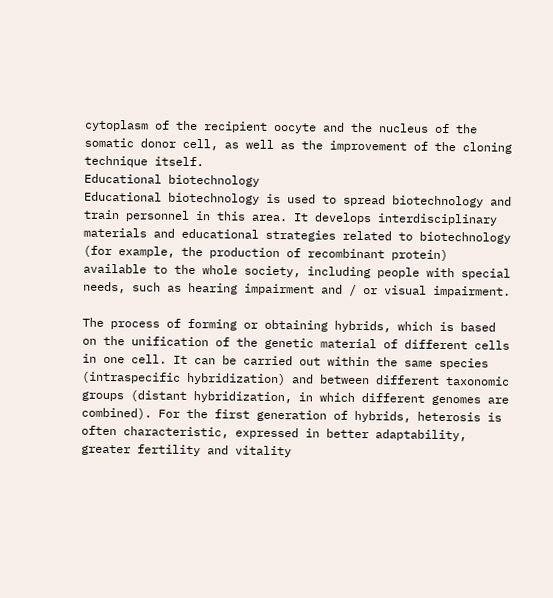cytoplasm of the recipient oocyte and the nucleus of the somatic donor cell, as well as the improvement of the cloning technique itself.
Educational biotechnology
Educational biotechnology is used to spread biotechnology and train personnel in this area. It develops interdisciplinary materials and educational strategies related to biotechnology (for example, the production of recombinant protein) available to the whole society, including people with special needs, such as hearing impairment and / or visual impairment.

The process of forming or obtaining hybrids, which is based on the unification of the genetic material of different cells in one cell. It can be carried out within the same species (intraspecific hybridization) and between different taxonomic groups (distant hybridization, in which different genomes are combined). For the first generation of hybrids, heterosis is often characteristic, expressed in better adaptability, greater fertility and vitality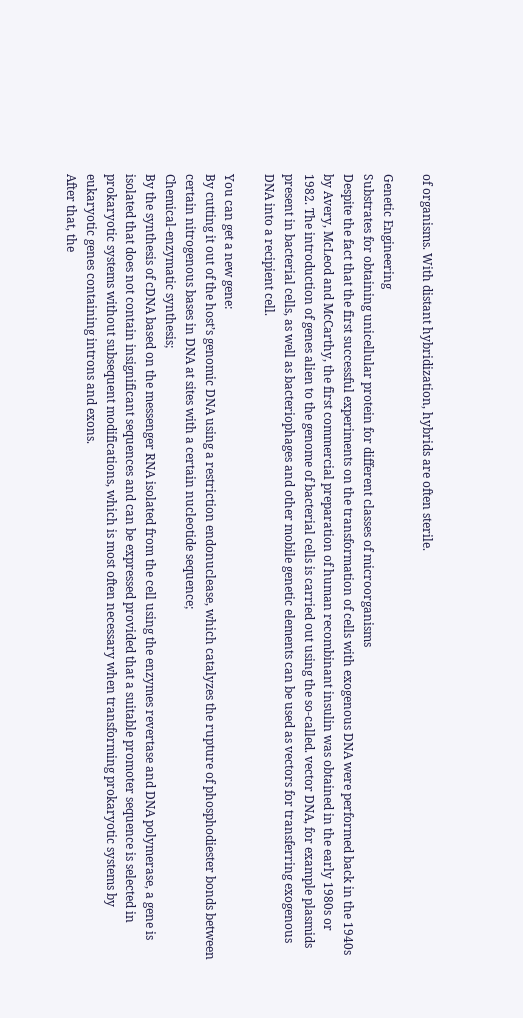of organisms. With distant hybridization, hybrids are often sterile.

Genetic Engineering
Substrates for obtaining unicellular protein for different classes of microorganisms
Despite the fact that the first successful experiments on the transformation of cells with exogenous DNA were performed back in the 1940s by Avery, McLeod and McCarthy, the first commercial preparation of human recombinant insulin was obtained in the early 1980s or 1982. The introduction of genes alien to the genome of bacterial cells is carried out using the so-called. vector DNA, for example plasmids present in bacterial cells, as well as bacteriophages and other mobile genetic elements can be used as vectors for transferring exogenous DNA into a recipient cell.

You can get a new gene:
By cutting it out of the host’s genomic DNA using a restriction endonuclease, which catalyzes the rupture of phosphodiester bonds between certain nitrogenous bases in DNA at sites with a certain nucleotide sequence;
Chemical-enzymatic synthesis;
By the synthesis of cDNA based on the messenger RNA isolated from the cell using the enzymes revertase and DNA polymerase, a gene is isolated that does not contain insignificant sequences and can be expressed provided that a suitable promoter sequence is selected in prokaryotic systems without subsequent modifications, which is most often necessary when transforming prokaryotic systems by eukaryotic genes containing introns and exons.
After that, the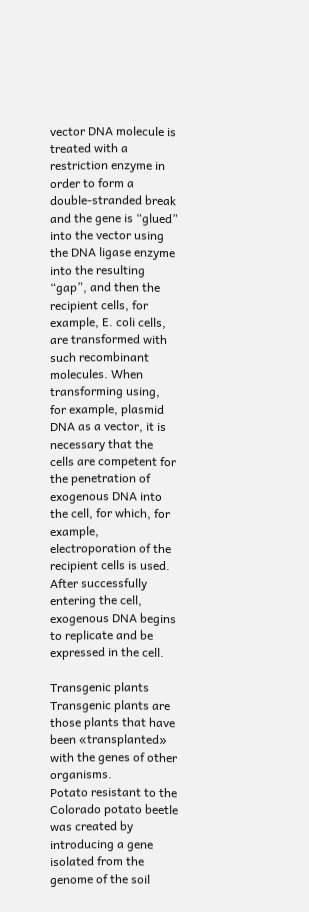vector DNA molecule is treated with a restriction enzyme in order to form a double-stranded break and the gene is “glued” into the vector using the DNA ligase enzyme into the resulting “gap”, and then the recipient cells, for example, E. coli cells, are transformed with such recombinant molecules. When transforming using, for example, plasmid DNA as a vector, it is necessary that the cells are competent for the penetration of exogenous DNA into the cell, for which, for example, electroporation of the recipient cells is used. After successfully entering the cell, exogenous DNA begins to replicate and be expressed in the cell.

Transgenic plants
Transgenic plants are those plants that have been «transplanted» with the genes of other organisms.
Potato resistant to the Colorado potato beetle was created by introducing a gene isolated from the genome of the soil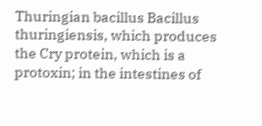Thuringian bacillus Bacillus thuringiensis, which produces the Cry protein, which is a protoxin; in the intestines of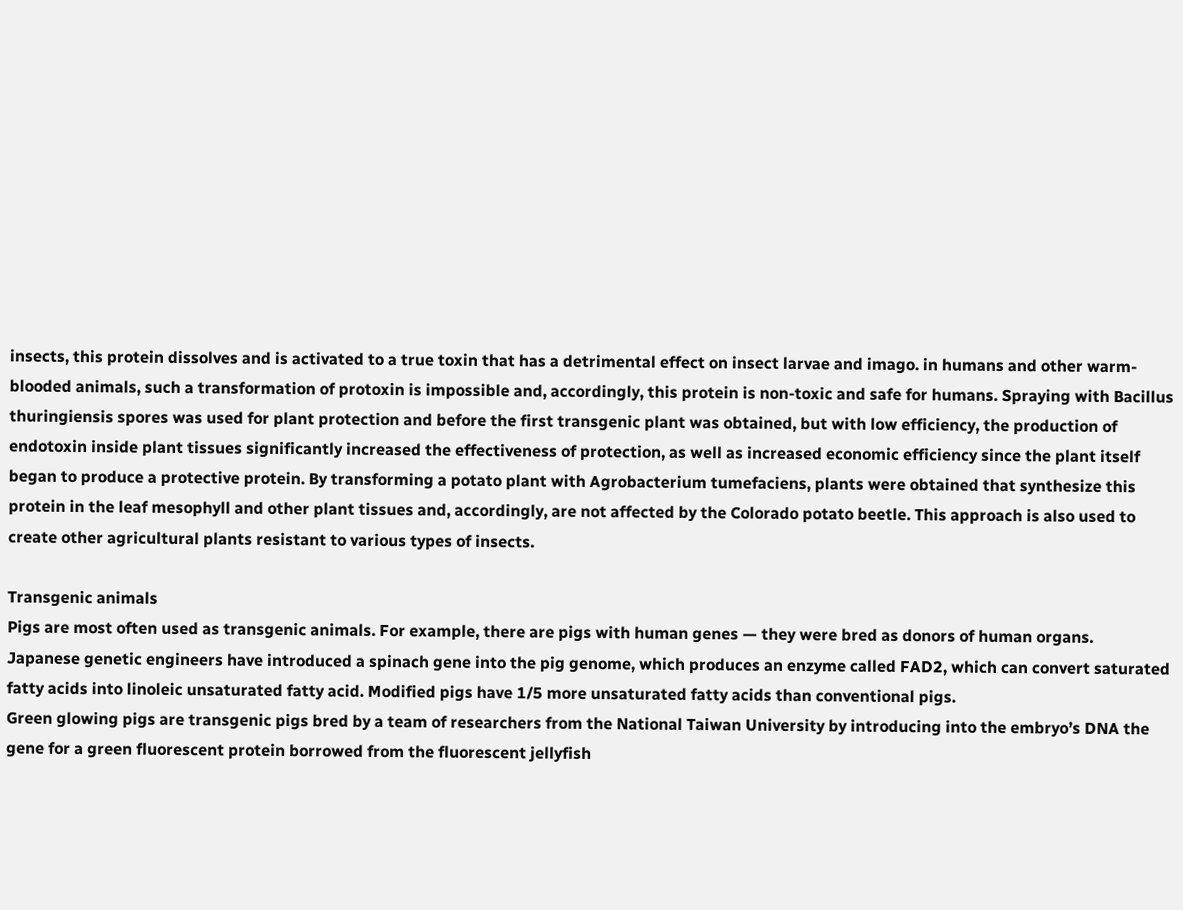insects, this protein dissolves and is activated to a true toxin that has a detrimental effect on insect larvae and imago. in humans and other warm-blooded animals, such a transformation of protoxin is impossible and, accordingly, this protein is non-toxic and safe for humans. Spraying with Bacillus thuringiensis spores was used for plant protection and before the first transgenic plant was obtained, but with low efficiency, the production of endotoxin inside plant tissues significantly increased the effectiveness of protection, as well as increased economic efficiency since the plant itself began to produce a protective protein. By transforming a potato plant with Agrobacterium tumefaciens, plants were obtained that synthesize this protein in the leaf mesophyll and other plant tissues and, accordingly, are not affected by the Colorado potato beetle. This approach is also used to create other agricultural plants resistant to various types of insects.

Transgenic animals
Pigs are most often used as transgenic animals. For example, there are pigs with human genes — they were bred as donors of human organs.
Japanese genetic engineers have introduced a spinach gene into the pig genome, which produces an enzyme called FAD2, which can convert saturated fatty acids into linoleic unsaturated fatty acid. Modified pigs have 1/5 more unsaturated fatty acids than conventional pigs.
Green glowing pigs are transgenic pigs bred by a team of researchers from the National Taiwan University by introducing into the embryo’s DNA the gene for a green fluorescent protein borrowed from the fluorescent jellyfish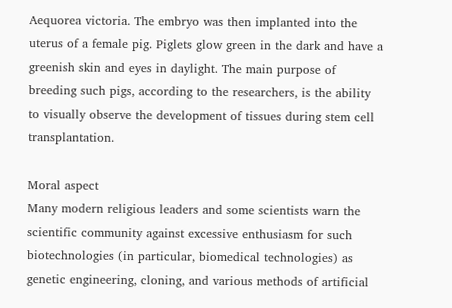Aequorea victoria. The embryo was then implanted into the uterus of a female pig. Piglets glow green in the dark and have a greenish skin and eyes in daylight. The main purpose of breeding such pigs, according to the researchers, is the ability to visually observe the development of tissues during stem cell transplantation.

Moral aspect
Many modern religious leaders and some scientists warn the scientific community against excessive enthusiasm for such biotechnologies (in particular, biomedical technologies) as genetic engineering, cloning, and various methods of artificial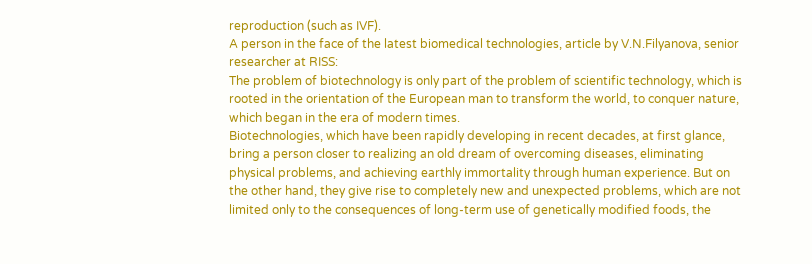reproduction (such as IVF).
A person in the face of the latest biomedical technologies, article by V.N.Filyanova, senior researcher at RISS:
The problem of biotechnology is only part of the problem of scientific technology, which is rooted in the orientation of the European man to transform the world, to conquer nature, which began in the era of modern times.
Biotechnologies, which have been rapidly developing in recent decades, at first glance, bring a person closer to realizing an old dream of overcoming diseases, eliminating physical problems, and achieving earthly immortality through human experience. But on the other hand, they give rise to completely new and unexpected problems, which are not limited only to the consequences of long-term use of genetically modified foods, the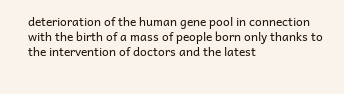deterioration of the human gene pool in connection with the birth of a mass of people born only thanks to the intervention of doctors and the latest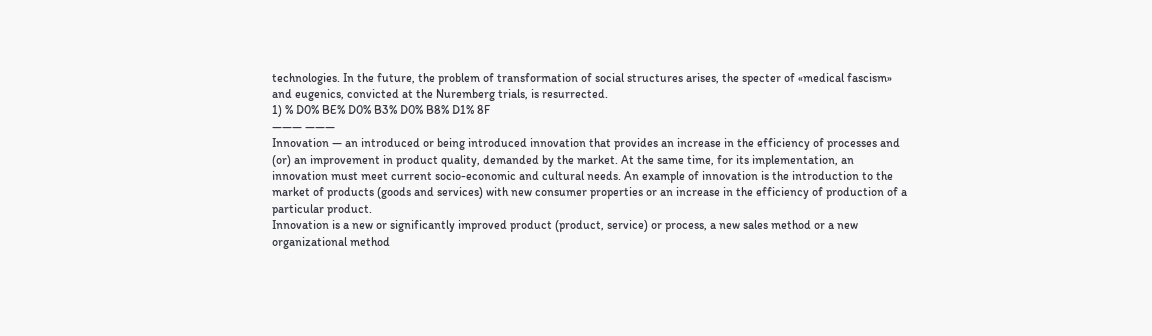technologies. In the future, the problem of transformation of social structures arises, the specter of «medical fascism» and eugenics, convicted at the Nuremberg trials, is resurrected.
1) % D0% BE% D0% B3% D0% B8% D1% 8F
——— ———
Innovation — an introduced or being introduced innovation that provides an increase in the efficiency of processes and (or) an improvement in product quality, demanded by the market. At the same time, for its implementation, an innovation must meet current socio-economic and cultural needs. An example of innovation is the introduction to the market of products (goods and services) with new consumer properties or an increase in the efficiency of production of a particular product.
Innovation is a new or significantly improved product (product, service) or process, a new sales method or a new organizational method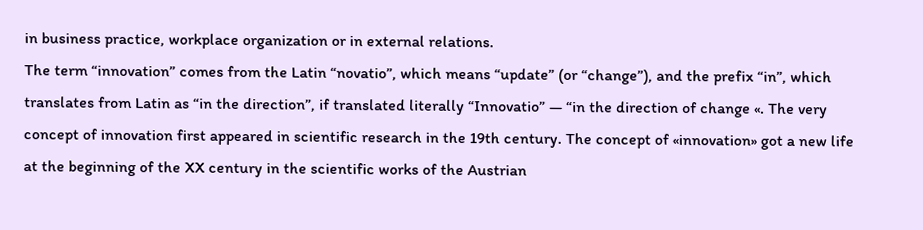in business practice, workplace organization or in external relations.
The term “innovation” comes from the Latin “novatio”, which means “update” (or “change”), and the prefix “in”, which translates from Latin as “in the direction”, if translated literally “Innovatio” — “in the direction of change «. The very concept of innovation first appeared in scientific research in the 19th century. The concept of «innovation» got a new life at the beginning of the XX century in the scientific works of the Austrian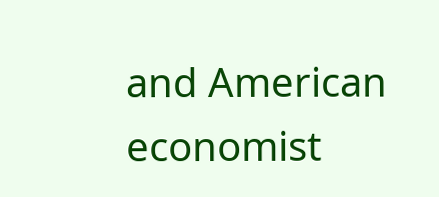and American economist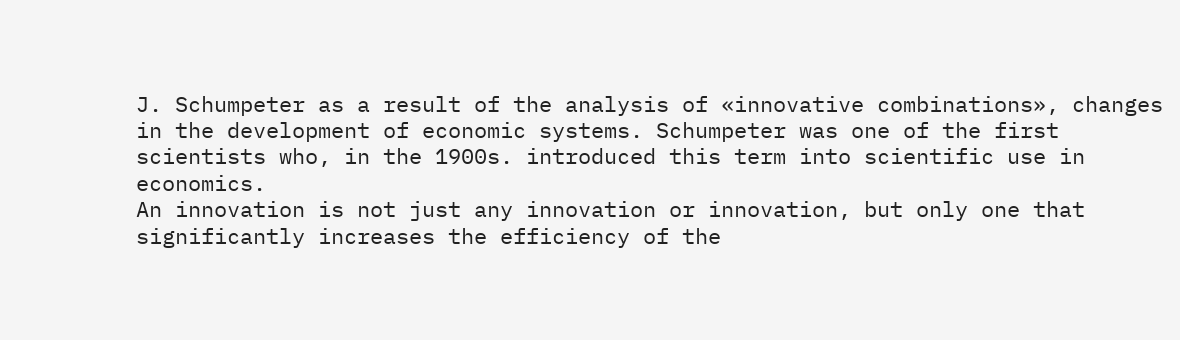J. Schumpeter as a result of the analysis of «innovative combinations», changes in the development of economic systems. Schumpeter was one of the first scientists who, in the 1900s. introduced this term into scientific use in economics.
An innovation is not just any innovation or innovation, but only one that significantly increases the efficiency of the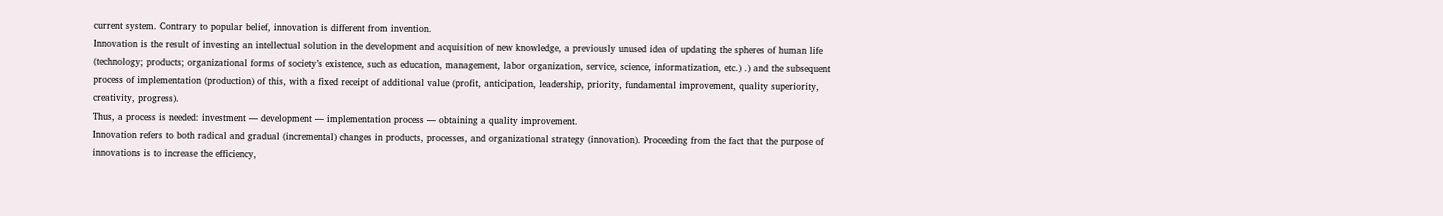current system. Contrary to popular belief, innovation is different from invention.
Innovation is the result of investing an intellectual solution in the development and acquisition of new knowledge, a previously unused idea of updating the spheres of human life (technology; products; organizational forms of society’s existence, such as education, management, labor organization, service, science, informatization, etc.) .) and the subsequent process of implementation (production) of this, with a fixed receipt of additional value (profit, anticipation, leadership, priority, fundamental improvement, quality superiority, creativity, progress).
Thus, a process is needed: investment — development — implementation process — obtaining a quality improvement.
Innovation refers to both radical and gradual (incremental) changes in products, processes, and organizational strategy (innovation). Proceeding from the fact that the purpose of innovations is to increase the efficiency,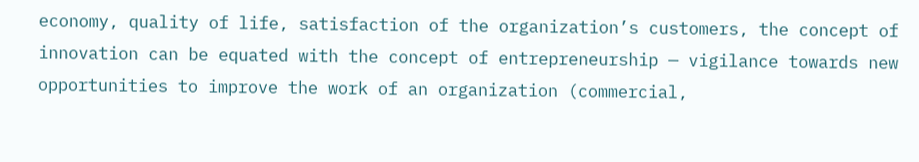economy, quality of life, satisfaction of the organization’s customers, the concept of innovation can be equated with the concept of entrepreneurship — vigilance towards new opportunities to improve the work of an organization (commercial,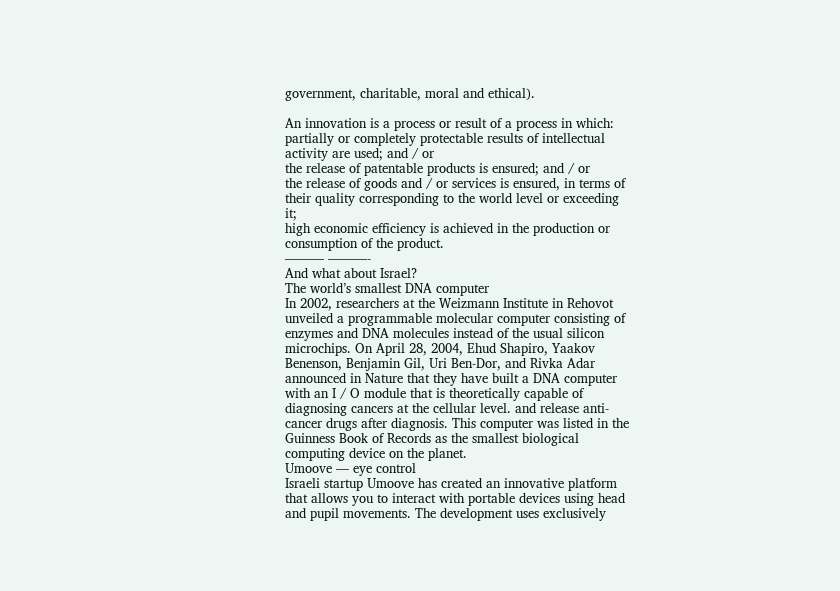government, charitable, moral and ethical).

An innovation is a process or result of a process in which:
partially or completely protectable results of intellectual activity are used; and / or
the release of patentable products is ensured; and / or
the release of goods and / or services is ensured, in terms of their quality corresponding to the world level or exceeding it;
high economic efficiency is achieved in the production or consumption of the product.
——— ———-
And what about Israel?
The world’s smallest DNA computer
In 2002, researchers at the Weizmann Institute in Rehovot unveiled a programmable molecular computer consisting of enzymes and DNA molecules instead of the usual silicon microchips. On April 28, 2004, Ehud Shapiro, Yaakov Benenson, Benjamin Gil, Uri Ben-Dor, and Rivka Adar announced in Nature that they have built a DNA computer with an I / O module that is theoretically capable of diagnosing cancers at the cellular level. and release anti-cancer drugs after diagnosis. This computer was listed in the Guinness Book of Records as the smallest biological computing device on the planet.
Umoove — eye control
Israeli startup Umoove has created an innovative platform that allows you to interact with portable devices using head and pupil movements. The development uses exclusively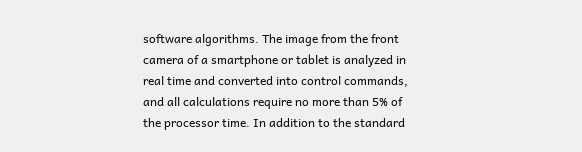software algorithms. The image from the front camera of a smartphone or tablet is analyzed in real time and converted into control commands, and all calculations require no more than 5% of the processor time. In addition to the standard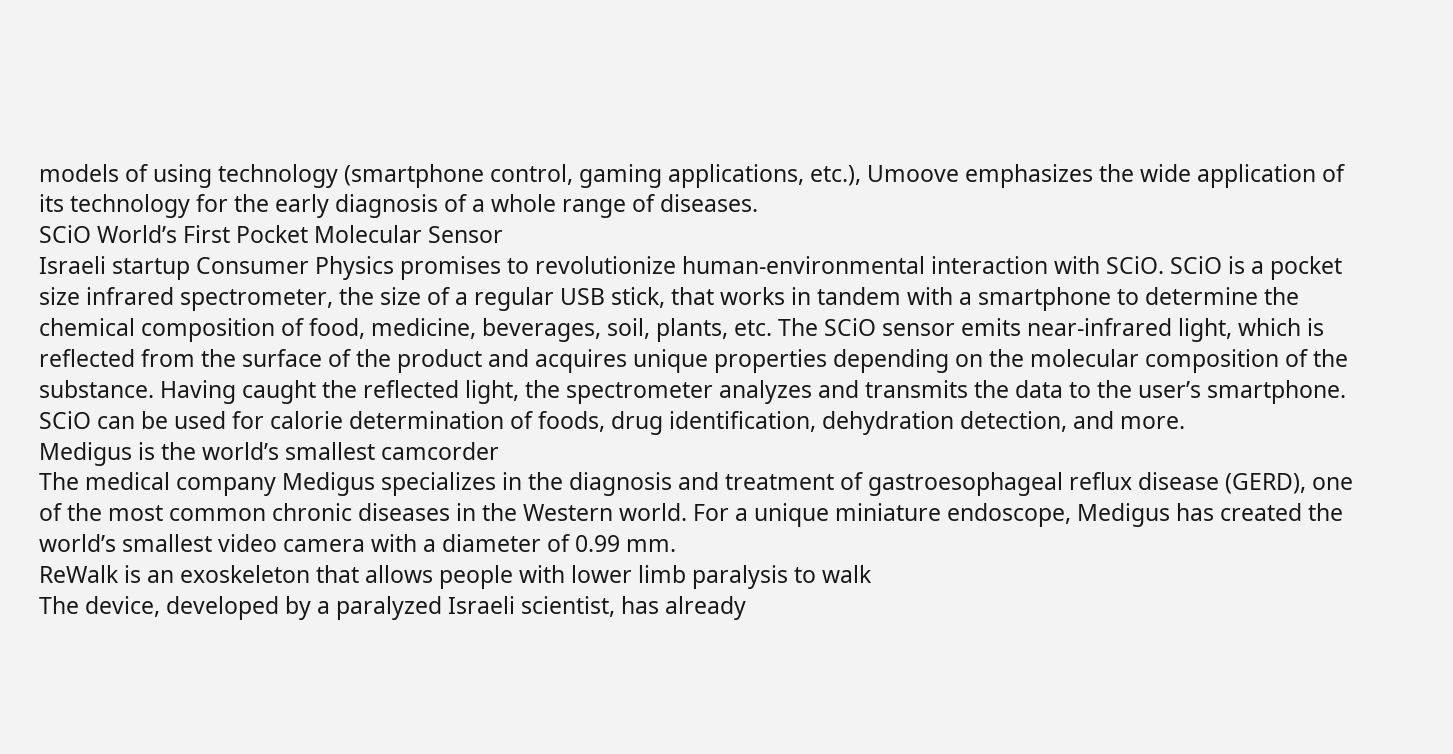models of using technology (smartphone control, gaming applications, etc.), Umoove emphasizes the wide application of its technology for the early diagnosis of a whole range of diseases.
SCiO World’s First Pocket Molecular Sensor
Israeli startup Consumer Physics promises to revolutionize human-environmental interaction with SCiO. SCiO is a pocket size infrared spectrometer, the size of a regular USB stick, that works in tandem with a smartphone to determine the chemical composition of food, medicine, beverages, soil, plants, etc. The SCiO sensor emits near-infrared light, which is reflected from the surface of the product and acquires unique properties depending on the molecular composition of the substance. Having caught the reflected light, the spectrometer analyzes and transmits the data to the user’s smartphone. SCiO can be used for calorie determination of foods, drug identification, dehydration detection, and more.
Medigus is the world’s smallest camcorder
The medical company Medigus specializes in the diagnosis and treatment of gastroesophageal reflux disease (GERD), one of the most common chronic diseases in the Western world. For a unique miniature endoscope, Medigus has created the world’s smallest video camera with a diameter of 0.99 mm.
ReWalk is an exoskeleton that allows people with lower limb paralysis to walk
The device, developed by a paralyzed Israeli scientist, has already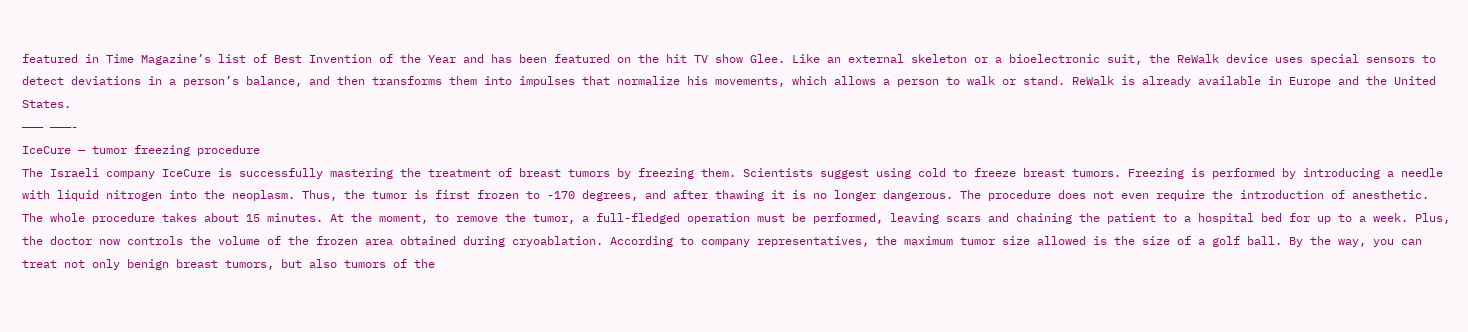featured in Time Magazine’s list of Best Invention of the Year and has been featured on the hit TV show Glee. Like an external skeleton or a bioelectronic suit, the ReWalk device uses special sensors to detect deviations in a person’s balance, and then transforms them into impulses that normalize his movements, which allows a person to walk or stand. ReWalk is already available in Europe and the United States.
——— ———-
IceCure — tumor freezing procedure
The Israeli company IceCure is successfully mastering the treatment of breast tumors by freezing them. Scientists suggest using cold to freeze breast tumors. Freezing is performed by introducing a needle with liquid nitrogen into the neoplasm. Thus, the tumor is first frozen to -170 degrees, and after thawing it is no longer dangerous. The procedure does not even require the introduction of anesthetic. The whole procedure takes about 15 minutes. At the moment, to remove the tumor, a full-fledged operation must be performed, leaving scars and chaining the patient to a hospital bed for up to a week. Plus, the doctor now controls the volume of the frozen area obtained during cryoablation. According to company representatives, the maximum tumor size allowed is the size of a golf ball. By the way, you can treat not only benign breast tumors, but also tumors of the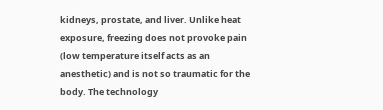kidneys, prostate, and liver. Unlike heat exposure, freezing does not provoke pain (low temperature itself acts as an anesthetic) and is not so traumatic for the body. The technology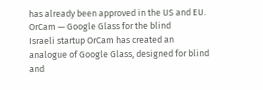has already been approved in the US and EU.
OrCam — Google Glass for the blind
Israeli startup OrCam has created an analogue of Google Glass, designed for blind and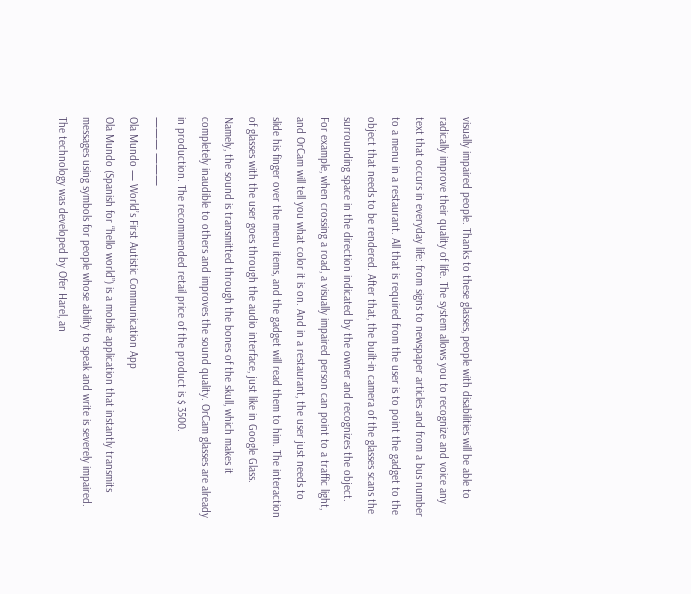visually impaired people. Thanks to these glasses, people with disabilities will be able to radically improve their quality of life. The system allows you to recognize and voice any text that occurs in everyday life: from signs to newspaper articles and from a bus number to a menu in a restaurant. All that is required from the user is to point the gadget to the object that needs to be rendered. After that, the built-in camera of the glasses scans the surrounding space in the direction indicated by the owner and recognizes the object. For example, when crossing a road, a visually impaired person can point to a traffic light, and OrCam will tell you what color it is on. And in a restaurant, the user just needs to slide his finger over the menu items, and the gadget will read them to him. The interaction of glasses with the user goes through the audio interface, just like in Google Glass. Namely, the sound is transmitted through the bones of the skull, which makes it completely inaudible to others and improves the sound quality. OrCam glasses are already in production. The recommended retail price of the product is $ 3500.
——— ———
Ola Mundo — World’s First Autistic Communication App
Ola Mundo (Spanish for “hello world”) is a mobile application that instantly transmits messages using symbols for people whose ability to speak and write is severely impaired. The technology was developed by Ofer Harel, an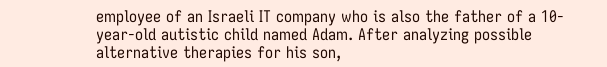employee of an Israeli IT company who is also the father of a 10-year-old autistic child named Adam. After analyzing possible alternative therapies for his son,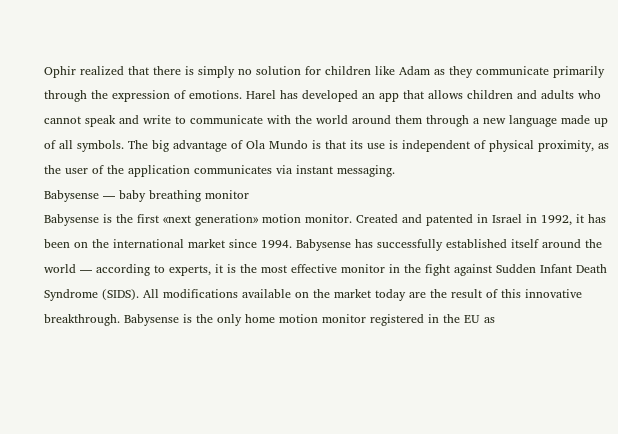Ophir realized that there is simply no solution for children like Adam as they communicate primarily through the expression of emotions. Harel has developed an app that allows children and adults who cannot speak and write to communicate with the world around them through a new language made up of all symbols. The big advantage of Ola Mundo is that its use is independent of physical proximity, as the user of the application communicates via instant messaging.
Babysense — baby breathing monitor
Babysense is the first «next generation» motion monitor. Created and patented in Israel in 1992, it has been on the international market since 1994. Babysense has successfully established itself around the world — according to experts, it is the most effective monitor in the fight against Sudden Infant Death Syndrome (SIDS). All modifications available on the market today are the result of this innovative breakthrough. Babysense is the only home motion monitor registered in the EU as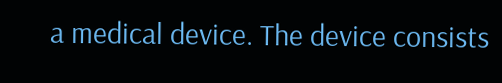a medical device. The device consists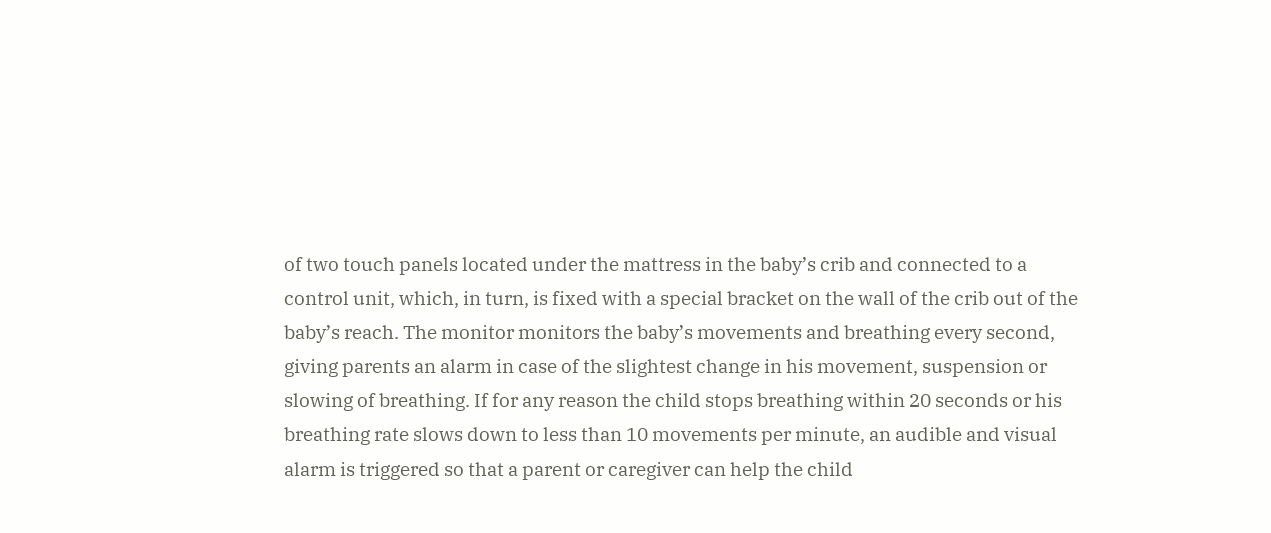of two touch panels located under the mattress in the baby’s crib and connected to a control unit, which, in turn, is fixed with a special bracket on the wall of the crib out of the baby’s reach. The monitor monitors the baby’s movements and breathing every second, giving parents an alarm in case of the slightest change in his movement, suspension or slowing of breathing. If for any reason the child stops breathing within 20 seconds or his breathing rate slows down to less than 10 movements per minute, an audible and visual alarm is triggered so that a parent or caregiver can help the child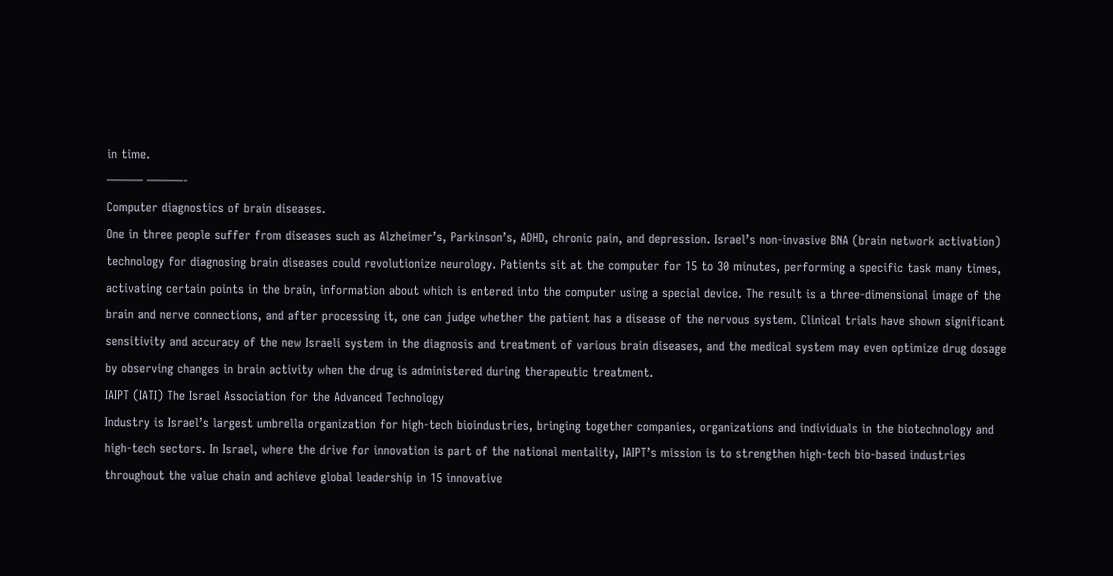in time.
——— ———-
Computer diagnostics of brain diseases.
One in three people suffer from diseases such as Alzheimer’s, Parkinson’s, ADHD, chronic pain, and depression. Israel’s non-invasive BNA (brain network activation) technology for diagnosing brain diseases could revolutionize neurology. Patients sit at the computer for 15 to 30 minutes, performing a specific task many times, activating certain points in the brain, information about which is entered into the computer using a special device. The result is a three-dimensional image of the brain and nerve connections, and after processing it, one can judge whether the patient has a disease of the nervous system. Clinical trials have shown significant sensitivity and accuracy of the new Israeli system in the diagnosis and treatment of various brain diseases, and the medical system may even optimize drug dosage by observing changes in brain activity when the drug is administered during therapeutic treatment.
IAIPT (IATI) The Israel Association for the Advanced Technology
Industry is Israel’s largest umbrella organization for high-tech bioindustries, bringing together companies, organizations and individuals in the biotechnology and high-tech sectors. In Israel, where the drive for innovation is part of the national mentality, IAIPT’s mission is to strengthen high-tech bio-based industries throughout the value chain and achieve global leadership in 15 innovative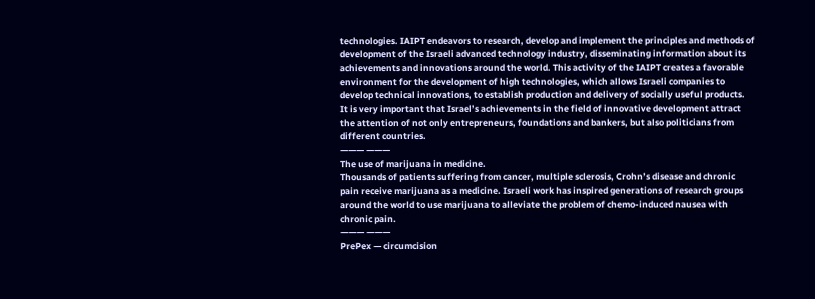technologies. IAIPT endeavors to research, develop and implement the principles and methods of development of the Israeli advanced technology industry, disseminating information about its achievements and innovations around the world. This activity of the IAIPT creates a favorable environment for the development of high technologies, which allows Israeli companies to develop technical innovations, to establish production and delivery of socially useful products.
It is very important that Israel’s achievements in the field of innovative development attract the attention of not only entrepreneurs, foundations and bankers, but also politicians from different countries.
——— ———
The use of marijuana in medicine.
Thousands of patients suffering from cancer, multiple sclerosis, Crohn’s disease and chronic pain receive marijuana as a medicine. Israeli work has inspired generations of research groups around the world to use marijuana to alleviate the problem of chemo-induced nausea with chronic pain.
——— ———
PrePex — circumcision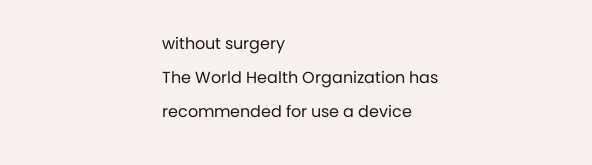without surgery
The World Health Organization has recommended for use a device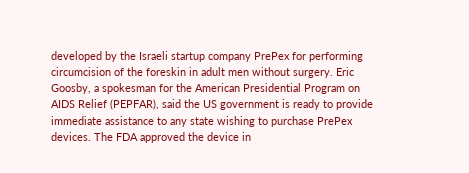developed by the Israeli startup company PrePex for performing circumcision of the foreskin in adult men without surgery. Eric Goosby, a spokesman for the American Presidential Program on AIDS Relief (PEPFAR), said the US government is ready to provide immediate assistance to any state wishing to purchase PrePex devices. The FDA approved the device in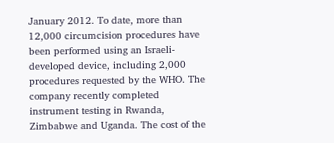January 2012. To date, more than 12,000 circumcision procedures have been performed using an Israeli-developed device, including 2,000 procedures requested by the WHO. The company recently completed instrument testing in Rwanda, Zimbabwe and Uganda. The cost of the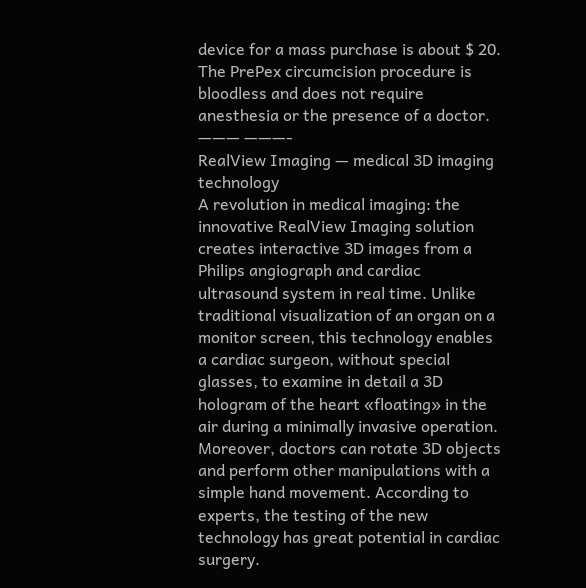device for a mass purchase is about $ 20. The PrePex circumcision procedure is bloodless and does not require anesthesia or the presence of a doctor.
——— ———-
RealView Imaging — medical 3D imaging technology
A revolution in medical imaging: the innovative RealView Imaging solution creates interactive 3D images from a Philips angiograph and cardiac ultrasound system in real time. Unlike traditional visualization of an organ on a monitor screen, this technology enables a cardiac surgeon, without special glasses, to examine in detail a 3D hologram of the heart «floating» in the air during a minimally invasive operation. Moreover, doctors can rotate 3D objects and perform other manipulations with a simple hand movement. According to experts, the testing of the new technology has great potential in cardiac surgery.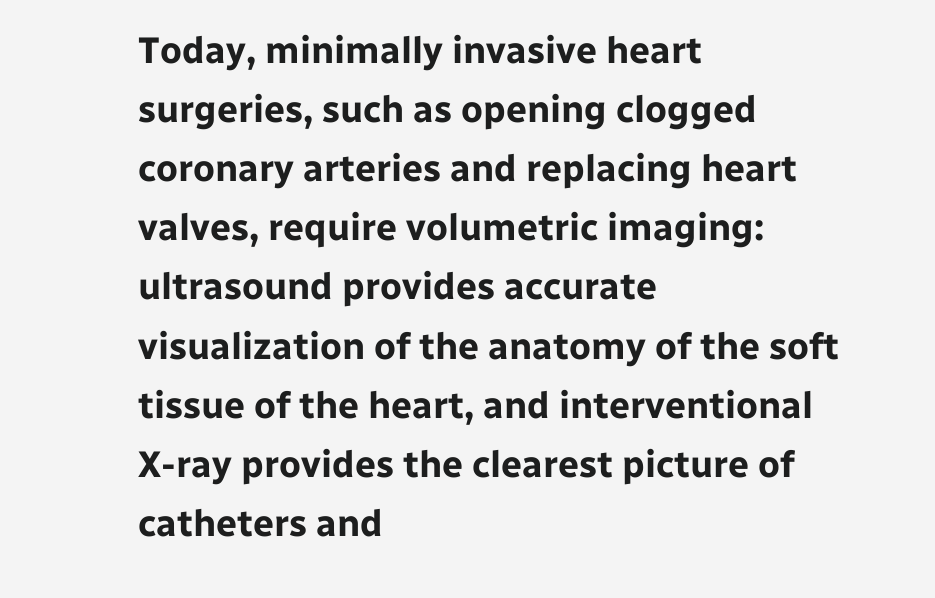Today, minimally invasive heart surgeries, such as opening clogged coronary arteries and replacing heart valves, require volumetric imaging: ultrasound provides accurate visualization of the anatomy of the soft tissue of the heart, and interventional X-ray provides the clearest picture of catheters and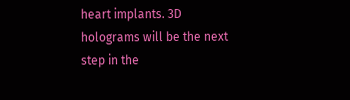heart implants. 3D holograms will be the next step in the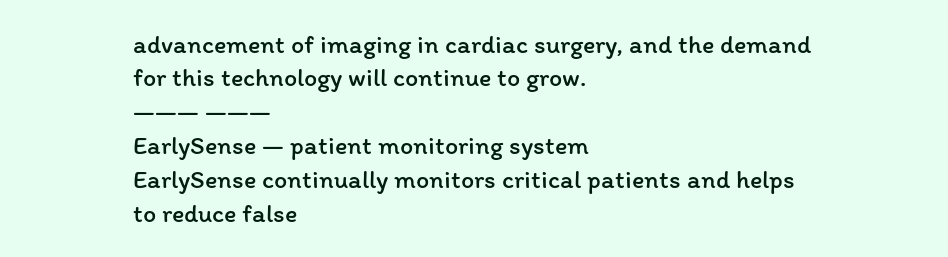advancement of imaging in cardiac surgery, and the demand for this technology will continue to grow.
——— ———
EarlySense — patient monitoring system
EarlySense continually monitors critical patients and helps to reduce false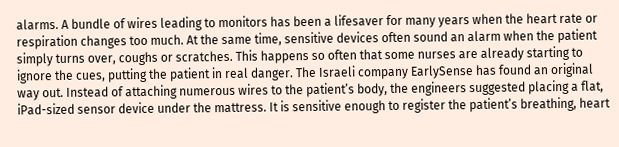alarms. A bundle of wires leading to monitors has been a lifesaver for many years when the heart rate or respiration changes too much. At the same time, sensitive devices often sound an alarm when the patient simply turns over, coughs or scratches. This happens so often that some nurses are already starting to ignore the cues, putting the patient in real danger. The Israeli company EarlySense has found an original way out. Instead of attaching numerous wires to the patient’s body, the engineers suggested placing a flat, iPad-sized sensor device under the mattress. It is sensitive enough to register the patient’s breathing, heart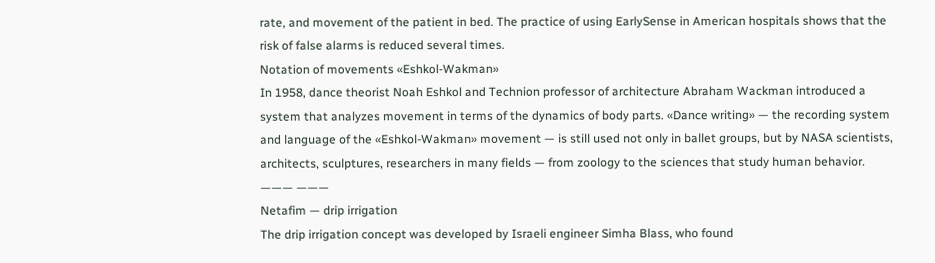rate, and movement of the patient in bed. The practice of using EarlySense in American hospitals shows that the risk of false alarms is reduced several times.
Notation of movements «Eshkol-Wakman»
In 1958, dance theorist Noah Eshkol and Technion professor of architecture Abraham Wackman introduced a system that analyzes movement in terms of the dynamics of body parts. «Dance writing» — the recording system and language of the «Eshkol-Wakman» movement — is still used not only in ballet groups, but by NASA scientists, architects, sculptures, researchers in many fields — from zoology to the sciences that study human behavior.
——— ———
Netafim — drip irrigation
The drip irrigation concept was developed by Israeli engineer Simha Blass, who found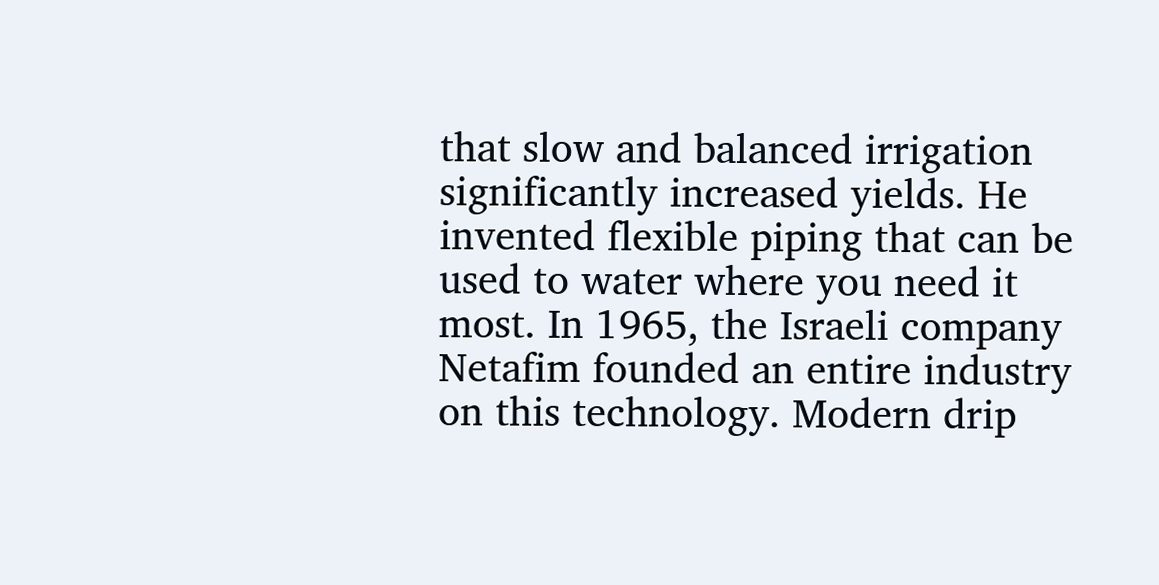that slow and balanced irrigation significantly increased yields. He invented flexible piping that can be used to water where you need it most. In 1965, the Israeli company Netafim founded an entire industry on this technology. Modern drip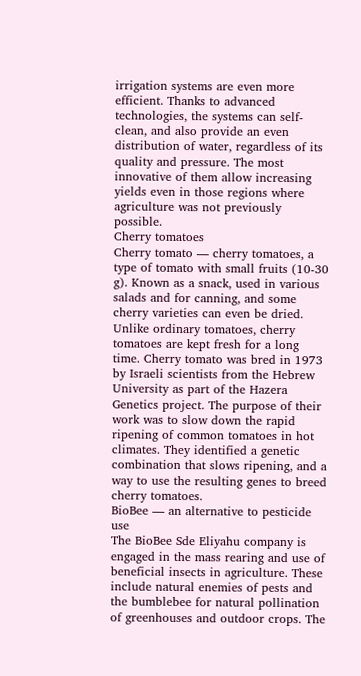irrigation systems are even more efficient. Thanks to advanced technologies, the systems can self-clean, and also provide an even distribution of water, regardless of its quality and pressure. The most innovative of them allow increasing yields even in those regions where agriculture was not previously possible.
Cherry tomatoes
Cherry tomato — cherry tomatoes, a type of tomato with small fruits (10-30 g). Known as a snack, used in various salads and for canning, and some cherry varieties can even be dried. Unlike ordinary tomatoes, cherry tomatoes are kept fresh for a long time. Cherry tomato was bred in 1973 by Israeli scientists from the Hebrew University as part of the Hazera Genetics project. The purpose of their work was to slow down the rapid ripening of common tomatoes in hot climates. They identified a genetic combination that slows ripening, and a way to use the resulting genes to breed cherry tomatoes.
BioBee — an alternative to pesticide use
The BioBee Sde Eliyahu company is engaged in the mass rearing and use of beneficial insects in agriculture. These include natural enemies of pests and the bumblebee for natural pollination of greenhouses and outdoor crops. The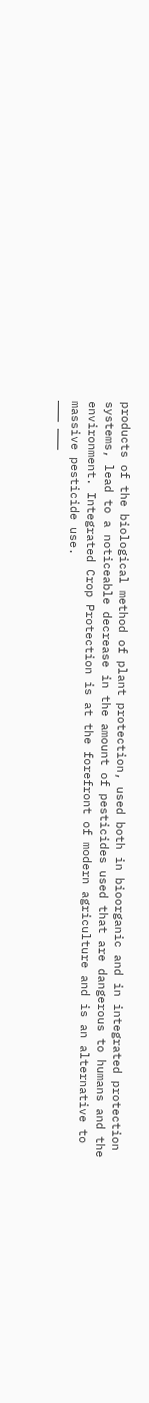products of the biological method of plant protection, used both in bioorganic and in integrated protection systems, lead to a noticeable decrease in the amount of pesticides used that are dangerous to humans and the environment. Integrated Crop Protection is at the forefront of modern agriculture and is an alternative to massive pesticide use.
——— ———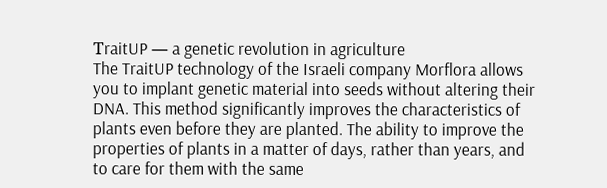ТraitUP — a genetic revolution in agriculture
The TraitUP technology of the Israeli company Morflora allows you to implant genetic material into seeds without altering their DNA. This method significantly improves the characteristics of plants even before they are planted. The ability to improve the properties of plants in a matter of days, rather than years, and to care for them with the same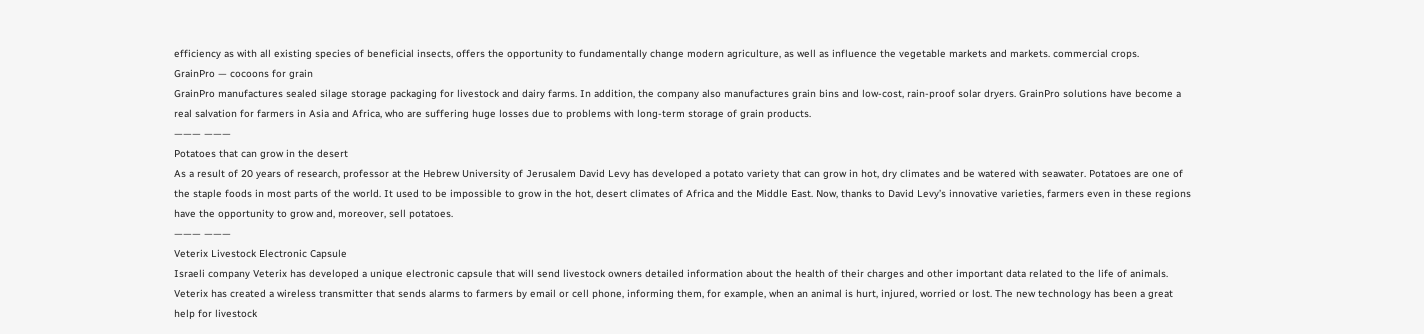efficiency as with all existing species of beneficial insects, offers the opportunity to fundamentally change modern agriculture, as well as influence the vegetable markets and markets. commercial crops.
GrainPro — cocoons for grain
GrainPro manufactures sealed silage storage packaging for livestock and dairy farms. In addition, the company also manufactures grain bins and low-cost, rain-proof solar dryers. GrainPro solutions have become a real salvation for farmers in Asia and Africa, who are suffering huge losses due to problems with long-term storage of grain products.
——— ———
Potatoes that can grow in the desert
As a result of 20 years of research, professor at the Hebrew University of Jerusalem David Levy has developed a potato variety that can grow in hot, dry climates and be watered with seawater. Potatoes are one of the staple foods in most parts of the world. It used to be impossible to grow in the hot, desert climates of Africa and the Middle East. Now, thanks to David Levy’s innovative varieties, farmers even in these regions have the opportunity to grow and, moreover, sell potatoes.
——— ———
Veterix Livestock Electronic Capsule
Israeli company Veterix has developed a unique electronic capsule that will send livestock owners detailed information about the health of their charges and other important data related to the life of animals. Veterix has created a wireless transmitter that sends alarms to farmers by email or cell phone, informing them, for example, when an animal is hurt, injured, worried or lost. The new technology has been a great help for livestock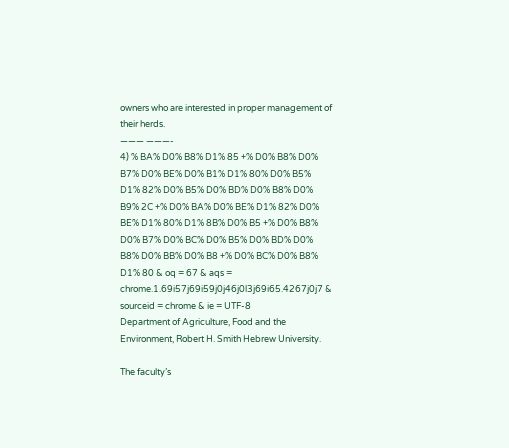owners who are interested in proper management of their herds.
——— ———-
4) % BA% D0% B8% D1% 85 +% D0% B8% D0% B7% D0% BE% D0% B1% D1% 80% D0% B5% D1% 82% D0% B5% D0% BD% D0% B8% D0% B9% 2C +% D0% BA% D0% BE% D1% 82% D0% BE% D1% 80% D1% 8B% D0% B5 +% D0% B8% D0% B7% D0% BC% D0% B5% D0% BD% D0% B8% D0% BB% D0% B8 +% D0% BC% D0% B8% D1% 80 & oq = 67 & aqs = chrome.1.69i57j69i59j0j46j0l3j69i65.4267j0j7 & sourceid = chrome & ie = UTF-8
Department of Agriculture, Food and the Environment, Robert H. Smith Hebrew University.

The faculty’s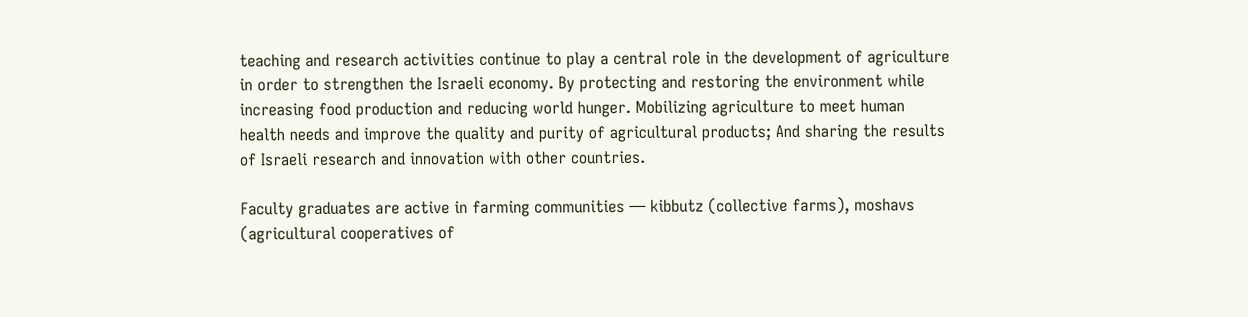teaching and research activities continue to play a central role in the development of agriculture in order to strengthen the Israeli economy. By protecting and restoring the environment while increasing food production and reducing world hunger. Mobilizing agriculture to meet human health needs and improve the quality and purity of agricultural products; And sharing the results of Israeli research and innovation with other countries.

Faculty graduates are active in farming communities — kibbutz (collective farms), moshavs (agricultural cooperatives of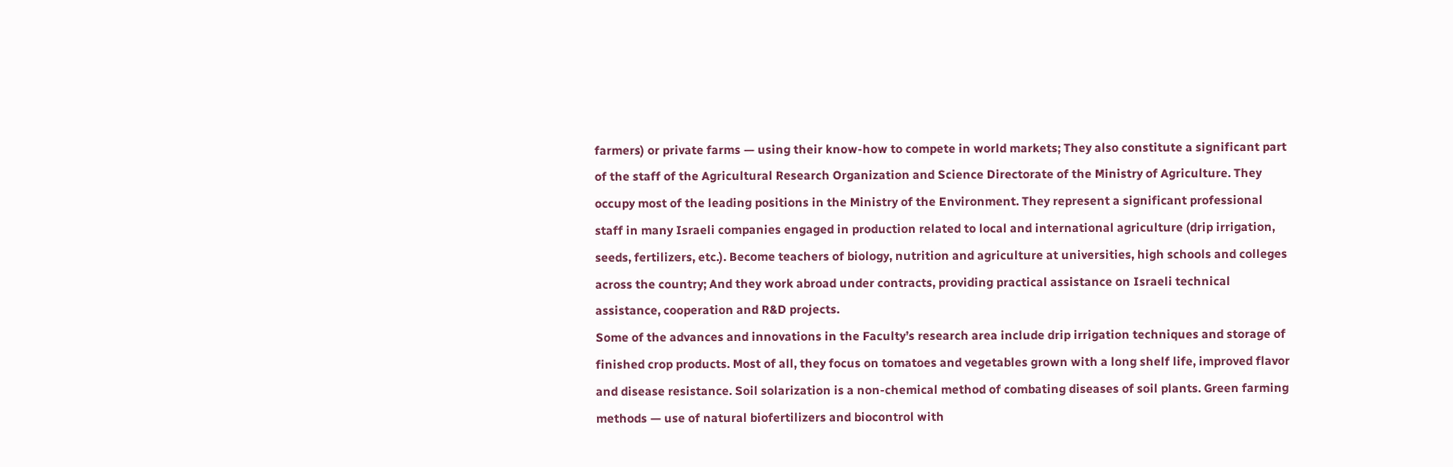farmers) or private farms — using their know-how to compete in world markets; They also constitute a significant part of the staff of the Agricultural Research Organization and Science Directorate of the Ministry of Agriculture. They occupy most of the leading positions in the Ministry of the Environment. They represent a significant professional staff in many Israeli companies engaged in production related to local and international agriculture (drip irrigation, seeds, fertilizers, etc.). Become teachers of biology, nutrition and agriculture at universities, high schools and colleges across the country; And they work abroad under contracts, providing practical assistance on Israeli technical assistance, cooperation and R&D projects.
Some of the advances and innovations in the Faculty’s research area include drip irrigation techniques and storage of finished crop products. Most of all, they focus on tomatoes and vegetables grown with a long shelf life, improved flavor and disease resistance. Soil solarization is a non-chemical method of combating diseases of soil plants. Green farming methods — use of natural biofertilizers and biocontrol with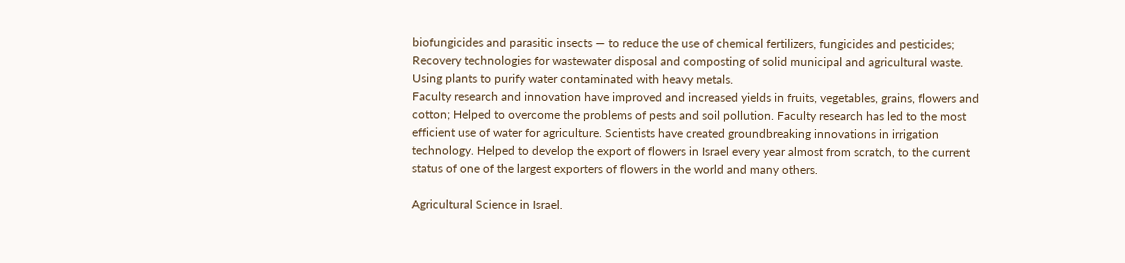biofungicides and parasitic insects — to reduce the use of chemical fertilizers, fungicides and pesticides; Recovery technologies for wastewater disposal and composting of solid municipal and agricultural waste. Using plants to purify water contaminated with heavy metals.
Faculty research and innovation have improved and increased yields in fruits, vegetables, grains, flowers and cotton; Helped to overcome the problems of pests and soil pollution. Faculty research has led to the most efficient use of water for agriculture. Scientists have created groundbreaking innovations in irrigation technology. Helped to develop the export of flowers in Israel every year almost from scratch, to the current status of one of the largest exporters of flowers in the world and many others.

Agricultural Science in Israel.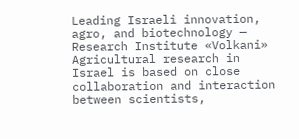Leading Israeli innovation, agro, and biotechnology — Research Institute «Volkani»
Agricultural research in Israel is based on close collaboration and interaction between scientists,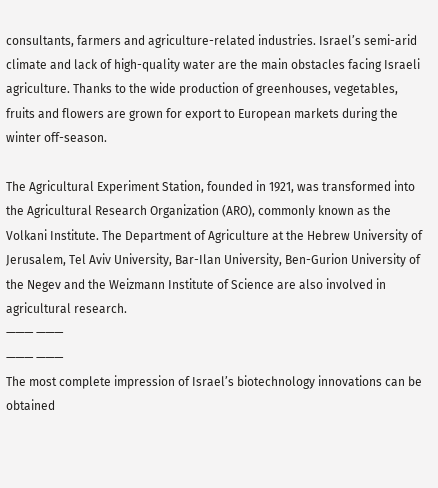consultants, farmers and agriculture-related industries. Israel’s semi-arid climate and lack of high-quality water are the main obstacles facing Israeli agriculture. Thanks to the wide production of greenhouses, vegetables, fruits and flowers are grown for export to European markets during the winter off-season.

The Agricultural Experiment Station, founded in 1921, was transformed into the Agricultural Research Organization (ARO), commonly known as the Volkani Institute. The Department of Agriculture at the Hebrew University of Jerusalem, Tel Aviv University, Bar-Ilan University, Ben-Gurion University of the Negev and the Weizmann Institute of Science are also involved in agricultural research.
——— ———
——— ———
The most complete impression of Israel’s biotechnology innovations can be obtained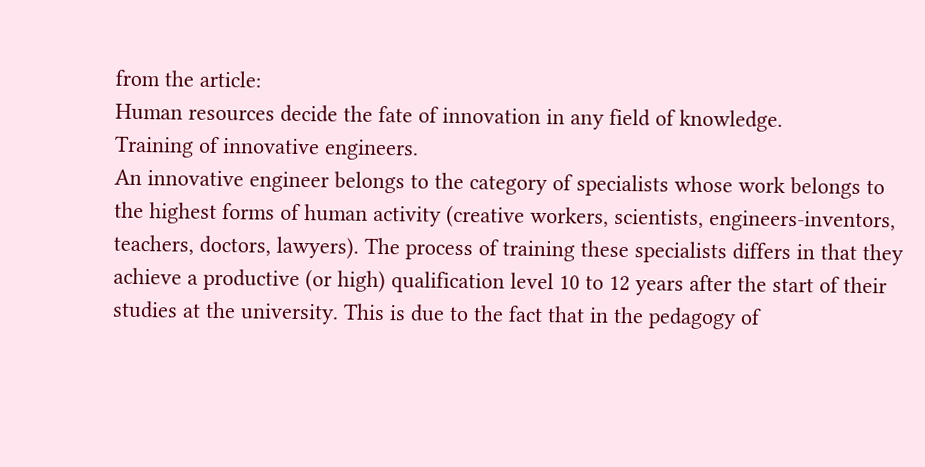from the article:
Human resources decide the fate of innovation in any field of knowledge.
Training of innovative engineers.
An innovative engineer belongs to the category of specialists whose work belongs to the highest forms of human activity (creative workers, scientists, engineers-inventors, teachers, doctors, lawyers). The process of training these specialists differs in that they achieve a productive (or high) qualification level 10 to 12 years after the start of their studies at the university. This is due to the fact that in the pedagogy of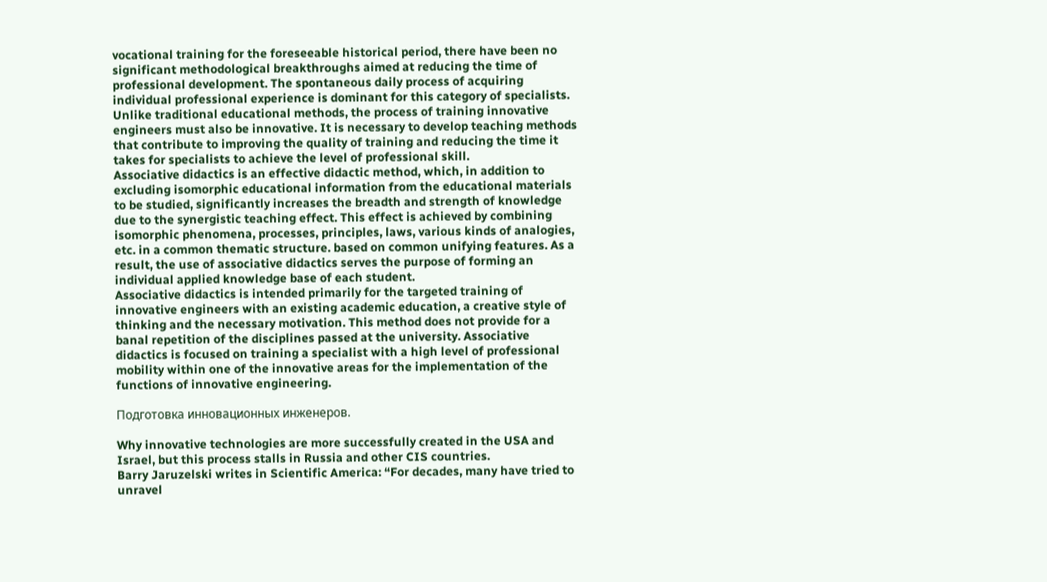vocational training for the foreseeable historical period, there have been no significant methodological breakthroughs aimed at reducing the time of professional development. The spontaneous daily process of acquiring individual professional experience is dominant for this category of specialists.
Unlike traditional educational methods, the process of training innovative engineers must also be innovative. It is necessary to develop teaching methods that contribute to improving the quality of training and reducing the time it takes for specialists to achieve the level of professional skill.
Associative didactics is an effective didactic method, which, in addition to excluding isomorphic educational information from the educational materials to be studied, significantly increases the breadth and strength of knowledge due to the synergistic teaching effect. This effect is achieved by combining isomorphic phenomena, processes, principles, laws, various kinds of analogies, etc. in a common thematic structure. based on common unifying features. As a result, the use of associative didactics serves the purpose of forming an individual applied knowledge base of each student.
Associative didactics is intended primarily for the targeted training of innovative engineers with an existing academic education, a creative style of thinking and the necessary motivation. This method does not provide for a banal repetition of the disciplines passed at the university. Associative didactics is focused on training a specialist with a high level of professional mobility within one of the innovative areas for the implementation of the functions of innovative engineering.

Подготовка инновационных инженеров.

Why innovative technologies are more successfully created in the USA and Israel, but this process stalls in Russia and other CIS countries.
Barry Jaruzelski writes in Scientific America: “For decades, many have tried to unravel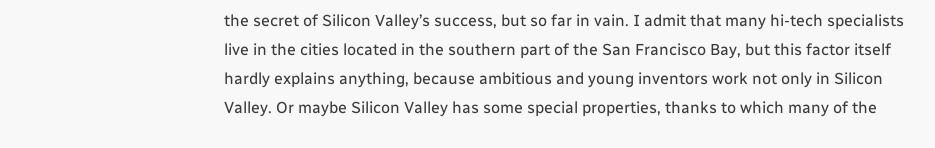the secret of Silicon Valley’s success, but so far in vain. I admit that many hi-tech specialists live in the cities located in the southern part of the San Francisco Bay, but this factor itself hardly explains anything, because ambitious and young inventors work not only in Silicon Valley. Or maybe Silicon Valley has some special properties, thanks to which many of the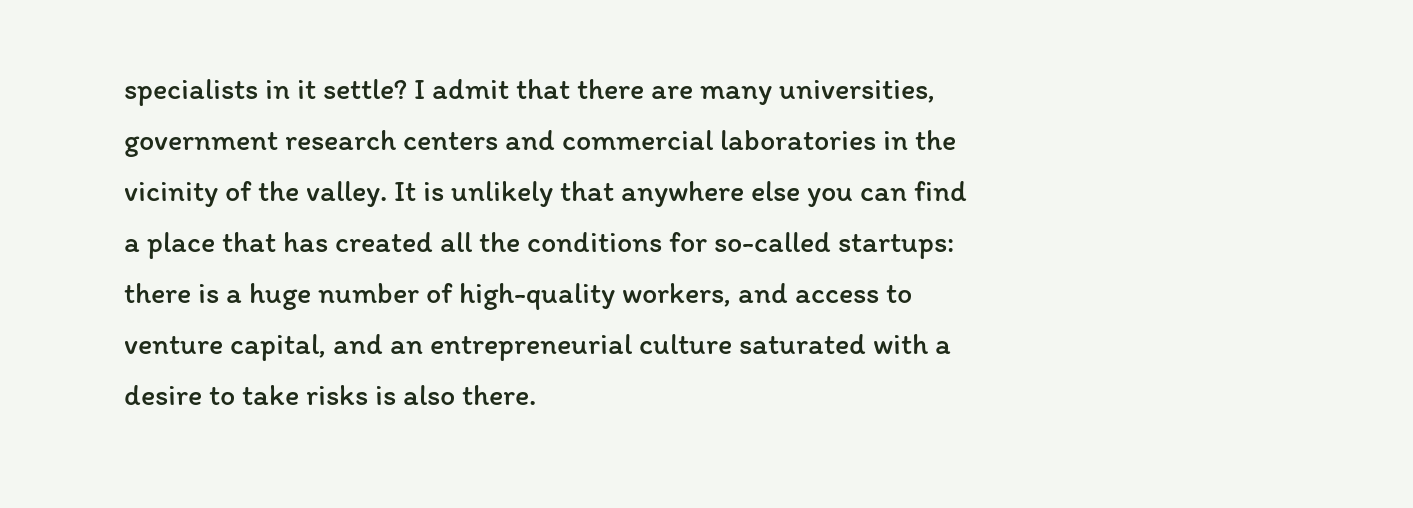specialists in it settle? I admit that there are many universities, government research centers and commercial laboratories in the vicinity of the valley. It is unlikely that anywhere else you can find a place that has created all the conditions for so-called startups: there is a huge number of high-quality workers, and access to venture capital, and an entrepreneurial culture saturated with a desire to take risks is also there.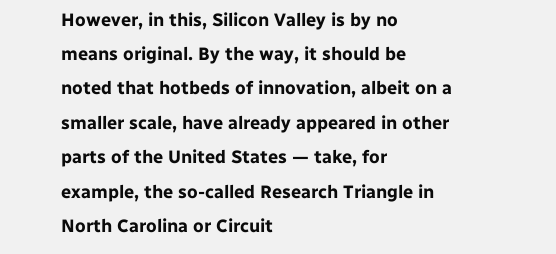However, in this, Silicon Valley is by no means original. By the way, it should be noted that hotbeds of innovation, albeit on a smaller scale, have already appeared in other parts of the United States — take, for example, the so-called Research Triangle in North Carolina or Circuit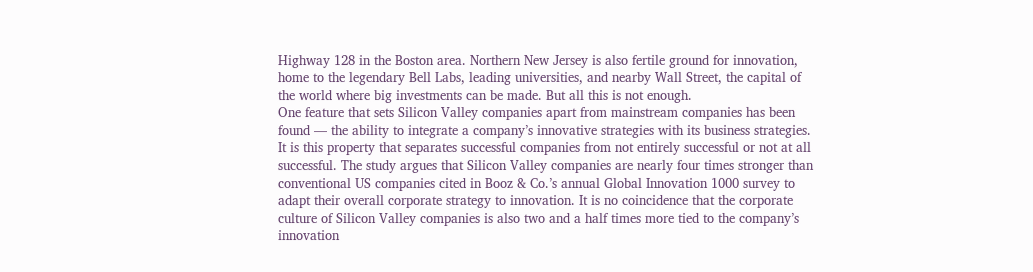Highway 128 in the Boston area. Northern New Jersey is also fertile ground for innovation, home to the legendary Bell Labs, leading universities, and nearby Wall Street, the capital of the world where big investments can be made. But all this is not enough.
One feature that sets Silicon Valley companies apart from mainstream companies has been found — the ability to integrate a company’s innovative strategies with its business strategies. It is this property that separates successful companies from not entirely successful or not at all successful. The study argues that Silicon Valley companies are nearly four times stronger than conventional US companies cited in Booz & Co.’s annual Global Innovation 1000 survey to adapt their overall corporate strategy to innovation. It is no coincidence that the corporate culture of Silicon Valley companies is also two and a half times more tied to the company’s innovation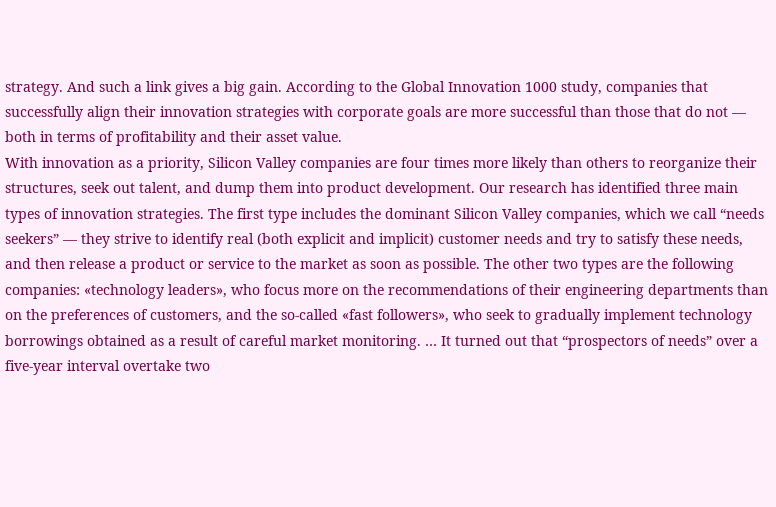strategy. And such a link gives a big gain. According to the Global Innovation 1000 study, companies that successfully align their innovation strategies with corporate goals are more successful than those that do not — both in terms of profitability and their asset value.
With innovation as a priority, Silicon Valley companies are four times more likely than others to reorganize their structures, seek out talent, and dump them into product development. Our research has identified three main types of innovation strategies. The first type includes the dominant Silicon Valley companies, which we call “needs seekers” — they strive to identify real (both explicit and implicit) customer needs and try to satisfy these needs, and then release a product or service to the market as soon as possible. The other two types are the following companies: «technology leaders», who focus more on the recommendations of their engineering departments than on the preferences of customers, and the so-called «fast followers», who seek to gradually implement technology borrowings obtained as a result of careful market monitoring. … It turned out that “prospectors of needs” over a five-year interval overtake two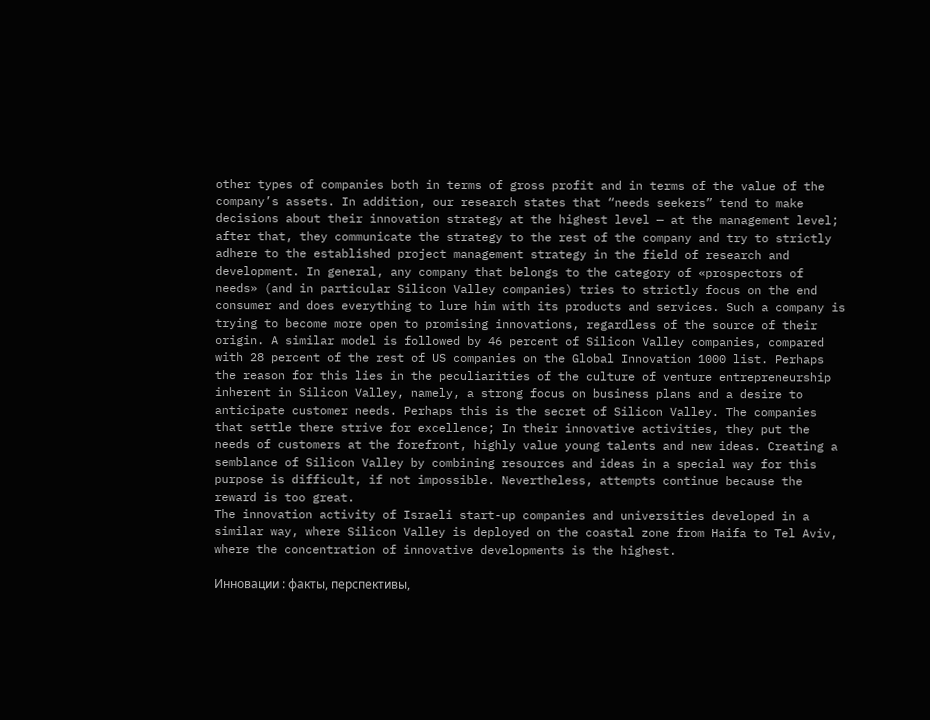other types of companies both in terms of gross profit and in terms of the value of the company’s assets. In addition, our research states that “needs seekers” tend to make decisions about their innovation strategy at the highest level — at the management level; after that, they communicate the strategy to the rest of the company and try to strictly adhere to the established project management strategy in the field of research and development. In general, any company that belongs to the category of «prospectors of needs» (and in particular Silicon Valley companies) tries to strictly focus on the end consumer and does everything to lure him with its products and services. Such a company is trying to become more open to promising innovations, regardless of the source of their origin. A similar model is followed by 46 percent of Silicon Valley companies, compared with 28 percent of the rest of US companies on the Global Innovation 1000 list. Perhaps the reason for this lies in the peculiarities of the culture of venture entrepreneurship inherent in Silicon Valley, namely, a strong focus on business plans and a desire to anticipate customer needs. Perhaps this is the secret of Silicon Valley. The companies that settle there strive for excellence; In their innovative activities, they put the needs of customers at the forefront, highly value young talents and new ideas. Creating a semblance of Silicon Valley by combining resources and ideas in a special way for this purpose is difficult, if not impossible. Nevertheless, attempts continue because the reward is too great.
The innovation activity of Israeli start-up companies and universities developed in a similar way, where Silicon Valley is deployed on the coastal zone from Haifa to Tel Aviv, where the concentration of innovative developments is the highest.

Инновации : факты, перспективы,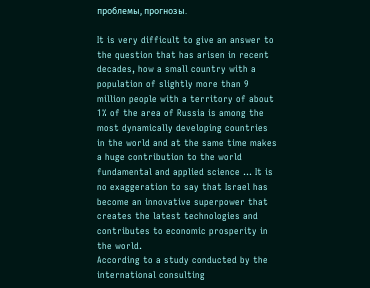проблемы, прогнозы.

It is very difficult to give an answer to the question that has arisen in recent decades, how a small country with a population of slightly more than 9 million people with a territory of about 1% of the area of Russia is among the most dynamically developing countries in the world and at the same time makes a huge contribution to the world fundamental and applied science … It is no exaggeration to say that Israel has become an innovative superpower that creates the latest technologies and contributes to economic prosperity in the world.
According to a study conducted by the international consulting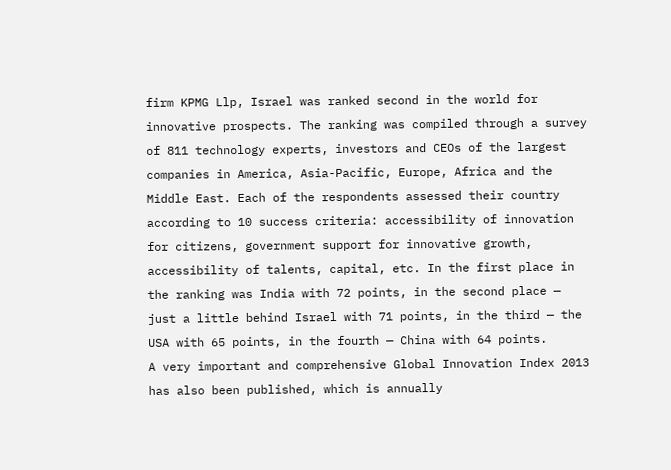firm KPMG Llp, Israel was ranked second in the world for innovative prospects. The ranking was compiled through a survey of 811 technology experts, investors and CEOs of the largest companies in America, Asia-Pacific, Europe, Africa and the Middle East. Each of the respondents assessed their country according to 10 success criteria: accessibility of innovation for citizens, government support for innovative growth, accessibility of talents, capital, etc. In the first place in the ranking was India with 72 points, in the second place — just a little behind Israel with 71 points, in the third — the USA with 65 points, in the fourth — China with 64 points.
A very important and comprehensive Global Innovation Index 2013 has also been published, which is annually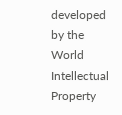developed by the World Intellectual Property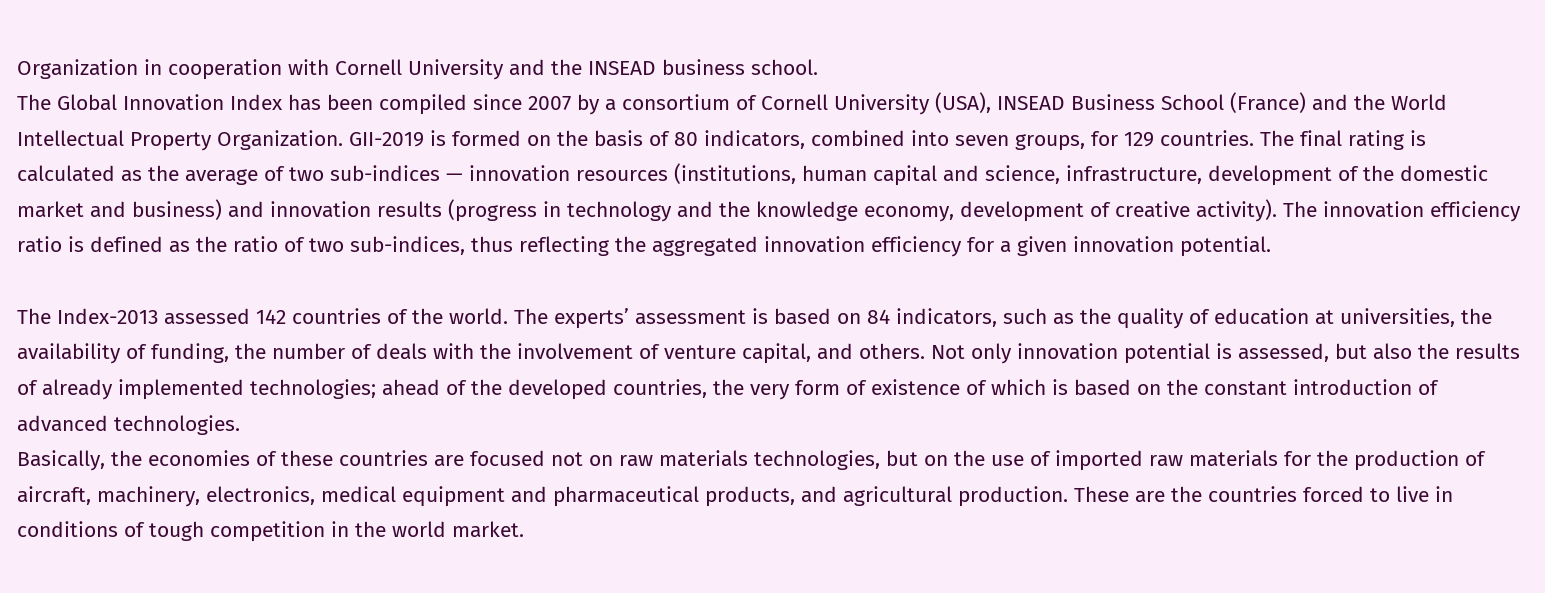Organization in cooperation with Cornell University and the INSEAD business school.
The Global Innovation Index has been compiled since 2007 by a consortium of Cornell University (USA), INSEAD Business School (France) and the World Intellectual Property Organization. GII-2019 is formed on the basis of 80 indicators, combined into seven groups, for 129 countries. The final rating is calculated as the average of two sub-indices — innovation resources (institutions, human capital and science, infrastructure, development of the domestic market and business) and innovation results (progress in technology and the knowledge economy, development of creative activity). The innovation efficiency ratio is defined as the ratio of two sub-indices, thus reflecting the aggregated innovation efficiency for a given innovation potential.

The Index-2013 assessed 142 countries of the world. The experts’ assessment is based on 84 indicators, such as the quality of education at universities, the availability of funding, the number of deals with the involvement of venture capital, and others. Not only innovation potential is assessed, but also the results of already implemented technologies; ahead of the developed countries, the very form of existence of which is based on the constant introduction of advanced technologies.
Basically, the economies of these countries are focused not on raw materials technologies, but on the use of imported raw materials for the production of aircraft, machinery, electronics, medical equipment and pharmaceutical products, and agricultural production. These are the countries forced to live in conditions of tough competition in the world market.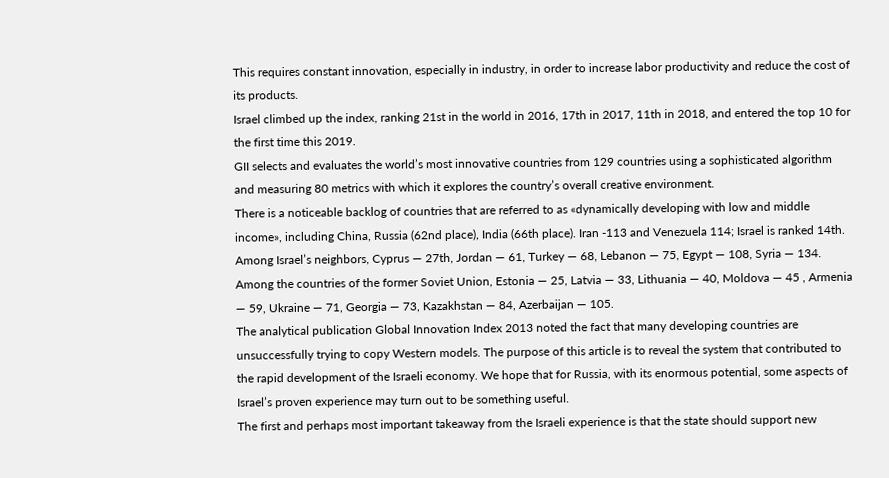This requires constant innovation, especially in industry, in order to increase labor productivity and reduce the cost of its products.
Israel climbed up the index, ranking 21st in the world in 2016, 17th in 2017, 11th in 2018, and entered the top 10 for the first time this 2019.
GII selects and evaluates the world’s most innovative countries from 129 countries using a sophisticated algorithm and measuring 80 metrics with which it explores the country’s overall creative environment.
There is a noticeable backlog of countries that are referred to as «dynamically developing with low and middle income», including China, Russia (62nd place), India (66th place). Iran -113 and Venezuela 114; Israel is ranked 14th. Among Israel’s neighbors, Cyprus — 27th, Jordan — 61, Turkey — 68, Lebanon — 75, Egypt — 108, Syria — 134. Among the countries of the former Soviet Union, Estonia — 25, Latvia — 33, Lithuania — 40, Moldova — 45 , Armenia — 59, Ukraine — 71, Georgia — 73, Kazakhstan — 84, Azerbaijan — 105.
The analytical publication Global Innovation Index 2013 noted the fact that many developing countries are unsuccessfully trying to copy Western models. The purpose of this article is to reveal the system that contributed to the rapid development of the Israeli economy. We hope that for Russia, with its enormous potential, some aspects of Israel’s proven experience may turn out to be something useful.
The first and perhaps most important takeaway from the Israeli experience is that the state should support new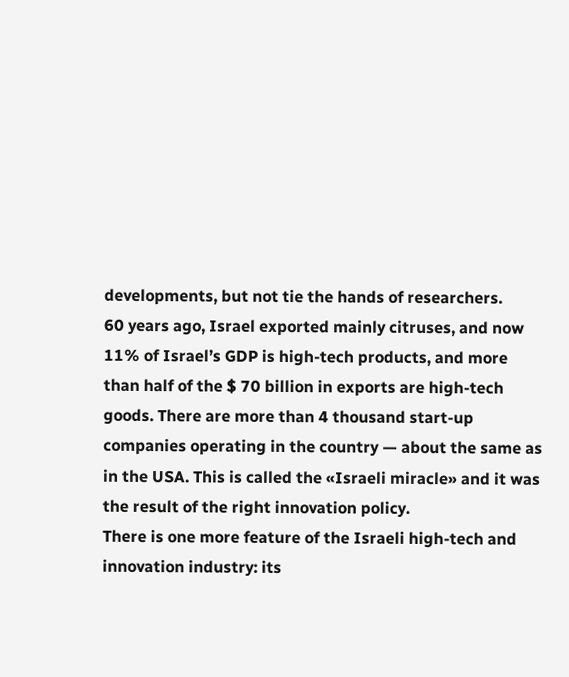developments, but not tie the hands of researchers.
60 years ago, Israel exported mainly citruses, and now 11% of Israel’s GDP is high-tech products, and more than half of the $ 70 billion in exports are high-tech goods. There are more than 4 thousand start-up companies operating in the country — about the same as in the USA. This is called the «Israeli miracle» and it was the result of the right innovation policy.
There is one more feature of the Israeli high-tech and innovation industry: its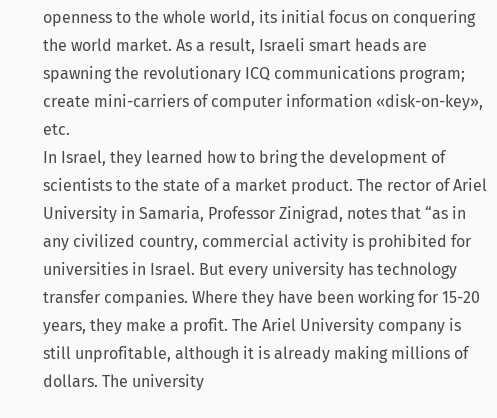openness to the whole world, its initial focus on conquering the world market. As a result, Israeli smart heads are spawning the revolutionary ICQ communications program; create mini-carriers of computer information «disk-on-key», etc.
In Israel, they learned how to bring the development of scientists to the state of a market product. The rector of Ariel University in Samaria, Professor Zinigrad, notes that “as in any civilized country, commercial activity is prohibited for universities in Israel. But every university has technology transfer companies. Where they have been working for 15-20 years, they make a profit. The Ariel University company is still unprofitable, although it is already making millions of dollars. The university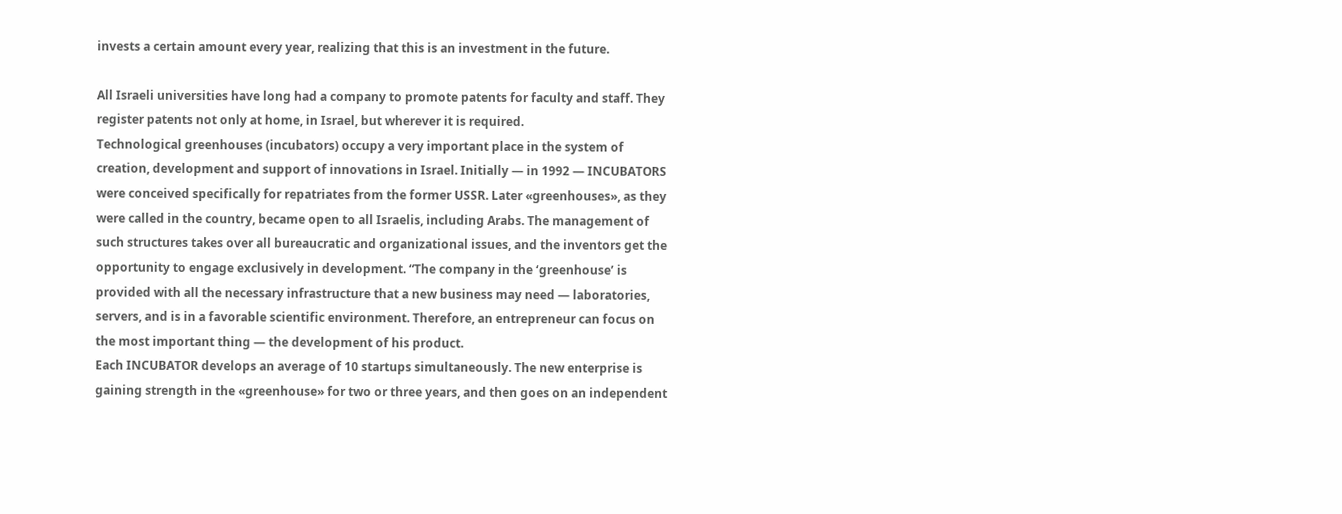invests a certain amount every year, realizing that this is an investment in the future.

All Israeli universities have long had a company to promote patents for faculty and staff. They register patents not only at home, in Israel, but wherever it is required.
Technological greenhouses (incubators) occupy a very important place in the system of creation, development and support of innovations in Israel. Initially — in 1992 — INCUBATORS were conceived specifically for repatriates from the former USSR. Later «greenhouses», as they were called in the country, became open to all Israelis, including Arabs. The management of such structures takes over all bureaucratic and organizational issues, and the inventors get the opportunity to engage exclusively in development. “The company in the ‘greenhouse’ is provided with all the necessary infrastructure that a new business may need — laboratories, servers, and is in a favorable scientific environment. Therefore, an entrepreneur can focus on the most important thing — the development of his product.
Each INCUBATOR develops an average of 10 startups simultaneously. The new enterprise is gaining strength in the «greenhouse» for two or three years, and then goes on an independent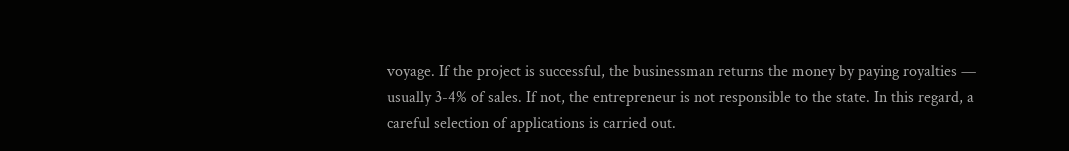voyage. If the project is successful, the businessman returns the money by paying royalties — usually 3-4% of sales. If not, the entrepreneur is not responsible to the state. In this regard, a careful selection of applications is carried out.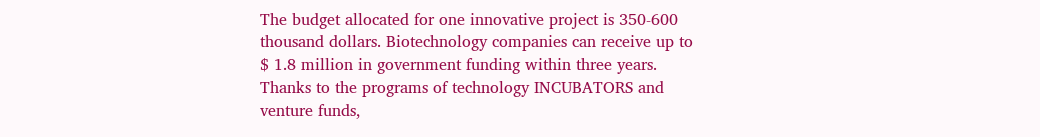The budget allocated for one innovative project is 350-600 thousand dollars. Biotechnology companies can receive up to $ 1.8 million in government funding within three years. Thanks to the programs of technology INCUBATORS and venture funds,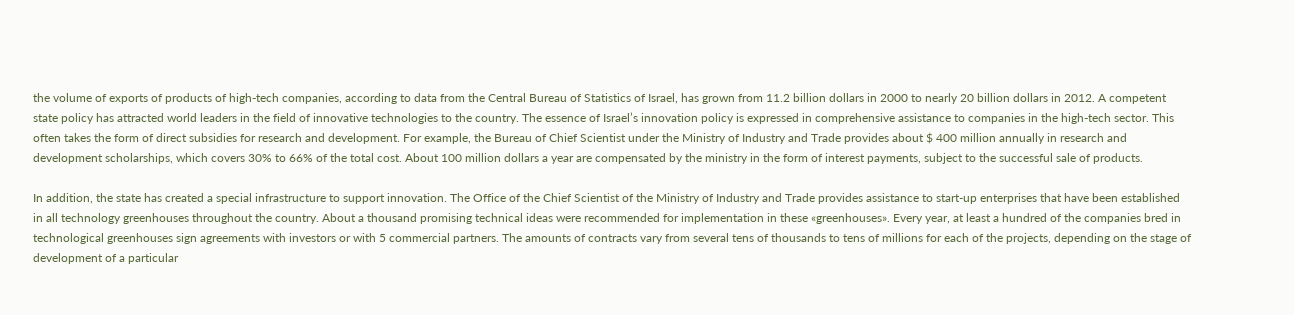the volume of exports of products of high-tech companies, according to data from the Central Bureau of Statistics of Israel, has grown from 11.2 billion dollars in 2000 to nearly 20 billion dollars in 2012. A competent state policy has attracted world leaders in the field of innovative technologies to the country. The essence of Israel’s innovation policy is expressed in comprehensive assistance to companies in the high-tech sector. This often takes the form of direct subsidies for research and development. For example, the Bureau of Chief Scientist under the Ministry of Industry and Trade provides about $ 400 million annually in research and development scholarships, which covers 30% to 66% of the total cost. About 100 million dollars a year are compensated by the ministry in the form of interest payments, subject to the successful sale of products.

In addition, the state has created a special infrastructure to support innovation. The Office of the Chief Scientist of the Ministry of Industry and Trade provides assistance to start-up enterprises that have been established in all technology greenhouses throughout the country. About a thousand promising technical ideas were recommended for implementation in these «greenhouses». Every year, at least a hundred of the companies bred in technological greenhouses sign agreements with investors or with 5 commercial partners. The amounts of contracts vary from several tens of thousands to tens of millions for each of the projects, depending on the stage of development of a particular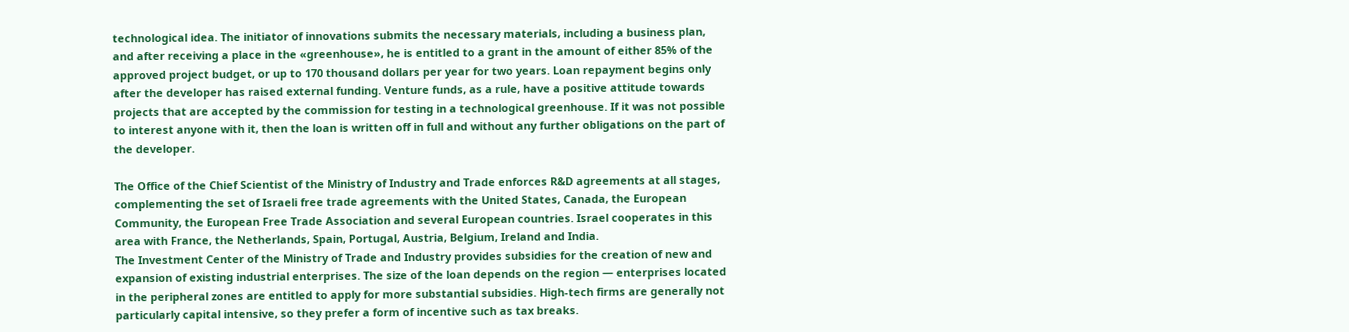technological idea. The initiator of innovations submits the necessary materials, including a business plan, and after receiving a place in the «greenhouse», he is entitled to a grant in the amount of either 85% of the approved project budget, or up to 170 thousand dollars per year for two years. Loan repayment begins only after the developer has raised external funding. Venture funds, as a rule, have a positive attitude towards projects that are accepted by the commission for testing in a technological greenhouse. If it was not possible to interest anyone with it, then the loan is written off in full and without any further obligations on the part of the developer.

The Office of the Chief Scientist of the Ministry of Industry and Trade enforces R&D agreements at all stages, complementing the set of Israeli free trade agreements with the United States, Canada, the European Community, the European Free Trade Association and several European countries. Israel cooperates in this area with France, the Netherlands, Spain, Portugal, Austria, Belgium, Ireland and India.
The Investment Center of the Ministry of Trade and Industry provides subsidies for the creation of new and expansion of existing industrial enterprises. The size of the loan depends on the region — enterprises located in the peripheral zones are entitled to apply for more substantial subsidies. High-tech firms are generally not particularly capital intensive, so they prefer a form of incentive such as tax breaks.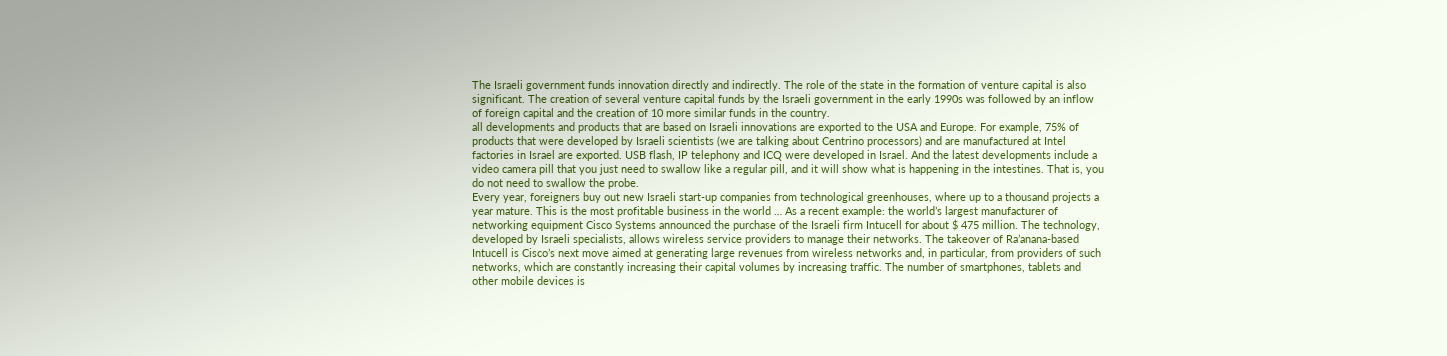The Israeli government funds innovation directly and indirectly. The role of the state in the formation of venture capital is also significant. The creation of several venture capital funds by the Israeli government in the early 1990s was followed by an inflow of foreign capital and the creation of 10 more similar funds in the country.
all developments and products that are based on Israeli innovations are exported to the USA and Europe. For example, 75% of products that were developed by Israeli scientists (we are talking about Centrino processors) and are manufactured at Intel factories in Israel are exported. USB flash, IP telephony and ICQ were developed in Israel. And the latest developments include a video camera pill that you just need to swallow like a regular pill, and it will show what is happening in the intestines. That is, you do not need to swallow the probe.
Every year, foreigners buy out new Israeli start-up companies from technological greenhouses, where up to a thousand projects a year mature. This is the most profitable business in the world … As a recent example: the world’s largest manufacturer of networking equipment Cisco Systems announced the purchase of the Israeli firm Intucell for about $ 475 million. The technology, developed by Israeli specialists, allows wireless service providers to manage their networks. The takeover of Ra’anana-based Intucell is Cisco’s next move aimed at generating large revenues from wireless networks and, in particular, from providers of such networks, which are constantly increasing their capital volumes by increasing traffic. The number of smartphones, tablets and other mobile devices is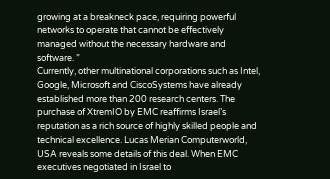growing at a breakneck pace, requiring powerful networks to operate that cannot be effectively managed without the necessary hardware and software. ”
Currently, other multinational corporations such as Intel, Google, Microsoft and CiscoSystems have already established more than 200 research centers. The purchase of XtremIO by EMC reaffirms Israel’s reputation as a rich source of highly skilled people and technical excellence. Lucas Merian Computerworld, USA reveals some details of this deal. When EMC executives negotiated in Israel to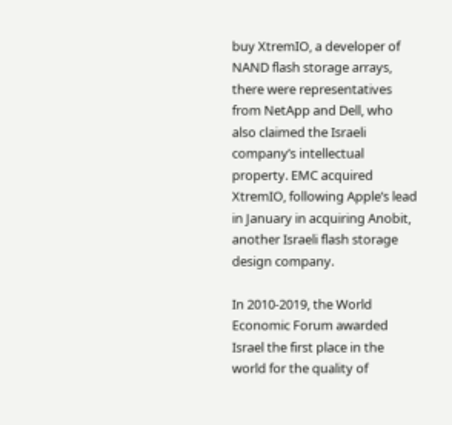buy XtremIO, a developer of NAND flash storage arrays, there were representatives from NetApp and Dell, who also claimed the Israeli company’s intellectual property. EMC acquired XtremIO, following Apple’s lead in January in acquiring Anobit, another Israeli flash storage design company.

In 2010-2019, the World Economic Forum awarded Israel the first place in the world for the quality of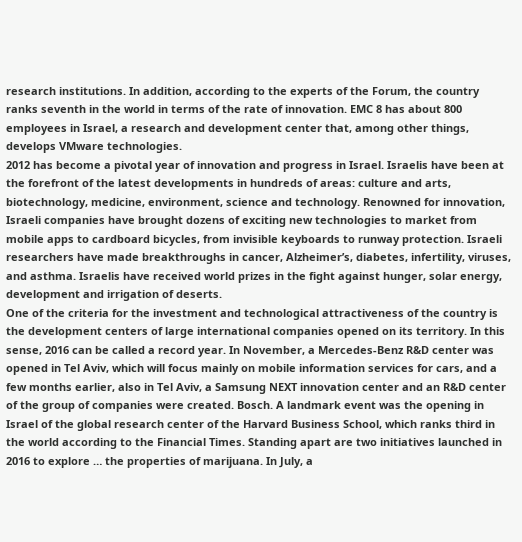research institutions. In addition, according to the experts of the Forum, the country ranks seventh in the world in terms of the rate of innovation. EMC 8 has about 800 employees in Israel, a research and development center that, among other things, develops VMware technologies.
2012 has become a pivotal year of innovation and progress in Israel. Israelis have been at the forefront of the latest developments in hundreds of areas: culture and arts, biotechnology, medicine, environment, science and technology. Renowned for innovation, Israeli companies have brought dozens of exciting new technologies to market from mobile apps to cardboard bicycles, from invisible keyboards to runway protection. Israeli researchers have made breakthroughs in cancer, Alzheimer’s, diabetes, infertility, viruses, and asthma. Israelis have received world prizes in the fight against hunger, solar energy, development and irrigation of deserts.
One of the criteria for the investment and technological attractiveness of the country is the development centers of large international companies opened on its territory. In this sense, 2016 can be called a record year. In November, a Mercedes-Benz R&D center was opened in Tel Aviv, which will focus mainly on mobile information services for cars, and a few months earlier, also in Tel Aviv, a Samsung NEXT innovation center and an R&D center of the group of companies were created. Bosch. A landmark event was the opening in Israel of the global research center of the Harvard Business School, which ranks third in the world according to the Financial Times. Standing apart are two initiatives launched in 2016 to explore … the properties of marijuana. In July, a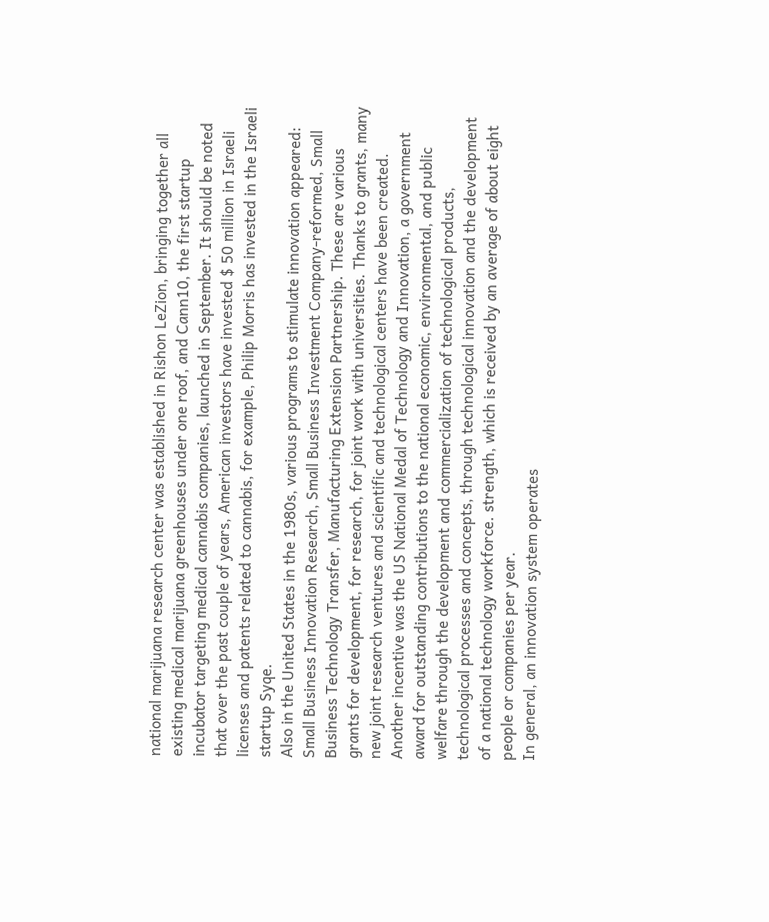national marijuana research center was established in Rishon LeZion, bringing together all existing medical marijuana greenhouses under one roof, and Cann10, the first startup incubator targeting medical cannabis companies, launched in September. It should be noted that over the past couple of years, American investors have invested $ 50 million in Israeli licenses and patents related to cannabis, for example, Philip Morris has invested in the Israeli startup Syqe.
Also in the United States in the 1980s, various programs to stimulate innovation appeared: Small Business Innovation Research, Small Business Investment Company-reformed, Small Business Technology Transfer, Manufacturing Extension Partnership. These are various grants for development, for research, for joint work with universities. Thanks to grants, many new joint research ventures and scientific and technological centers have been created. Another incentive was the US National Medal of Technology and Innovation, a government award for outstanding contributions to the national economic, environmental, and public welfare through the development and commercialization of technological products, technological processes and concepts, through technological innovation and the development of a national technology workforce. strength, which is received by an average of about eight people or companies per year.
In general, an innovation system operates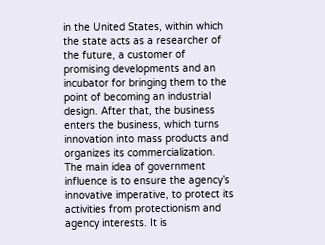in the United States, within which the state acts as a researcher of the future, a customer of promising developments and an incubator for bringing them to the point of becoming an industrial design. After that, the business enters the business, which turns innovation into mass products and organizes its commercialization. The main idea of government influence is to ensure the agency’s innovative imperative, to protect its activities from protectionism and agency interests. It is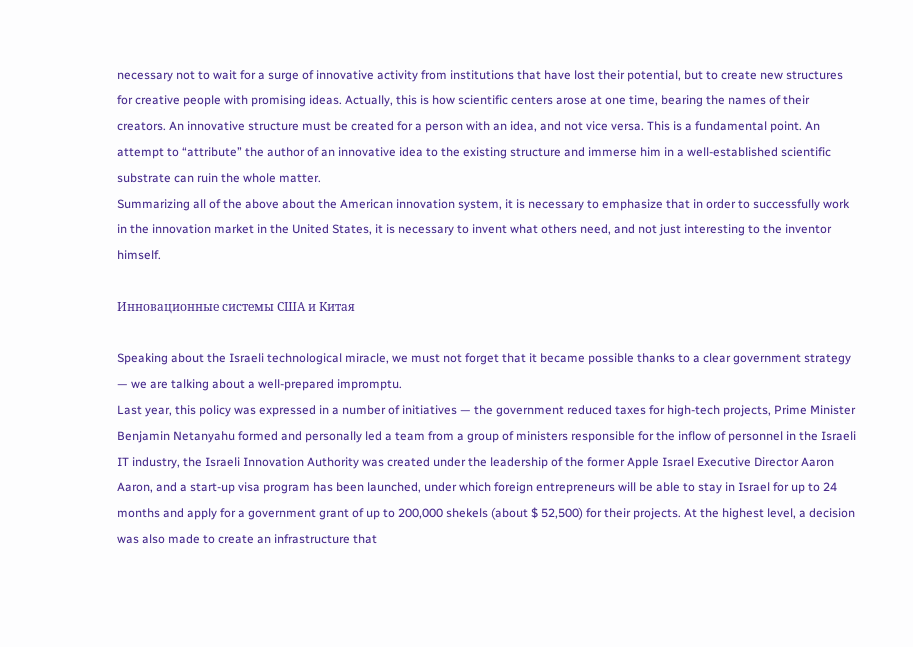necessary not to wait for a surge of innovative activity from institutions that have lost their potential, but to create new structures for creative people with promising ideas. Actually, this is how scientific centers arose at one time, bearing the names of their creators. An innovative structure must be created for a person with an idea, and not vice versa. This is a fundamental point. An attempt to “attribute” the author of an innovative idea to the existing structure and immerse him in a well-established scientific substrate can ruin the whole matter.
Summarizing all of the above about the American innovation system, it is necessary to emphasize that in order to successfully work in the innovation market in the United States, it is necessary to invent what others need, and not just interesting to the inventor himself.

Инновационные системы США и Китая

Speaking about the Israeli technological miracle, we must not forget that it became possible thanks to a clear government strategy — we are talking about a well-prepared impromptu.
Last year, this policy was expressed in a number of initiatives — the government reduced taxes for high-tech projects, Prime Minister Benjamin Netanyahu formed and personally led a team from a group of ministers responsible for the inflow of personnel in the Israeli IT industry, the Israeli Innovation Authority was created under the leadership of the former Apple Israel Executive Director Aaron Aaron, and a start-up visa program has been launched, under which foreign entrepreneurs will be able to stay in Israel for up to 24 months and apply for a government grant of up to 200,000 shekels (about $ 52,500) for their projects. At the highest level, a decision was also made to create an infrastructure that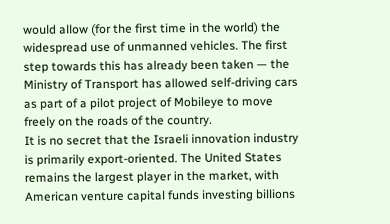would allow (for the first time in the world) the widespread use of unmanned vehicles. The first step towards this has already been taken — the Ministry of Transport has allowed self-driving cars as part of a pilot project of Mobileye to move freely on the roads of the country.
It is no secret that the Israeli innovation industry is primarily export-oriented. The United States remains the largest player in the market, with American venture capital funds investing billions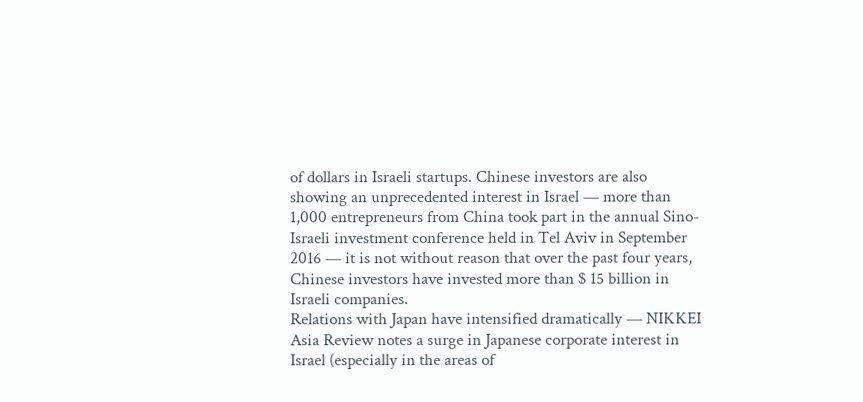of dollars in Israeli startups. Chinese investors are also showing an unprecedented interest in Israel — more than 1,000 entrepreneurs from China took part in the annual Sino-Israeli investment conference held in Tel Aviv in September 2016 — it is not without reason that over the past four years, Chinese investors have invested more than $ 15 billion in Israeli companies.
Relations with Japan have intensified dramatically — NIKKEI Asia Review notes a surge in Japanese corporate interest in Israel (especially in the areas of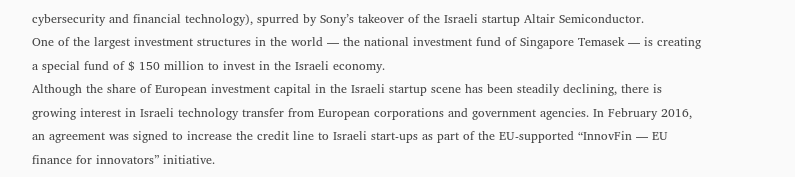cybersecurity and financial technology), spurred by Sony’s takeover of the Israeli startup Altair Semiconductor.
One of the largest investment structures in the world — the national investment fund of Singapore Temasek — is creating a special fund of $ 150 million to invest in the Israeli economy.
Although the share of European investment capital in the Israeli startup scene has been steadily declining, there is growing interest in Israeli technology transfer from European corporations and government agencies. In February 2016, an agreement was signed to increase the credit line to Israeli start-ups as part of the EU-supported “InnovFin — EU finance for innovators” initiative.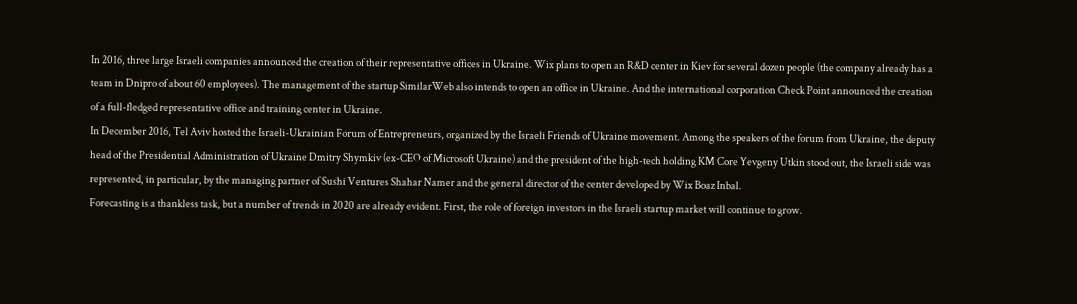In 2016, three large Israeli companies announced the creation of their representative offices in Ukraine. Wix plans to open an R&D center in Kiev for several dozen people (the company already has a team in Dnipro of about 60 employees). The management of the startup SimilarWeb also intends to open an office in Ukraine. And the international corporation Check Point announced the creation of a full-fledged representative office and training center in Ukraine.
In December 2016, Tel Aviv hosted the Israeli-Ukrainian Forum of Entrepreneurs, organized by the Israeli Friends of Ukraine movement. Among the speakers of the forum from Ukraine, the deputy head of the Presidential Administration of Ukraine Dmitry Shymkiv (ex-CEO of Microsoft Ukraine) and the president of the high-tech holding KM Core Yevgeny Utkin stood out, the Israeli side was represented, in particular, by the managing partner of Sushi Ventures Shahar Namer and the general director of the center developed by Wix Boaz Inbal.
Forecasting is a thankless task, but a number of trends in 2020 are already evident. First, the role of foreign investors in the Israeli startup market will continue to grow.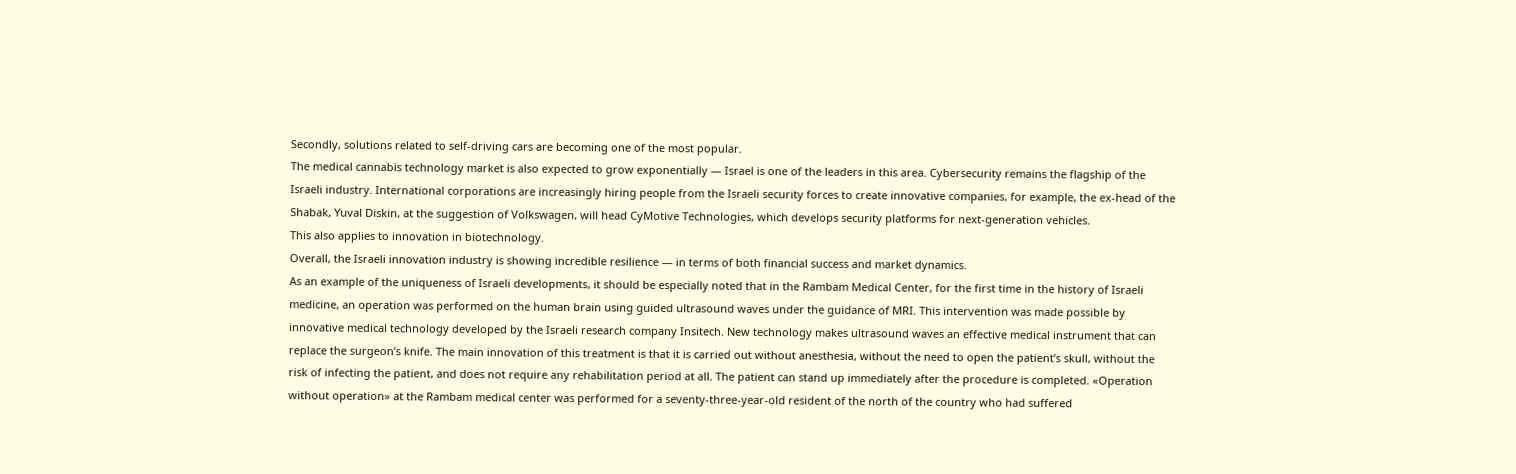Secondly, solutions related to self-driving cars are becoming one of the most popular.
The medical cannabis technology market is also expected to grow exponentially — Israel is one of the leaders in this area. Cybersecurity remains the flagship of the Israeli industry. International corporations are increasingly hiring people from the Israeli security forces to create innovative companies, for example, the ex-head of the Shabak, Yuval Diskin, at the suggestion of Volkswagen, will head CyMotive Technologies, which develops security platforms for next-generation vehicles.
This also applies to innovation in biotechnology.
Overall, the Israeli innovation industry is showing incredible resilience — in terms of both financial success and market dynamics.
As an example of the uniqueness of Israeli developments, it should be especially noted that in the Rambam Medical Center, for the first time in the history of Israeli medicine, an operation was performed on the human brain using guided ultrasound waves under the guidance of MRI. This intervention was made possible by innovative medical technology developed by the Israeli research company Insitech. New technology makes ultrasound waves an effective medical instrument that can replace the surgeon’s knife. The main innovation of this treatment is that it is carried out without anesthesia, without the need to open the patient’s skull, without the risk of infecting the patient, and does not require any rehabilitation period at all. The patient can stand up immediately after the procedure is completed. «Operation without operation» at the Rambam medical center was performed for a seventy-three-year-old resident of the north of the country who had suffered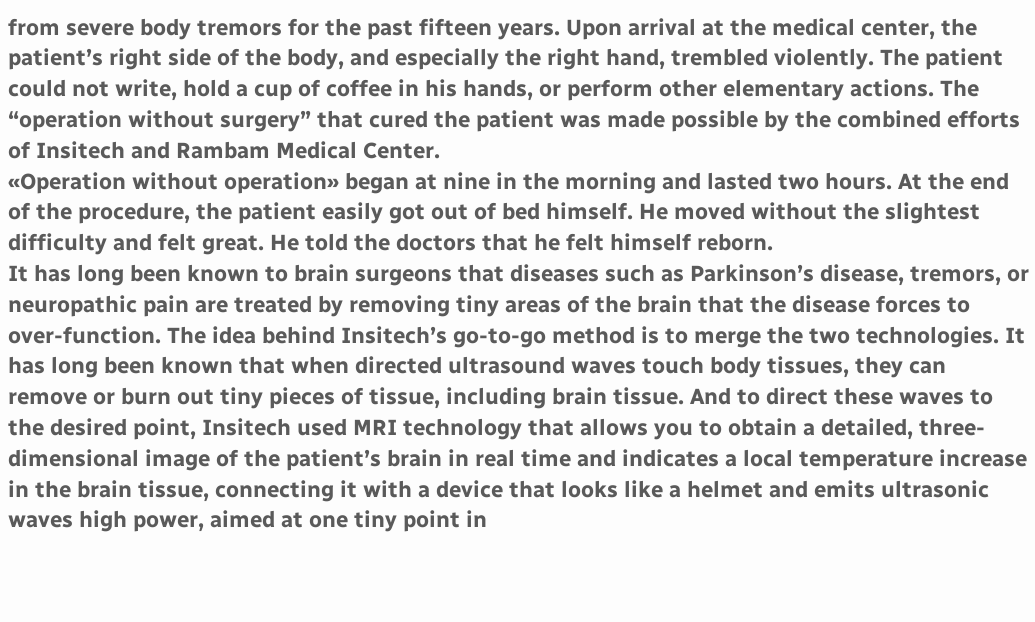from severe body tremors for the past fifteen years. Upon arrival at the medical center, the patient’s right side of the body, and especially the right hand, trembled violently. The patient could not write, hold a cup of coffee in his hands, or perform other elementary actions. The “operation without surgery” that cured the patient was made possible by the combined efforts of Insitech and Rambam Medical Center.
«Operation without operation» began at nine in the morning and lasted two hours. At the end of the procedure, the patient easily got out of bed himself. He moved without the slightest difficulty and felt great. He told the doctors that he felt himself reborn.
It has long been known to brain surgeons that diseases such as Parkinson’s disease, tremors, or neuropathic pain are treated by removing tiny areas of the brain that the disease forces to over-function. The idea behind Insitech’s go-to-go method is to merge the two technologies. It has long been known that when directed ultrasound waves touch body tissues, they can remove or burn out tiny pieces of tissue, including brain tissue. And to direct these waves to the desired point, Insitech used MRI technology that allows you to obtain a detailed, three-dimensional image of the patient’s brain in real time and indicates a local temperature increase in the brain tissue, connecting it with a device that looks like a helmet and emits ultrasonic waves high power, aimed at one tiny point in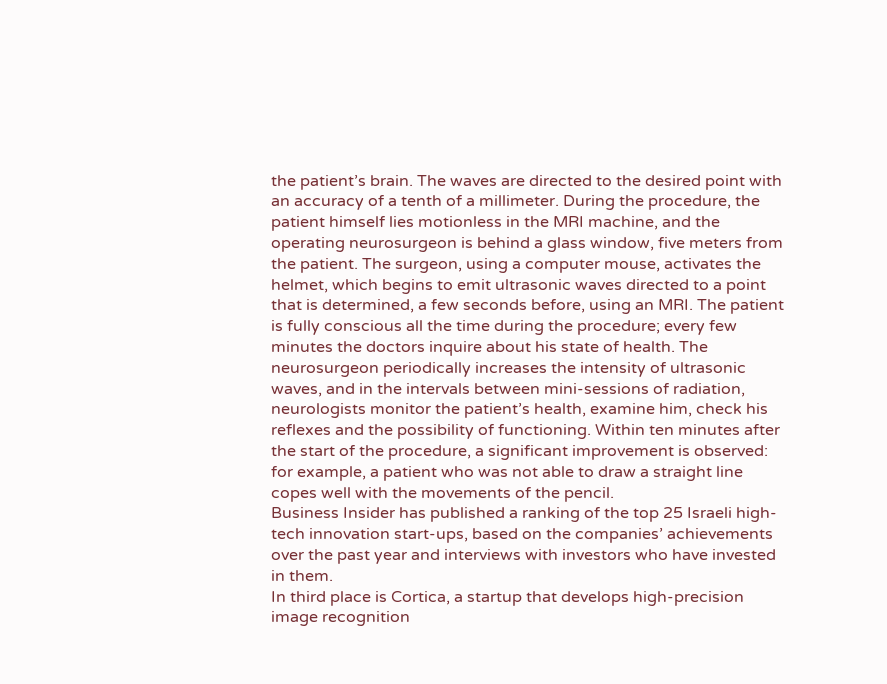the patient’s brain. The waves are directed to the desired point with an accuracy of a tenth of a millimeter. During the procedure, the patient himself lies motionless in the MRI machine, and the operating neurosurgeon is behind a glass window, five meters from the patient. The surgeon, using a computer mouse, activates the helmet, which begins to emit ultrasonic waves directed to a point that is determined, a few seconds before, using an MRI. The patient is fully conscious all the time during the procedure; every few minutes the doctors inquire about his state of health. The neurosurgeon periodically increases the intensity of ultrasonic waves, and in the intervals between mini-sessions of radiation, neurologists monitor the patient’s health, examine him, check his reflexes and the possibility of functioning. Within ten minutes after the start of the procedure, a significant improvement is observed: for example, a patient who was not able to draw a straight line copes well with the movements of the pencil.
Business Insider has published a ranking of the top 25 Israeli high-tech innovation start-ups, based on the companies’ achievements over the past year and interviews with investors who have invested in them.
In third place is Cortica, a startup that develops high-precision image recognition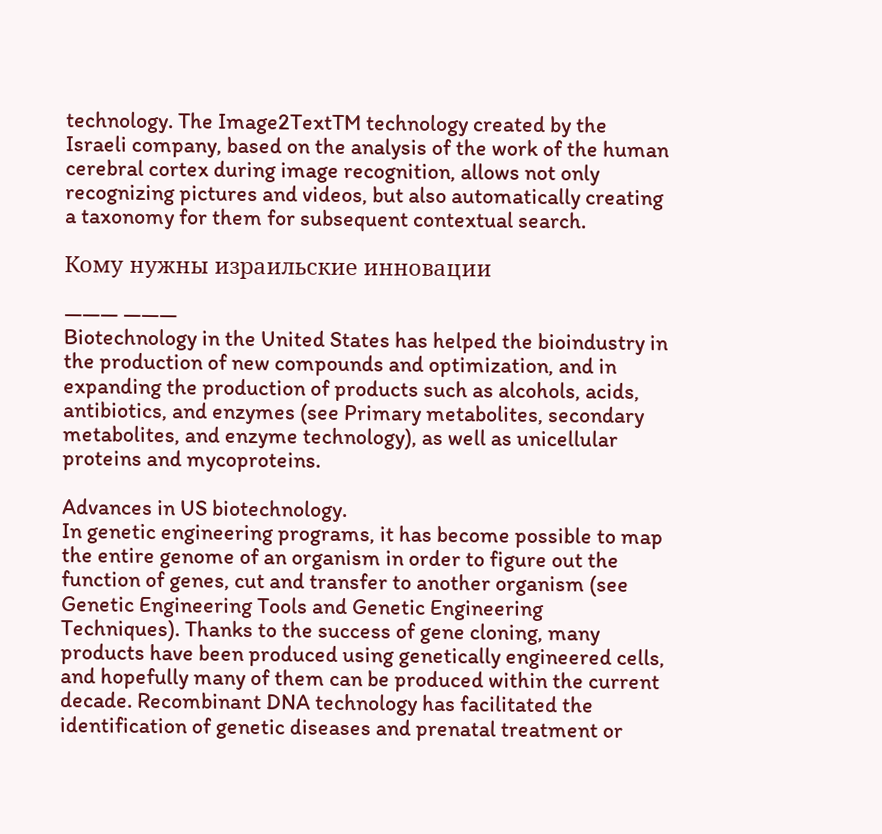technology. The Image2TextTM technology created by the Israeli company, based on the analysis of the work of the human cerebral cortex during image recognition, allows not only recognizing pictures and videos, but also automatically creating a taxonomy for them for subsequent contextual search.

Кому нужны израильские инновации

——— ———
Biotechnology in the United States has helped the bioindustry in the production of new compounds and optimization, and in expanding the production of products such as alcohols, acids, antibiotics, and enzymes (see Primary metabolites, secondary metabolites, and enzyme technology), as well as unicellular proteins and mycoproteins.

Advances in US biotechnology.
In genetic engineering programs, it has become possible to map the entire genome of an organism in order to figure out the function of genes, cut and transfer to another organism (see Genetic Engineering Tools and Genetic Engineering Techniques). Thanks to the success of gene cloning, many products have been produced using genetically engineered cells, and hopefully many of them can be produced within the current decade. Recombinant DNA technology has facilitated the identification of genetic diseases and prenatal treatment or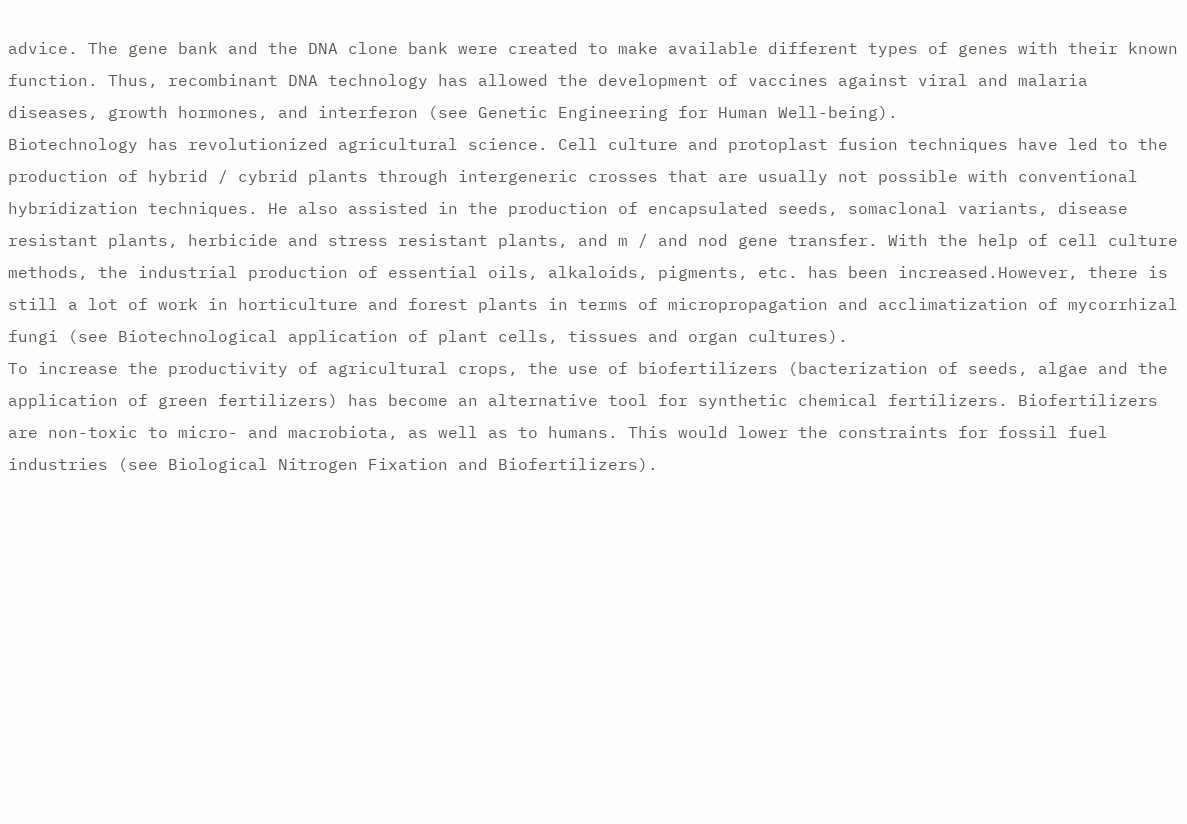advice. The gene bank and the DNA clone bank were created to make available different types of genes with their known function. Thus, recombinant DNA technology has allowed the development of vaccines against viral and malaria diseases, growth hormones, and interferon (see Genetic Engineering for Human Well-being).
Biotechnology has revolutionized agricultural science. Cell culture and protoplast fusion techniques have led to the production of hybrid / cybrid plants through intergeneric crosses that are usually not possible with conventional hybridization techniques. He also assisted in the production of encapsulated seeds, somaclonal variants, disease resistant plants, herbicide and stress resistant plants, and m / and nod gene transfer. With the help of cell culture methods, the industrial production of essential oils, alkaloids, pigments, etc. has been increased.However, there is still a lot of work in horticulture and forest plants in terms of micropropagation and acclimatization of mycorrhizal fungi (see Biotechnological application of plant cells, tissues and organ cultures).
To increase the productivity of agricultural crops, the use of biofertilizers (bacterization of seeds, algae and the application of green fertilizers) has become an alternative tool for synthetic chemical fertilizers. Biofertilizers are non-toxic to micro- and macrobiota, as well as to humans. This would lower the constraints for fossil fuel industries (see Biological Nitrogen Fixation and Biofertilizers).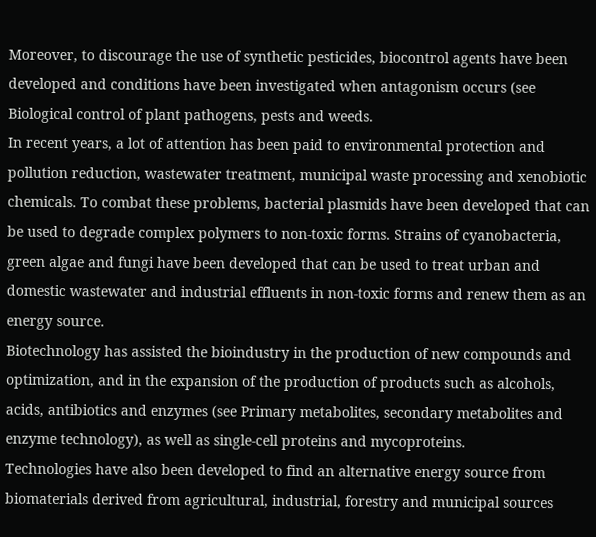Moreover, to discourage the use of synthetic pesticides, biocontrol agents have been developed and conditions have been investigated when antagonism occurs (see Biological control of plant pathogens, pests and weeds.
In recent years, a lot of attention has been paid to environmental protection and pollution reduction, wastewater treatment, municipal waste processing and xenobiotic chemicals. To combat these problems, bacterial plasmids have been developed that can be used to degrade complex polymers to non-toxic forms. Strains of cyanobacteria, green algae and fungi have been developed that can be used to treat urban and domestic wastewater and industrial effluents in non-toxic forms and renew them as an energy source.
Biotechnology has assisted the bioindustry in the production of new compounds and optimization, and in the expansion of the production of products such as alcohols, acids, antibiotics and enzymes (see Primary metabolites, secondary metabolites and enzyme technology), as well as single-cell proteins and mycoproteins.
Technologies have also been developed to find an alternative energy source from biomaterials derived from agricultural, industrial, forestry and municipal sources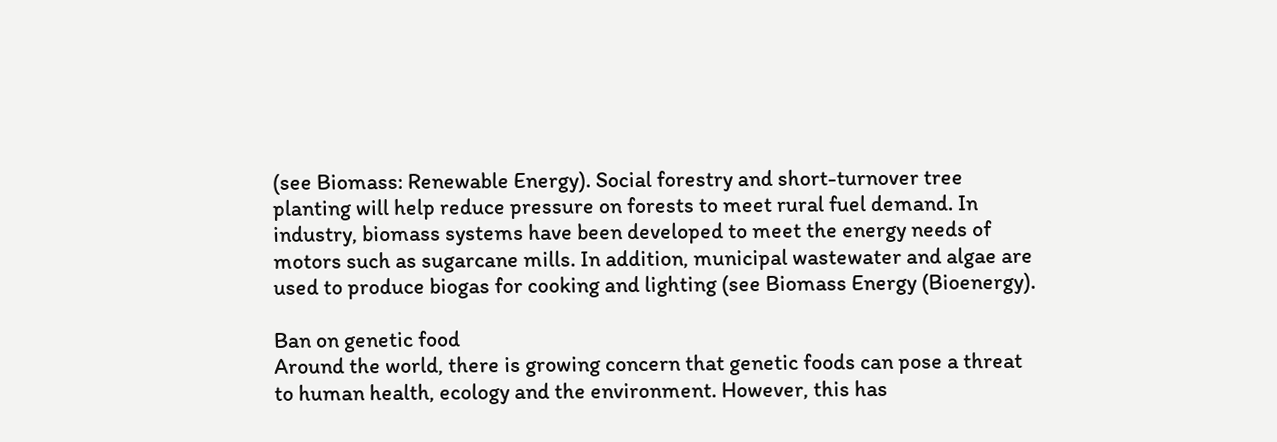(see Biomass: Renewable Energy). Social forestry and short-turnover tree planting will help reduce pressure on forests to meet rural fuel demand. In industry, biomass systems have been developed to meet the energy needs of motors such as sugarcane mills. In addition, municipal wastewater and algae are used to produce biogas for cooking and lighting (see Biomass Energy (Bioenergy).

Ban on genetic food
Around the world, there is growing concern that genetic foods can pose a threat to human health, ecology and the environment. However, this has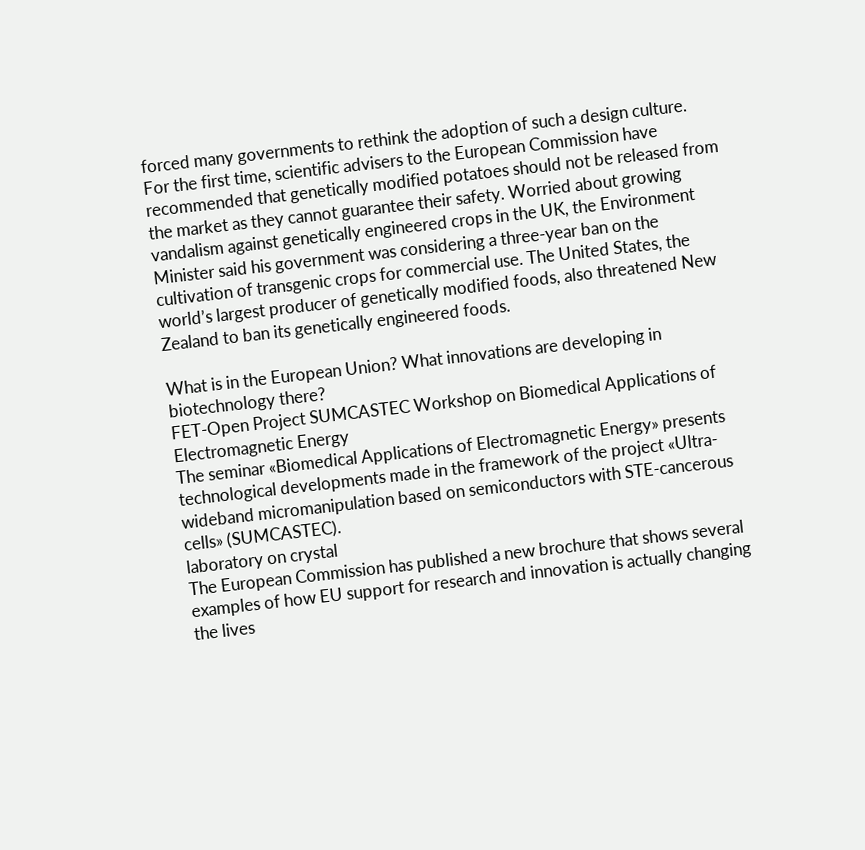forced many governments to rethink the adoption of such a design culture.
For the first time, scientific advisers to the European Commission have recommended that genetically modified potatoes should not be released from the market as they cannot guarantee their safety. Worried about growing vandalism against genetically engineered crops in the UK, the Environment Minister said his government was considering a three-year ban on the cultivation of transgenic crops for commercial use. The United States, the world’s largest producer of genetically modified foods, also threatened New Zealand to ban its genetically engineered foods.

What is in the European Union? What innovations are developing in biotechnology there?
FET-Open Project SUMCASTEC Workshop on Biomedical Applications of Electromagnetic Energy
The seminar «Biomedical Applications of Electromagnetic Energy» presents technological developments made in the framework of the project «Ultra-wideband micromanipulation based on semiconductors with STE-cancerous cells» (SUMCASTEC).
laboratory on crystal
The European Commission has published a new brochure that shows several examples of how EU support for research and innovation is actually changing the lives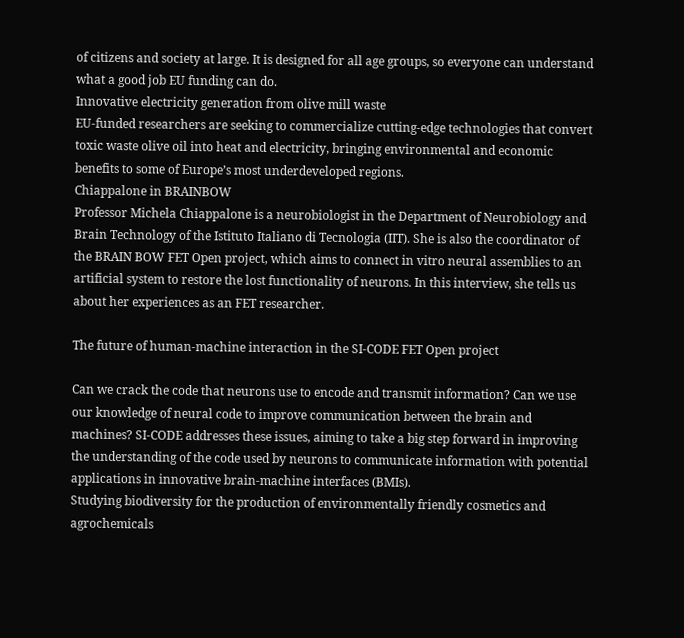of citizens and society at large. It is designed for all age groups, so everyone can understand what a good job EU funding can do.
Innovative electricity generation from olive mill waste
EU-funded researchers are seeking to commercialize cutting-edge technologies that convert toxic waste olive oil into heat and electricity, bringing environmental and economic benefits to some of Europe’s most underdeveloped regions.
Chiappalone in BRAINBOW
Professor Michela Chiappalone is a neurobiologist in the Department of Neurobiology and Brain Technology of the Istituto Italiano di Tecnologia (IIT). She is also the coordinator of the BRAIN BOW FET Open project, which aims to connect in vitro neural assemblies to an artificial system to restore the lost functionality of neurons. In this interview, she tells us about her experiences as an FET researcher.

The future of human-machine interaction in the SI-CODE FET Open project

Can we crack the code that neurons use to encode and transmit information? Can we use our knowledge of neural code to improve communication between the brain and machines? SI-CODE addresses these issues, aiming to take a big step forward in improving the understanding of the code used by neurons to communicate information with potential applications in innovative brain-machine interfaces (BMIs).
Studying biodiversity for the production of environmentally friendly cosmetics and agrochemicals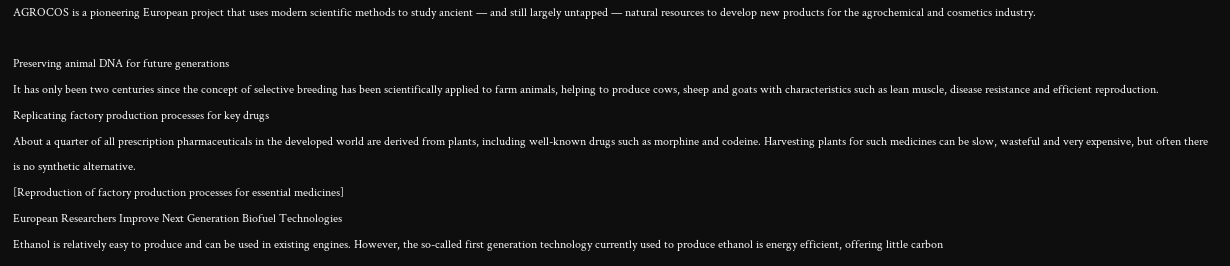AGROCOS is a pioneering European project that uses modern scientific methods to study ancient — and still largely untapped — natural resources to develop new products for the agrochemical and cosmetics industry.

Preserving animal DNA for future generations
It has only been two centuries since the concept of selective breeding has been scientifically applied to farm animals, helping to produce cows, sheep and goats with characteristics such as lean muscle, disease resistance and efficient reproduction.
Replicating factory production processes for key drugs
About a quarter of all prescription pharmaceuticals in the developed world are derived from plants, including well-known drugs such as morphine and codeine. Harvesting plants for such medicines can be slow, wasteful and very expensive, but often there is no synthetic alternative.
[Reproduction of factory production processes for essential medicines]
European Researchers Improve Next Generation Biofuel Technologies
Ethanol is relatively easy to produce and can be used in existing engines. However, the so-called first generation technology currently used to produce ethanol is energy efficient, offering little carbon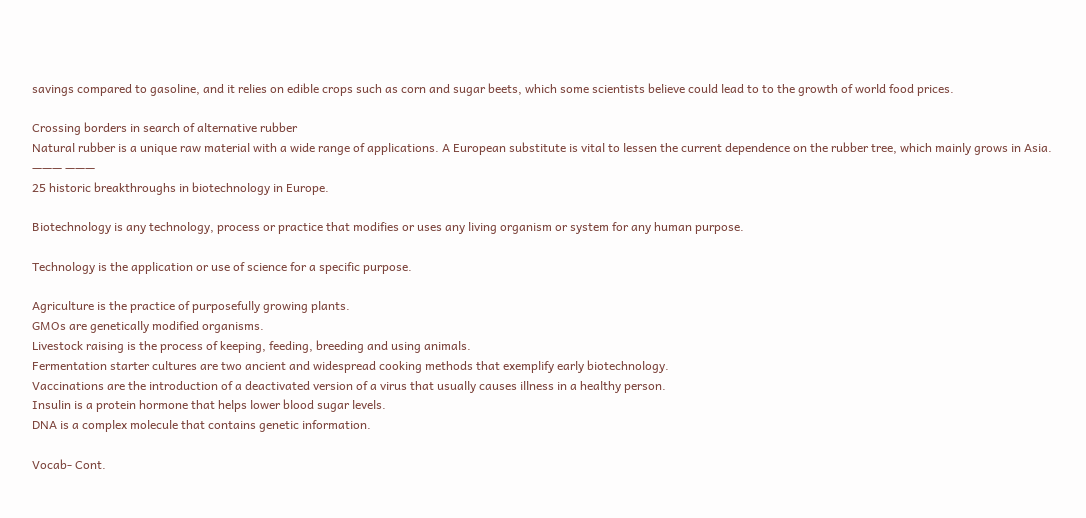savings compared to gasoline, and it relies on edible crops such as corn and sugar beets, which some scientists believe could lead to to the growth of world food prices.

Crossing borders in search of alternative rubber
Natural rubber is a unique raw material with a wide range of applications. A European substitute is vital to lessen the current dependence on the rubber tree, which mainly grows in Asia.
——— ———
25 historic breakthroughs in biotechnology in Europe.

Biotechnology is any technology, process or practice that modifies or uses any living organism or system for any human purpose.

Technology is the application or use of science for a specific purpose.

Agriculture is the practice of purposefully growing plants.
GMOs are genetically modified organisms.
Livestock raising is the process of keeping, feeding, breeding and using animals.
Fermentation starter cultures are two ancient and widespread cooking methods that exemplify early biotechnology.
Vaccinations are the introduction of a deactivated version of a virus that usually causes illness in a healthy person.
Insulin is a protein hormone that helps lower blood sugar levels.
DNA is a complex molecule that contains genetic information.

Vocab- Cont.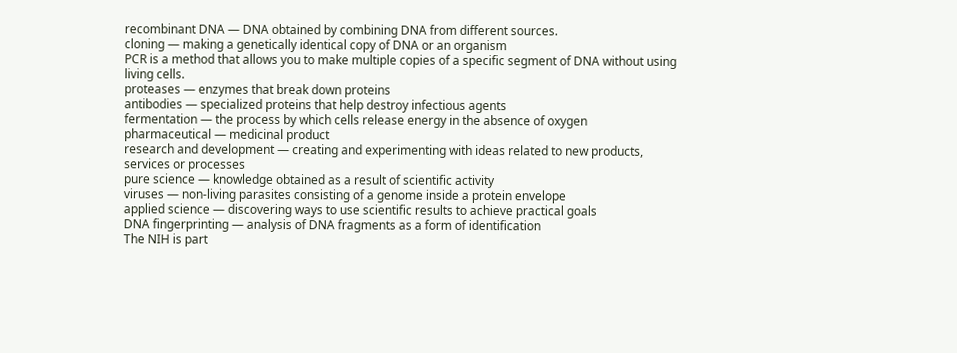recombinant DNA — DNA obtained by combining DNA from different sources.
cloning — making a genetically identical copy of DNA or an organism
PCR is a method that allows you to make multiple copies of a specific segment of DNA without using living cells.
proteases — enzymes that break down proteins
antibodies — specialized proteins that help destroy infectious agents
fermentation — the process by which cells release energy in the absence of oxygen
pharmaceutical — medicinal product
research and development — creating and experimenting with ideas related to new products, services or processes
pure science — knowledge obtained as a result of scientific activity
viruses — non-living parasites consisting of a genome inside a protein envelope
applied science — discovering ways to use scientific results to achieve practical goals
DNA fingerprinting — analysis of DNA fragments as a form of identification
The NIH is part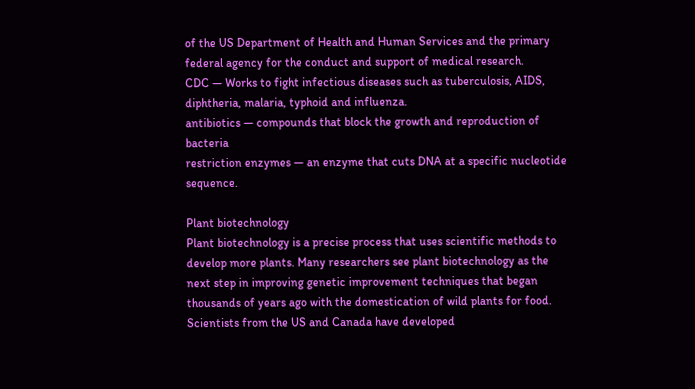of the US Department of Health and Human Services and the primary federal agency for the conduct and support of medical research.
CDC — Works to fight infectious diseases such as tuberculosis, AIDS, diphtheria, malaria, typhoid and influenza.
antibiotics — compounds that block the growth and reproduction of bacteria
restriction enzymes — an enzyme that cuts DNA at a specific nucleotide sequence.

Plant biotechnology
Plant biotechnology is a precise process that uses scientific methods to develop more plants. Many researchers see plant biotechnology as the next step in improving genetic improvement techniques that began thousands of years ago with the domestication of wild plants for food.
Scientists from the US and Canada have developed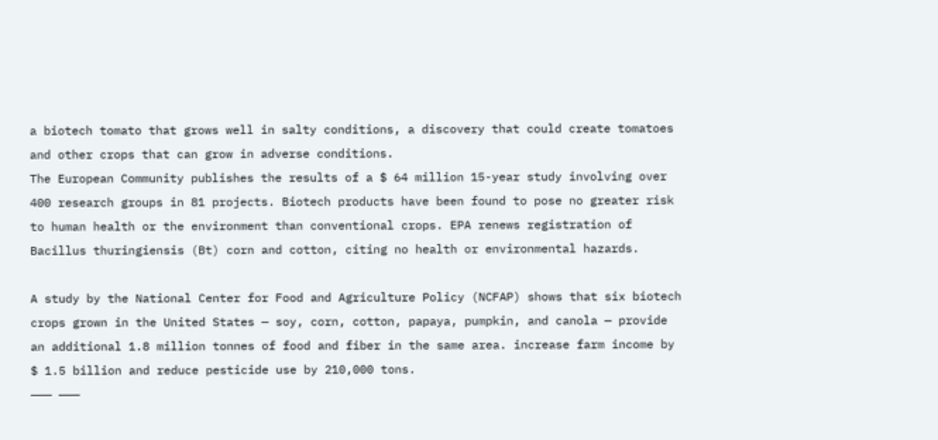a biotech tomato that grows well in salty conditions, a discovery that could create tomatoes and other crops that can grow in adverse conditions.
The European Community publishes the results of a $ 64 million 15-year study involving over 400 research groups in 81 projects. Biotech products have been found to pose no greater risk to human health or the environment than conventional crops. EPA renews registration of Bacillus thuringiensis (Bt) corn and cotton, citing no health or environmental hazards.

A study by the National Center for Food and Agriculture Policy (NCFAP) shows that six biotech crops grown in the United States — soy, corn, cotton, papaya, pumpkin, and canola — provide an additional 1.8 million tonnes of food and fiber in the same area. increase farm income by $ 1.5 billion and reduce pesticide use by 210,000 tons.
——— ———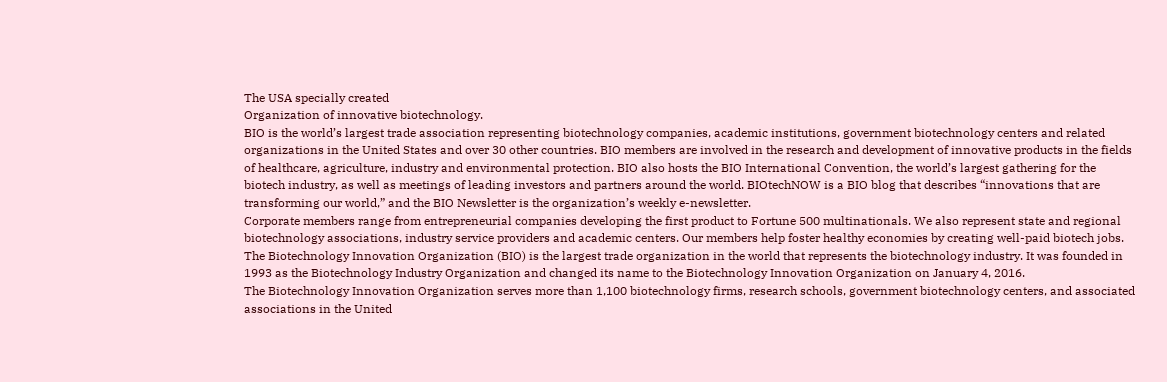The USA specially created
Organization of innovative biotechnology.
BIO is the world’s largest trade association representing biotechnology companies, academic institutions, government biotechnology centers and related organizations in the United States and over 30 other countries. BIO members are involved in the research and development of innovative products in the fields of healthcare, agriculture, industry and environmental protection. BIO also hosts the BIO International Convention, the world’s largest gathering for the biotech industry, as well as meetings of leading investors and partners around the world. BIOtechNOW is a BIO blog that describes “innovations that are transforming our world,” and the BIO Newsletter is the organization’s weekly e-newsletter.
Corporate members range from entrepreneurial companies developing the first product to Fortune 500 multinationals. We also represent state and regional biotechnology associations, industry service providers and academic centers. Our members help foster healthy economies by creating well-paid biotech jobs.
The Biotechnology Innovation Organization (BIO) is the largest trade organization in the world that represents the biotechnology industry. It was founded in 1993 as the Biotechnology Industry Organization and changed its name to the Biotechnology Innovation Organization on January 4, 2016.
The Biotechnology Innovation Organization serves more than 1,100 biotechnology firms, research schools, government biotechnology centers, and associated associations in the United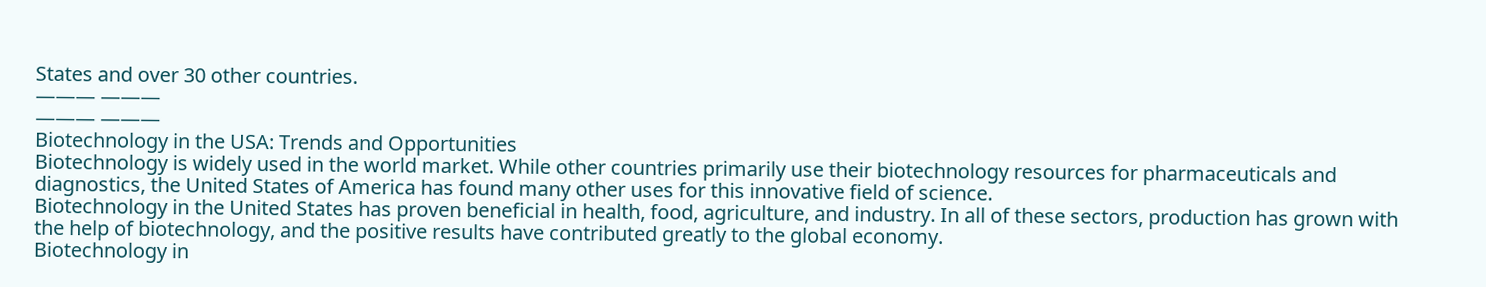States and over 30 other countries.
——— ———
——— ———
Biotechnology in the USA: Trends and Opportunities
Biotechnology is widely used in the world market. While other countries primarily use their biotechnology resources for pharmaceuticals and diagnostics, the United States of America has found many other uses for this innovative field of science.
Biotechnology in the United States has proven beneficial in health, food, agriculture, and industry. In all of these sectors, production has grown with the help of biotechnology, and the positive results have contributed greatly to the global economy.
Biotechnology in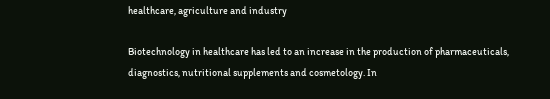healthcare, agriculture and industry

Biotechnology in healthcare has led to an increase in the production of pharmaceuticals, diagnostics, nutritional supplements and cosmetology. In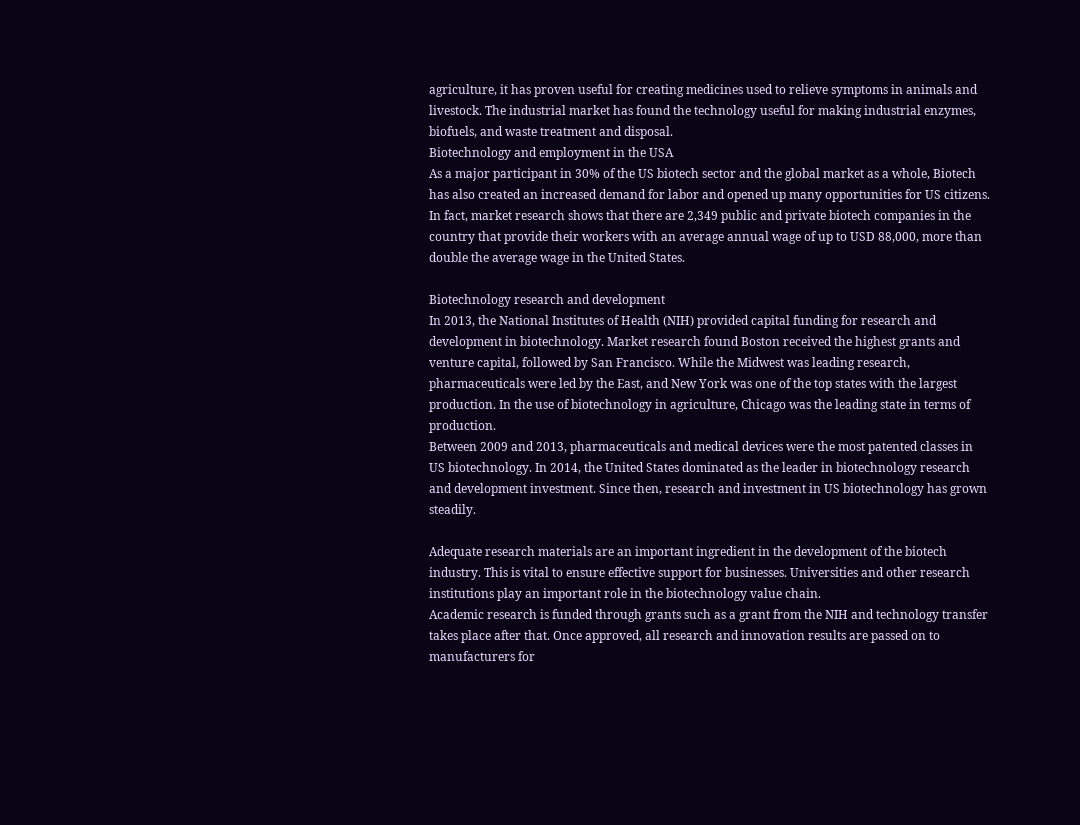agriculture, it has proven useful for creating medicines used to relieve symptoms in animals and livestock. The industrial market has found the technology useful for making industrial enzymes, biofuels, and waste treatment and disposal.
Biotechnology and employment in the USA
As a major participant in 30% of the US biotech sector and the global market as a whole, Biotech has also created an increased demand for labor and opened up many opportunities for US citizens. In fact, market research shows that there are 2,349 public and private biotech companies in the country that provide their workers with an average annual wage of up to USD 88,000, more than double the average wage in the United States.

Biotechnology research and development
In 2013, the National Institutes of Health (NIH) provided capital funding for research and development in biotechnology. Market research found Boston received the highest grants and venture capital, followed by San Francisco. While the Midwest was leading research, pharmaceuticals were led by the East, and New York was one of the top states with the largest production. In the use of biotechnology in agriculture, Chicago was the leading state in terms of production.
Between 2009 and 2013, pharmaceuticals and medical devices were the most patented classes in US biotechnology. In 2014, the United States dominated as the leader in biotechnology research and development investment. Since then, research and investment in US biotechnology has grown steadily.

Adequate research materials are an important ingredient in the development of the biotech industry. This is vital to ensure effective support for businesses. Universities and other research institutions play an important role in the biotechnology value chain.
Academic research is funded through grants such as a grant from the NIH and technology transfer takes place after that. Once approved, all research and innovation results are passed on to manufacturers for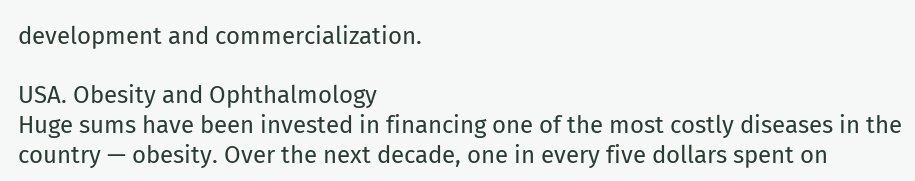development and commercialization.

USA. Obesity and Ophthalmology
Huge sums have been invested in financing one of the most costly diseases in the country — obesity. Over the next decade, one in every five dollars spent on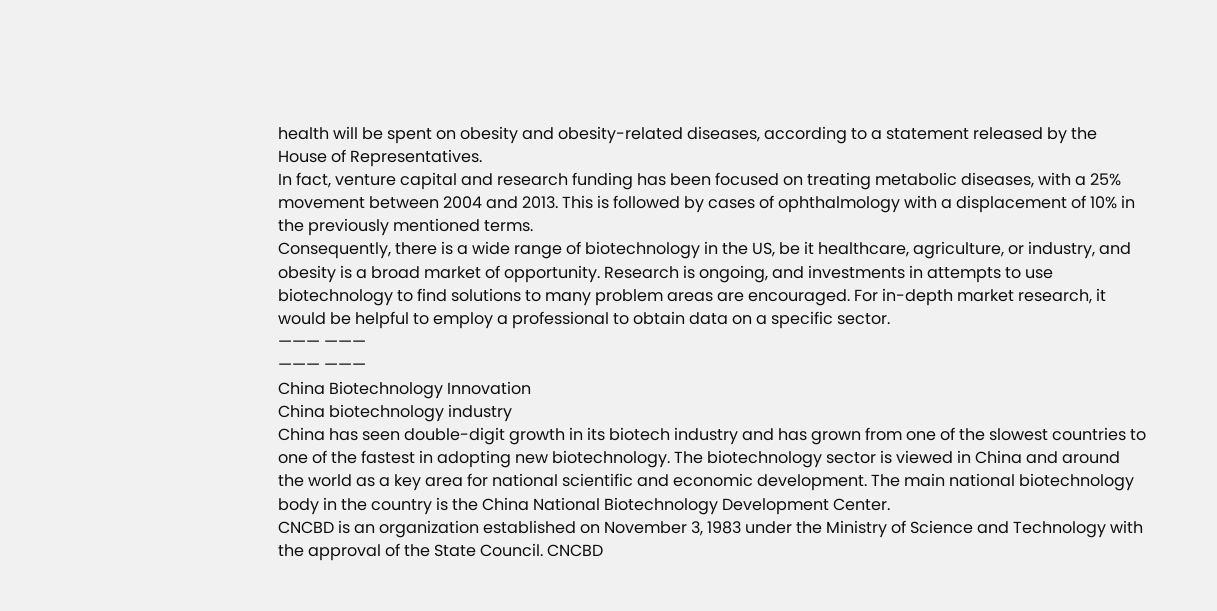health will be spent on obesity and obesity-related diseases, according to a statement released by the House of Representatives.
In fact, venture capital and research funding has been focused on treating metabolic diseases, with a 25% movement between 2004 and 2013. This is followed by cases of ophthalmology with a displacement of 10% in the previously mentioned terms.
Consequently, there is a wide range of biotechnology in the US, be it healthcare, agriculture, or industry, and obesity is a broad market of opportunity. Research is ongoing, and investments in attempts to use biotechnology to find solutions to many problem areas are encouraged. For in-depth market research, it would be helpful to employ a professional to obtain data on a specific sector.
——— ———
——— ———
China Biotechnology Innovation
China biotechnology industry
China has seen double-digit growth in its biotech industry and has grown from one of the slowest countries to one of the fastest in adopting new biotechnology. The biotechnology sector is viewed in China and around the world as a key area for national scientific and economic development. The main national biotechnology body in the country is the China National Biotechnology Development Center.
CNCBD is an organization established on November 3, 1983 under the Ministry of Science and Technology with the approval of the State Council. CNCBD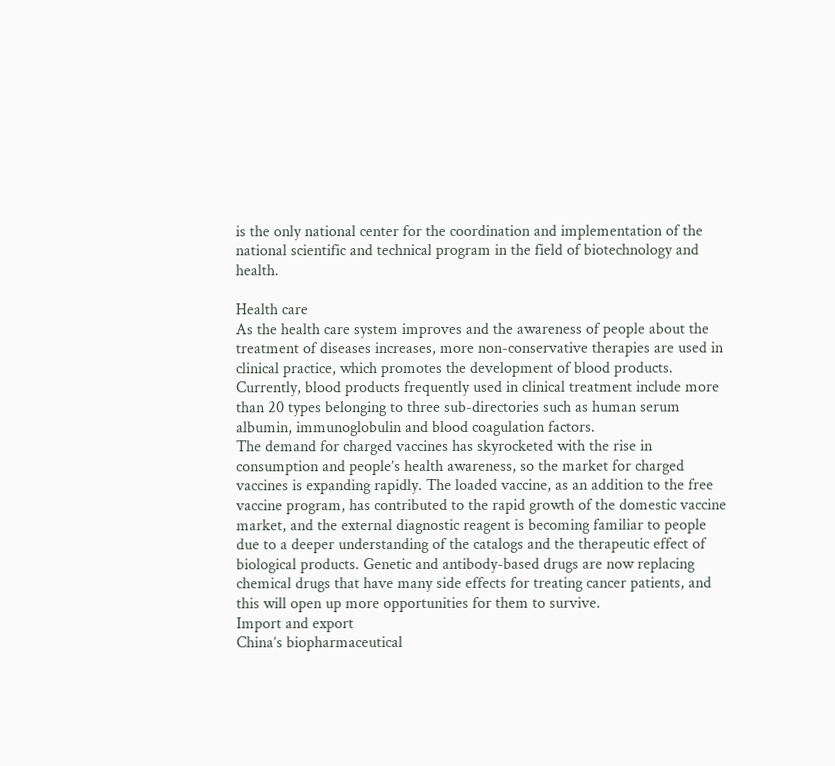is the only national center for the coordination and implementation of the national scientific and technical program in the field of biotechnology and health.

Health care
As the health care system improves and the awareness of people about the treatment of diseases increases, more non-conservative therapies are used in clinical practice, which promotes the development of blood products. Currently, blood products frequently used in clinical treatment include more than 20 types belonging to three sub-directories such as human serum albumin, immunoglobulin and blood coagulation factors.
The demand for charged vaccines has skyrocketed with the rise in consumption and people’s health awareness, so the market for charged vaccines is expanding rapidly. The loaded vaccine, as an addition to the free vaccine program, has contributed to the rapid growth of the domestic vaccine market, and the external diagnostic reagent is becoming familiar to people due to a deeper understanding of the catalogs and the therapeutic effect of biological products. Genetic and antibody-based drugs are now replacing chemical drugs that have many side effects for treating cancer patients, and this will open up more opportunities for them to survive.
Import and export
China’s biopharmaceutical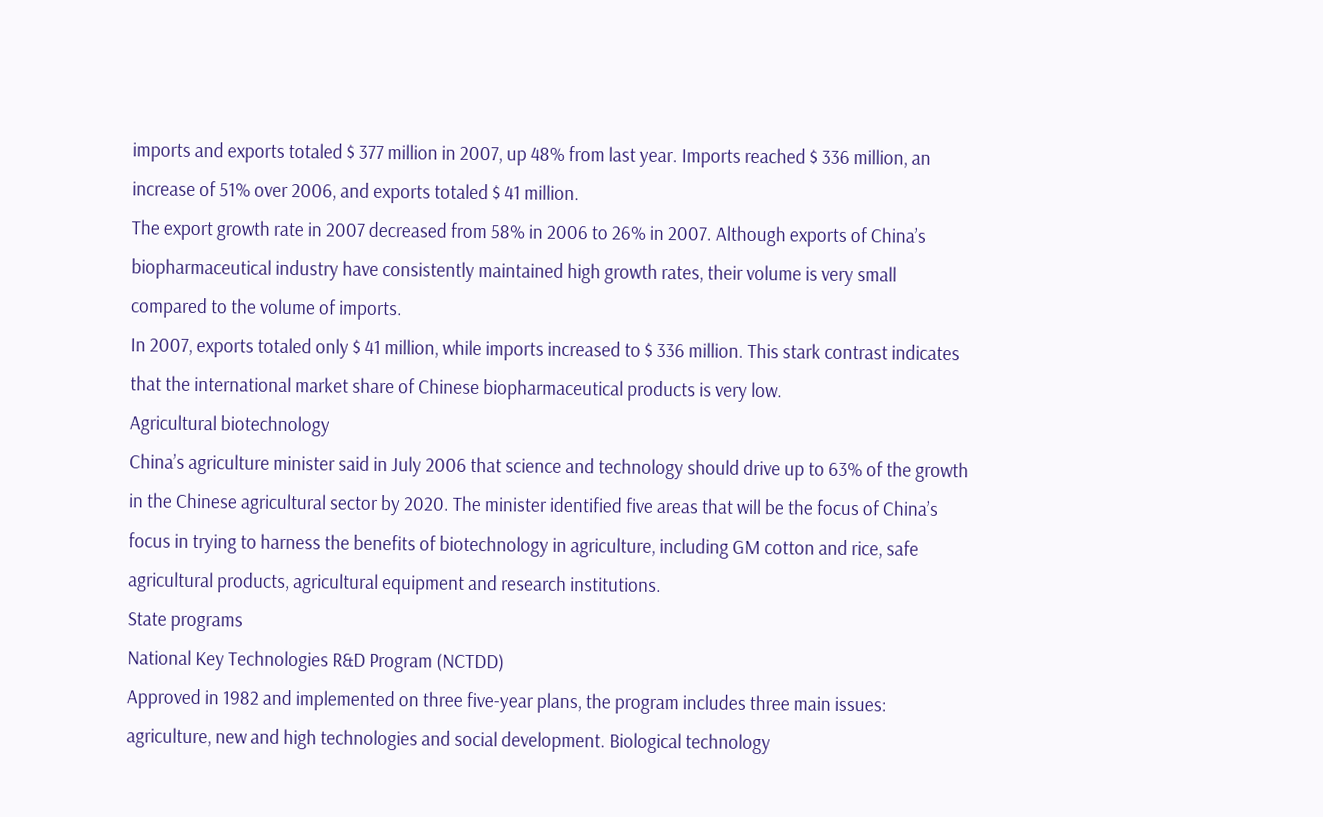imports and exports totaled $ 377 million in 2007, up 48% from last year. Imports reached $ 336 million, an increase of 51% over 2006, and exports totaled $ 41 million.
The export growth rate in 2007 decreased from 58% in 2006 to 26% in 2007. Although exports of China’s biopharmaceutical industry have consistently maintained high growth rates, their volume is very small compared to the volume of imports.
In 2007, exports totaled only $ 41 million, while imports increased to $ 336 million. This stark contrast indicates that the international market share of Chinese biopharmaceutical products is very low.
Agricultural biotechnology
China’s agriculture minister said in July 2006 that science and technology should drive up to 63% of the growth in the Chinese agricultural sector by 2020. The minister identified five areas that will be the focus of China’s focus in trying to harness the benefits of biotechnology in agriculture, including GM cotton and rice, safe agricultural products, agricultural equipment and research institutions.
State programs
National Key Technologies R&D Program (NCTDD)
Approved in 1982 and implemented on three five-year plans, the program includes three main issues: agriculture, new and high technologies and social development. Biological technology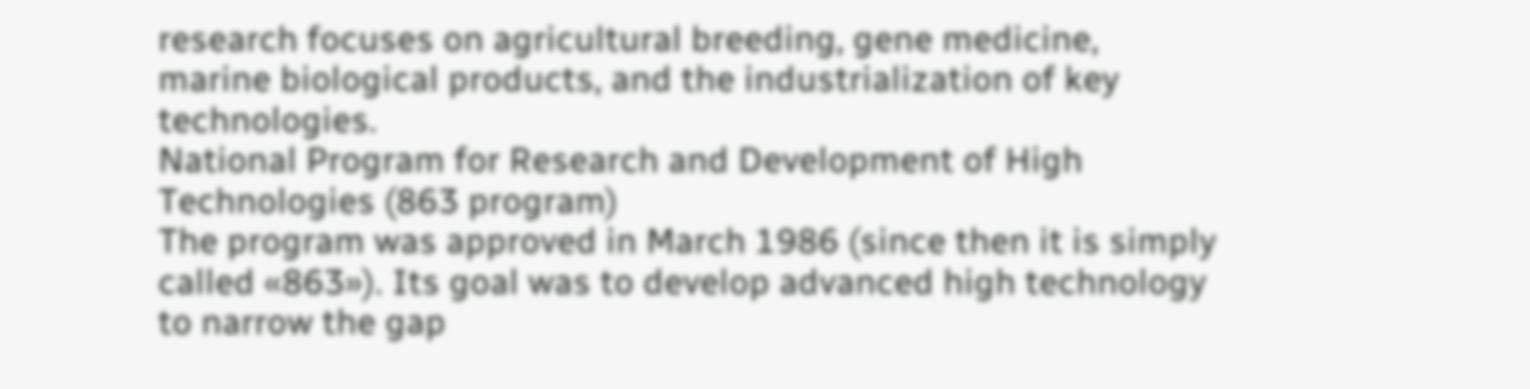research focuses on agricultural breeding, gene medicine, marine biological products, and the industrialization of key technologies.
National Program for Research and Development of High Technologies (863 program)
The program was approved in March 1986 (since then it is simply called «863»). Its goal was to develop advanced high technology to narrow the gap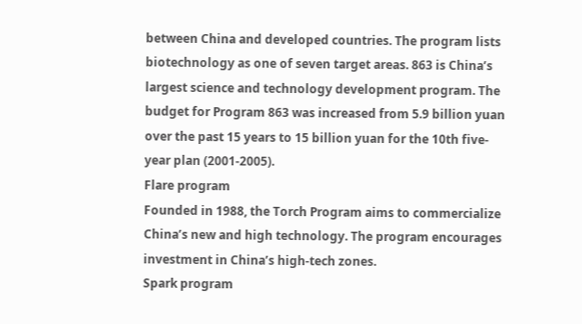between China and developed countries. The program lists biotechnology as one of seven target areas. 863 is China’s largest science and technology development program. The budget for Program 863 was increased from 5.9 billion yuan over the past 15 years to 15 billion yuan for the 10th five-year plan (2001-2005).
Flare program
Founded in 1988, the Torch Program aims to commercialize China’s new and high technology. The program encourages investment in China’s high-tech zones.
Spark program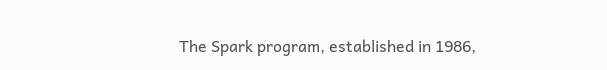The Spark program, established in 1986,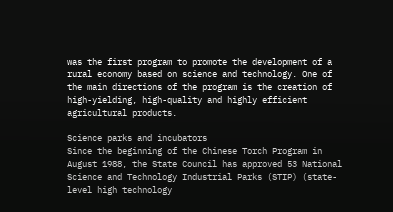was the first program to promote the development of a rural economy based on science and technology. One of the main directions of the program is the creation of high-yielding, high-quality and highly efficient agricultural products.

Science parks and incubators
Since the beginning of the Chinese Torch Program in August 1988, the State Council has approved 53 National Science and Technology Industrial Parks (STIP) (state-level high technology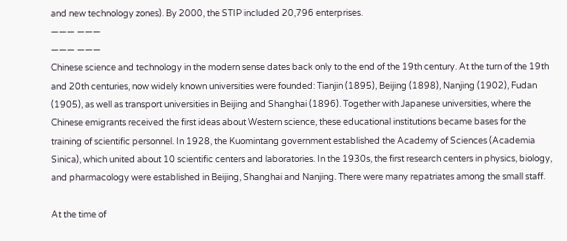and new technology zones). By 2000, the STIP included 20,796 enterprises.
——— ———
——— ———
Chinese science and technology in the modern sense dates back only to the end of the 19th century. At the turn of the 19th and 20th centuries, now widely known universities were founded: Tianjin (1895), Beijing (1898), Nanjing (1902), Fudan (1905), as well as transport universities in Beijing and Shanghai (1896). Together with Japanese universities, where the Chinese emigrants received the first ideas about Western science, these educational institutions became bases for the training of scientific personnel. In 1928, the Kuomintang government established the Academy of Sciences (Academia Sinica), which united about 10 scientific centers and laboratories. In the 1930s, the first research centers in physics, biology, and pharmacology were established in Beijing, Shanghai and Nanjing. There were many repatriates among the small staff.

At the time of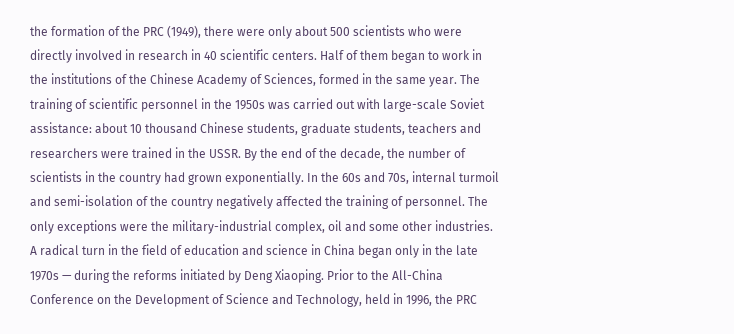the formation of the PRC (1949), there were only about 500 scientists who were directly involved in research in 40 scientific centers. Half of them began to work in the institutions of the Chinese Academy of Sciences, formed in the same year. The training of scientific personnel in the 1950s was carried out with large-scale Soviet assistance: about 10 thousand Chinese students, graduate students, teachers and researchers were trained in the USSR. By the end of the decade, the number of scientists in the country had grown exponentially. In the 60s and 70s, internal turmoil and semi-isolation of the country negatively affected the training of personnel. The only exceptions were the military-industrial complex, oil and some other industries.
A radical turn in the field of education and science in China began only in the late 1970s — during the reforms initiated by Deng Xiaoping. Prior to the All-China Conference on the Development of Science and Technology, held in 1996, the PRC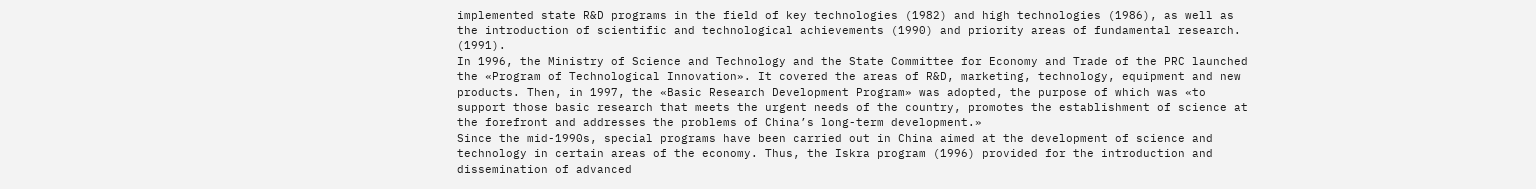implemented state R&D programs in the field of key technologies (1982) and high technologies (1986), as well as the introduction of scientific and technological achievements (1990) and priority areas of fundamental research. (1991).
In 1996, the Ministry of Science and Technology and the State Committee for Economy and Trade of the PRC launched the «Program of Technological Innovation». It covered the areas of R&D, marketing, technology, equipment and new products. Then, in 1997, the «Basic Research Development Program» was adopted, the purpose of which was «to support those basic research that meets the urgent needs of the country, promotes the establishment of science at the forefront and addresses the problems of China’s long-term development.»
Since the mid-1990s, special programs have been carried out in China aimed at the development of science and technology in certain areas of the economy. Thus, the Iskra program (1996) provided for the introduction and dissemination of advanced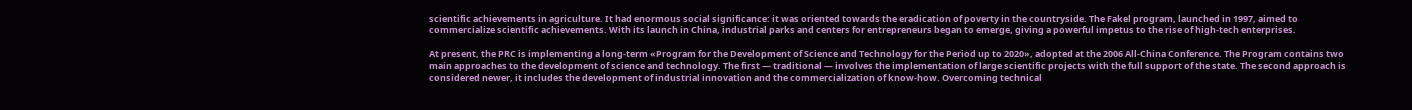scientific achievements in agriculture. It had enormous social significance: it was oriented towards the eradication of poverty in the countryside. The Fakel program, launched in 1997, aimed to commercialize scientific achievements. With its launch in China, industrial parks and centers for entrepreneurs began to emerge, giving a powerful impetus to the rise of high-tech enterprises.

At present, the PRC is implementing a long-term «Program for the Development of Science and Technology for the Period up to 2020», adopted at the 2006 All-China Conference. The Program contains two main approaches to the development of science and technology. The first — traditional — involves the implementation of large scientific projects with the full support of the state. The second approach is considered newer, it includes the development of industrial innovation and the commercialization of know-how. Overcoming technical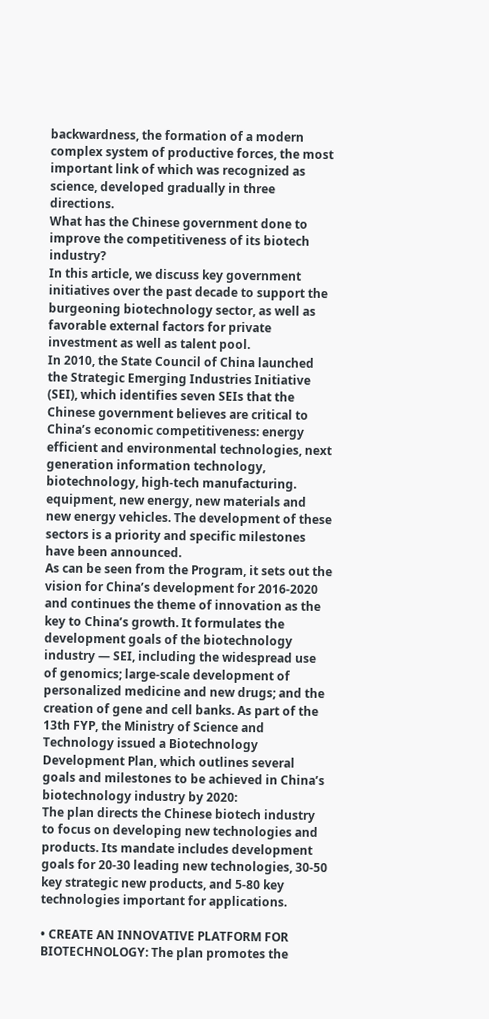backwardness, the formation of a modern complex system of productive forces, the most important link of which was recognized as science, developed gradually in three directions.
What has the Chinese government done to improve the competitiveness of its biotech industry?
In this article, we discuss key government initiatives over the past decade to support the burgeoning biotechnology sector, as well as favorable external factors for private investment as well as talent pool.
In 2010, the State Council of China launched the Strategic Emerging Industries Initiative (SEI), which identifies seven SEIs that the Chinese government believes are critical to China’s economic competitiveness: energy efficient and environmental technologies, next generation information technology, biotechnology, high-tech manufacturing. equipment, new energy, new materials and new energy vehicles. The development of these sectors is a priority and specific milestones have been announced.
As can be seen from the Program, it sets out the vision for China’s development for 2016-2020 and continues the theme of innovation as the key to China’s growth. It formulates the development goals of the biotechnology industry — SEI, including the widespread use of genomics; large-scale development of personalized medicine and new drugs; and the creation of gene and cell banks. As part of the 13th FYP, the Ministry of Science and Technology issued a Biotechnology Development Plan, which outlines several goals and milestones to be achieved in China’s biotechnology industry by 2020:
The plan directs the Chinese biotech industry to focus on developing new technologies and products. Its mandate includes development goals for 20-30 leading new technologies, 30-50 key strategic new products, and 5-80 key technologies important for applications.

• CREATE AN INNOVATIVE PLATFORM FOR BIOTECHNOLOGY: The plan promotes the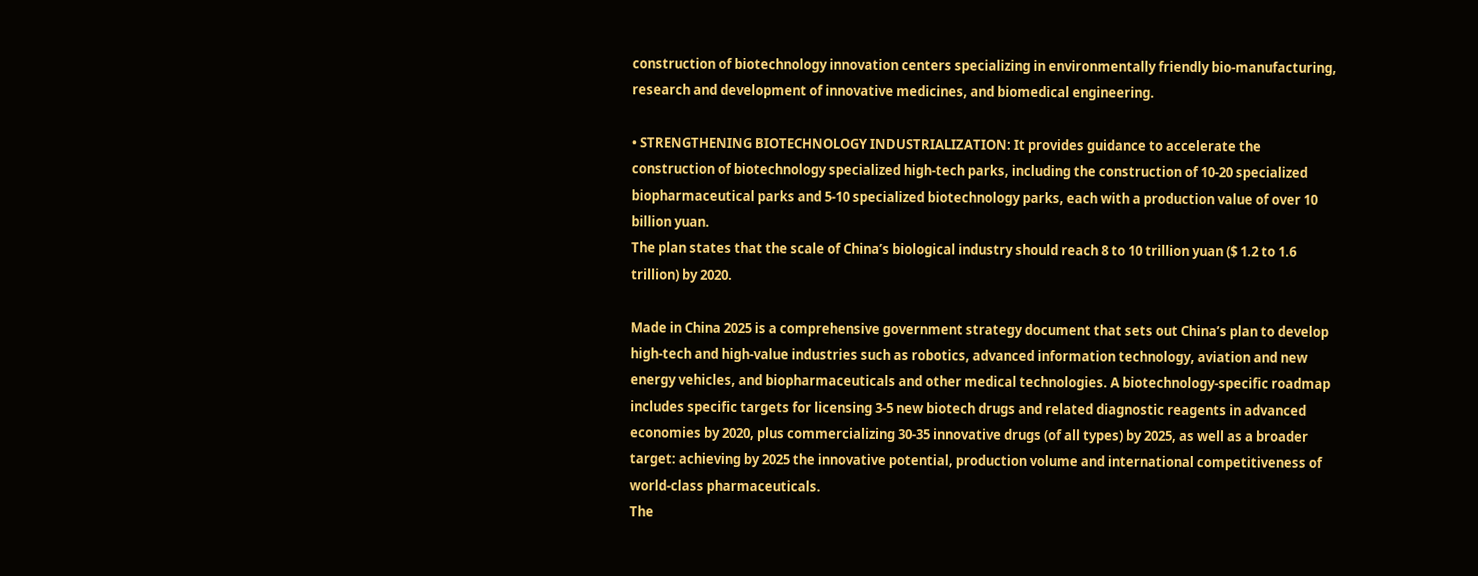construction of biotechnology innovation centers specializing in environmentally friendly bio-manufacturing, research and development of innovative medicines, and biomedical engineering.

• STRENGTHENING BIOTECHNOLOGY INDUSTRIALIZATION: It provides guidance to accelerate the construction of biotechnology specialized high-tech parks, including the construction of 10-20 specialized biopharmaceutical parks and 5-10 specialized biotechnology parks, each with a production value of over 10 billion yuan.
The plan states that the scale of China’s biological industry should reach 8 to 10 trillion yuan ($ 1.2 to 1.6 trillion) by 2020.

Made in China 2025 is a comprehensive government strategy document that sets out China’s plan to develop high-tech and high-value industries such as robotics, advanced information technology, aviation and new energy vehicles, and biopharmaceuticals and other medical technologies. A biotechnology-specific roadmap includes specific targets for licensing 3-5 new biotech drugs and related diagnostic reagents in advanced economies by 2020, plus commercializing 30-35 innovative drugs (of all types) by 2025, as well as a broader target: achieving by 2025 the innovative potential, production volume and international competitiveness of world-class pharmaceuticals.
The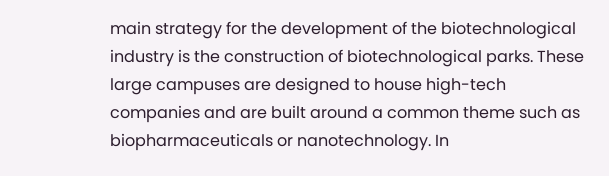main strategy for the development of the biotechnological industry is the construction of biotechnological parks. These large campuses are designed to house high-tech companies and are built around a common theme such as biopharmaceuticals or nanotechnology. In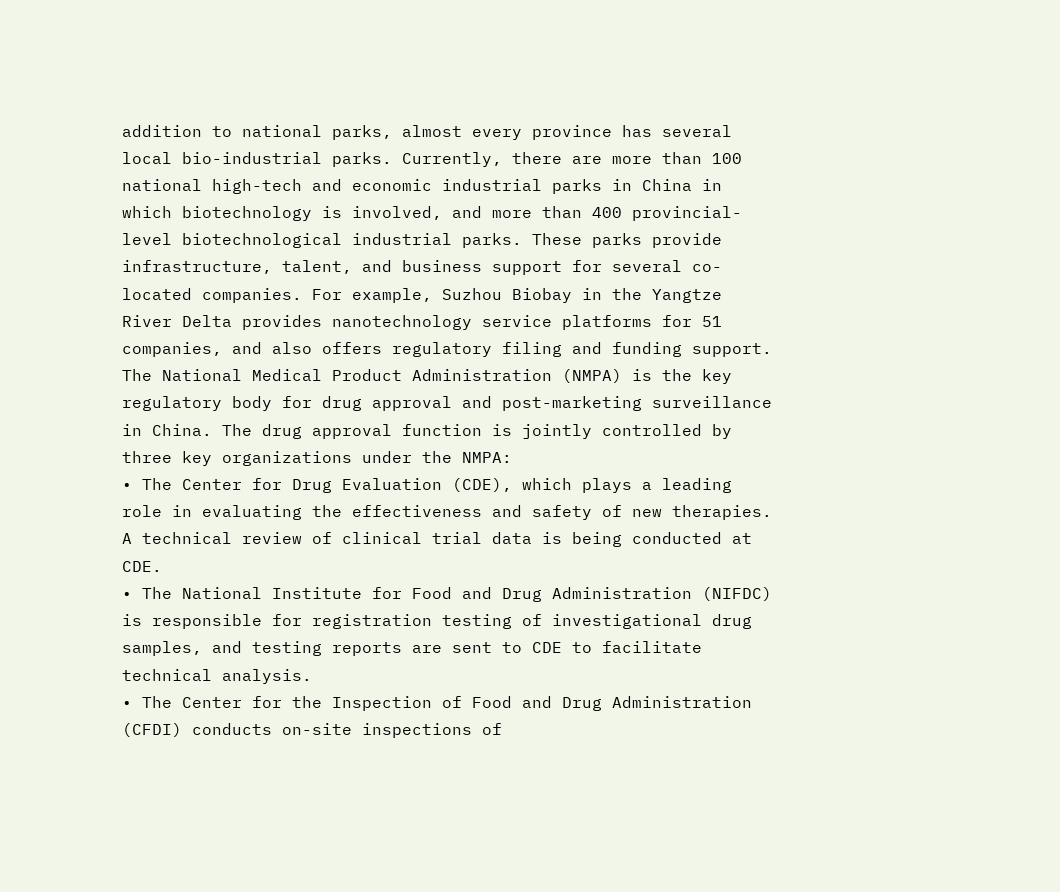addition to national parks, almost every province has several local bio-industrial parks. Currently, there are more than 100 national high-tech and economic industrial parks in China in which biotechnology is involved, and more than 400 provincial-level biotechnological industrial parks. These parks provide infrastructure, talent, and business support for several co-located companies. For example, Suzhou Biobay in the Yangtze River Delta provides nanotechnology service platforms for 51 companies, and also offers regulatory filing and funding support.
The National Medical Product Administration (NMPA) is the key regulatory body for drug approval and post-marketing surveillance in China. The drug approval function is jointly controlled by three key organizations under the NMPA:
• The Center for Drug Evaluation (CDE), which plays a leading role in evaluating the effectiveness and safety of new therapies. A technical review of clinical trial data is being conducted at CDE.
• The National Institute for Food and Drug Administration (NIFDC) is responsible for registration testing of investigational drug samples, and testing reports are sent to CDE to facilitate technical analysis.
• The Center for the Inspection of Food and Drug Administration (CFDI) conducts on-site inspections of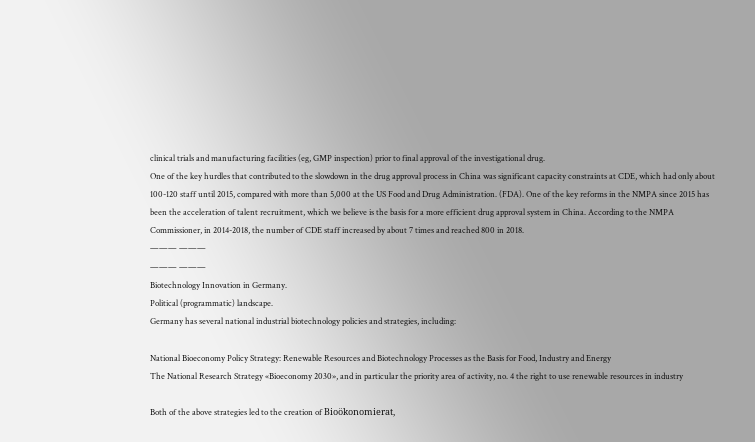clinical trials and manufacturing facilities (eg, GMP inspection) prior to final approval of the investigational drug.
One of the key hurdles that contributed to the slowdown in the drug approval process in China was significant capacity constraints at CDE, which had only about 100-120 staff until 2015, compared with more than 5,000 at the US Food and Drug Administration. (FDA). One of the key reforms in the NMPA since 2015 has been the acceleration of talent recruitment, which we believe is the basis for a more efficient drug approval system in China. According to the NMPA Commissioner, in 2014-2018, the number of CDE staff increased by about 7 times and reached 800 in 2018.
——— ———
——— ———
Biotechnology Innovation in Germany.
Political (programmatic) landscape.
Germany has several national industrial biotechnology policies and strategies, including:

National Bioeconomy Policy Strategy: Renewable Resources and Biotechnology Processes as the Basis for Food, Industry and Energy
The National Research Strategy «Bioeconomy 2030», and in particular the priority area of activity, no. 4 the right to use renewable resources in industry

Both of the above strategies led to the creation of Bioökonomierat,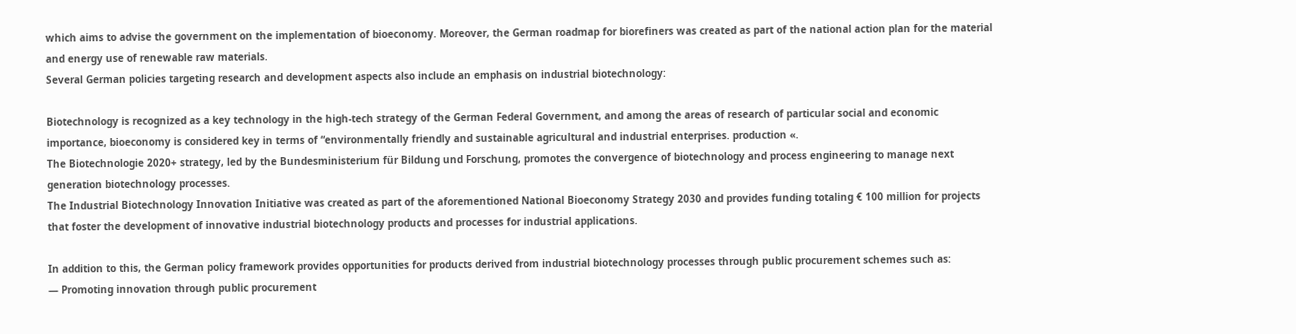which aims to advise the government on the implementation of bioeconomy. Moreover, the German roadmap for biorefiners was created as part of the national action plan for the material and energy use of renewable raw materials.
Several German policies targeting research and development aspects also include an emphasis on industrial biotechnology:

Biotechnology is recognized as a key technology in the high-tech strategy of the German Federal Government, and among the areas of research of particular social and economic importance, bioeconomy is considered key in terms of “environmentally friendly and sustainable agricultural and industrial enterprises. production «.
The Biotechnologie 2020+ strategy, led by the Bundesministerium für Bildung und Forschung, promotes the convergence of biotechnology and process engineering to manage next generation biotechnology processes.
The Industrial Biotechnology Innovation Initiative was created as part of the aforementioned National Bioeconomy Strategy 2030 and provides funding totaling € 100 million for projects that foster the development of innovative industrial biotechnology products and processes for industrial applications.

In addition to this, the German policy framework provides opportunities for products derived from industrial biotechnology processes through public procurement schemes such as:
— Promoting innovation through public procurement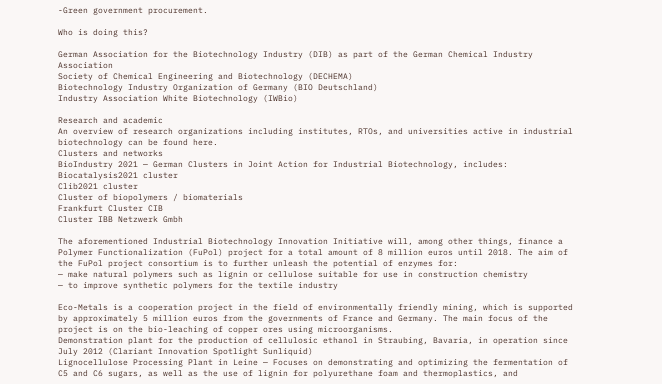-Green government procurement.

Who is doing this?

German Association for the Biotechnology Industry (DIB) as part of the German Chemical Industry Association
Society of Chemical Engineering and Biotechnology (DECHEMA)
Biotechnology Industry Organization of Germany (BIO Deutschland)
Industry Association White Biotechnology (IWBio)

Research and academic
An overview of research organizations including institutes, RTOs, and universities active in industrial biotechnology can be found here.
Clusters and networks
BioIndustry 2021 — German Clusters in Joint Action for Industrial Biotechnology, includes:
Biocatalysis2021 cluster
Clib2021 cluster
Cluster of biopolymers / biomaterials
Frankfurt Cluster CIB
Cluster IBB Netzwerk Gmbh

The aforementioned Industrial Biotechnology Innovation Initiative will, among other things, finance a Polymer Functionalization (FuPol) project for a total amount of 8 million euros until 2018. The aim of the FuPol project consortium is to further unleash the potential of enzymes for:
— make natural polymers such as lignin or cellulose suitable for use in construction chemistry
— to improve synthetic polymers for the textile industry

Eco-Metals is a cooperation project in the field of environmentally friendly mining, which is supported by approximately 5 million euros from the governments of France and Germany. The main focus of the project is on the bio-leaching of copper ores using microorganisms.
Demonstration plant for the production of cellulosic ethanol in Straubing, Bavaria, in operation since July 2012 (Clariant Innovation Spotlight Sunliquid)
Lignocellulose Processing Plant in Leine — Focuses on demonstrating and optimizing the fermentation of C5 and C6 sugars, as well as the use of lignin for polyurethane foam and thermoplastics, and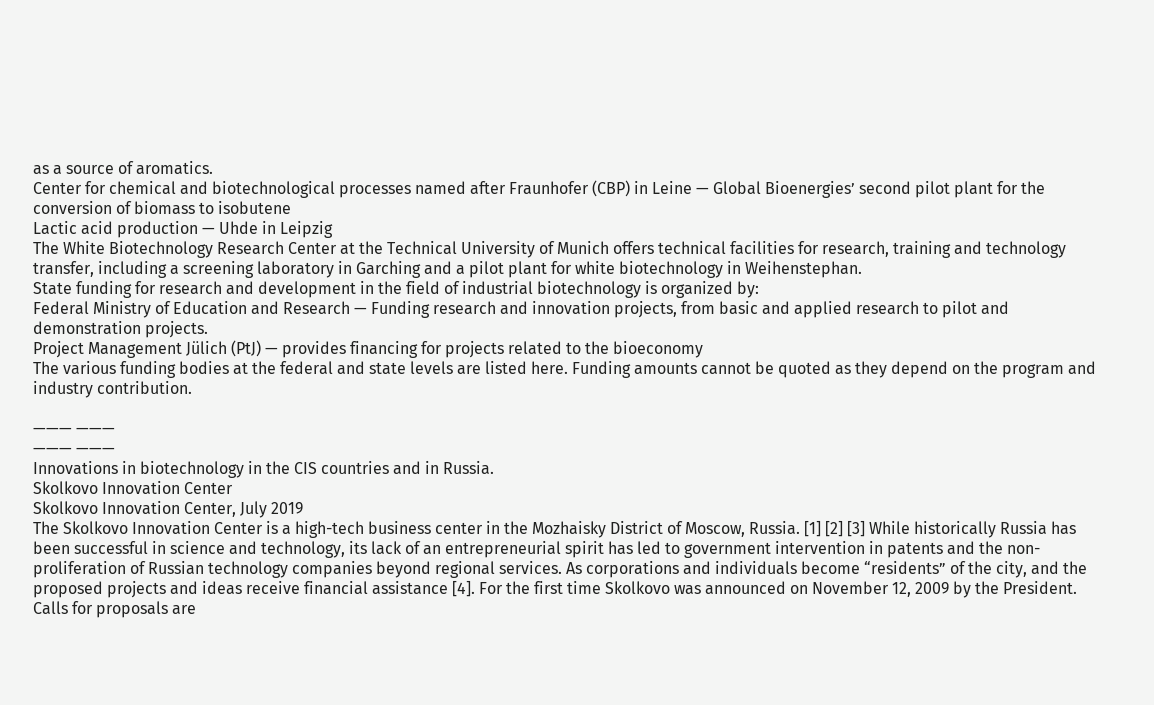as a source of aromatics.
Center for chemical and biotechnological processes named after Fraunhofer (CBP) in Leine — Global Bioenergies’ second pilot plant for the conversion of biomass to isobutene
Lactic acid production — Uhde in Leipzig
The White Biotechnology Research Center at the Technical University of Munich offers technical facilities for research, training and technology transfer, including a screening laboratory in Garching and a pilot plant for white biotechnology in Weihenstephan.
State funding for research and development in the field of industrial biotechnology is organized by:
Federal Ministry of Education and Research — Funding research and innovation projects, from basic and applied research to pilot and demonstration projects.
Project Management Jülich (PtJ) — provides financing for projects related to the bioeconomy
The various funding bodies at the federal and state levels are listed here. Funding amounts cannot be quoted as they depend on the program and industry contribution.

——— ———
——— ———
Innovations in biotechnology in the CIS countries and in Russia.
Skolkovo Innovation Center
Skolkovo Innovation Center, July 2019
The Skolkovo Innovation Center is a high-tech business center in the Mozhaisky District of Moscow, Russia. [1] [2] [3] While historically Russia has been successful in science and technology, its lack of an entrepreneurial spirit has led to government intervention in patents and the non-proliferation of Russian technology companies beyond regional services. As corporations and individuals become “residents” of the city, and the proposed projects and ideas receive financial assistance [4]. For the first time Skolkovo was announced on November 12, 2009 by the President.
Calls for proposals are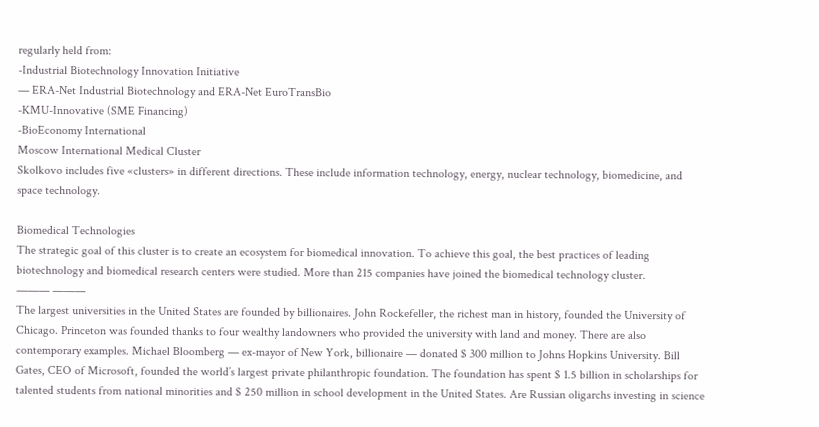regularly held from:
-Industrial Biotechnology Innovation Initiative
— ERA-Net Industrial Biotechnology and ERA-Net EuroTransBio
-KMU-Innovative (SME Financing)
-BioEconomy International
Moscow International Medical Cluster
Skolkovo includes five «clusters» in different directions. These include information technology, energy, nuclear technology, biomedicine, and space technology.

Biomedical Technologies
The strategic goal of this cluster is to create an ecosystem for biomedical innovation. To achieve this goal, the best practices of leading biotechnology and biomedical research centers were studied. More than 215 companies have joined the biomedical technology cluster.
——— ———
The largest universities in the United States are founded by billionaires. John Rockefeller, the richest man in history, founded the University of Chicago. Princeton was founded thanks to four wealthy landowners who provided the university with land and money. There are also contemporary examples. Michael Bloomberg — ex-mayor of New York, billionaire — donated $ 300 million to Johns Hopkins University. Bill Gates, CEO of Microsoft, founded the world’s largest private philanthropic foundation. The foundation has spent $ 1.5 billion in scholarships for talented students from national minorities and $ 250 million in school development in the United States. Are Russian oligarchs investing in science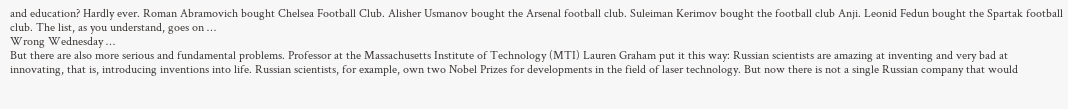and education? Hardly ever. Roman Abramovich bought Chelsea Football Club. Alisher Usmanov bought the Arsenal football club. Suleiman Kerimov bought the football club Anji. Leonid Fedun bought the Spartak football club. The list, as you understand, goes on …
Wrong Wednesday …
But there are also more serious and fundamental problems. Professor at the Massachusetts Institute of Technology (MTI) Lauren Graham put it this way: Russian scientists are amazing at inventing and very bad at innovating, that is, introducing inventions into life. Russian scientists, for example, own two Nobel Prizes for developments in the field of laser technology. But now there is not a single Russian company that would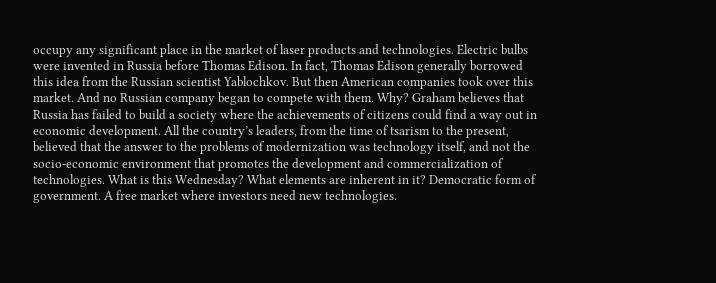occupy any significant place in the market of laser products and technologies. Electric bulbs were invented in Russia before Thomas Edison. In fact, Thomas Edison generally borrowed this idea from the Russian scientist Yablochkov. But then American companies took over this market. And no Russian company began to compete with them. Why? Graham believes that Russia has failed to build a society where the achievements of citizens could find a way out in economic development. All the country’s leaders, from the time of tsarism to the present, believed that the answer to the problems of modernization was technology itself, and not the socio-economic environment that promotes the development and commercialization of technologies. What is this Wednesday? What elements are inherent in it? Democratic form of government. A free market where investors need new technologies.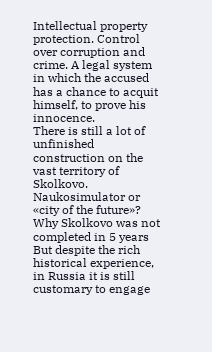Intellectual property protection. Control over corruption and crime. A legal system in which the accused has a chance to acquit himself, to prove his innocence.
There is still a lot of unfinished construction on the vast territory of Skolkovo. Naukosimulator or «city of the future»? Why Skolkovo was not completed in 5 years
But despite the rich historical experience, in Russia it is still customary to engage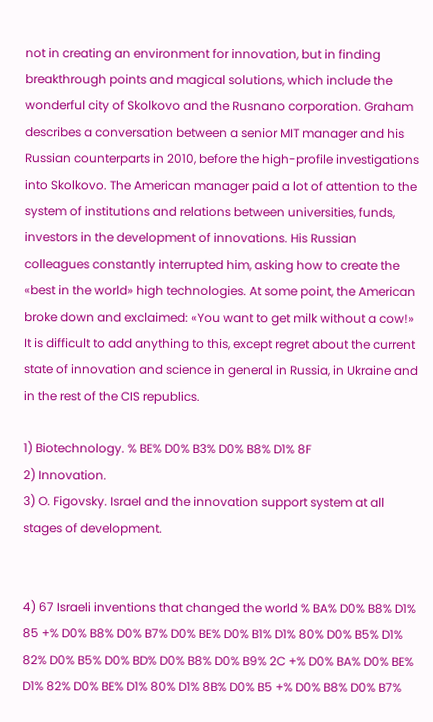not in creating an environment for innovation, but in finding breakthrough points and magical solutions, which include the wonderful city of Skolkovo and the Rusnano corporation. Graham describes a conversation between a senior MIT manager and his Russian counterparts in 2010, before the high-profile investigations into Skolkovo. The American manager paid a lot of attention to the system of institutions and relations between universities, funds, investors in the development of innovations. His Russian colleagues constantly interrupted him, asking how to create the «best in the world» high technologies. At some point, the American broke down and exclaimed: «You want to get milk without a cow!»
It is difficult to add anything to this, except regret about the current state of innovation and science in general in Russia, in Ukraine and in the rest of the CIS republics.

1) Biotechnology. % BE% D0% B3% D0% B8% D1% 8F
2) Innovation.
3) O. Figovsky. Israel and the innovation support system at all stages of development.


4) 67 Israeli inventions that changed the world % BA% D0% B8% D1% 85 +% D0% B8% D0% B7% D0% BE% D0% B1% D1% 80% D0% B5% D1% 82% D0% B5% D0% BD% D0% B8% D0% B9% 2C +% D0% BA% D0% BE% D1% 82% D0% BE% D1% 80% D1% 8B% D0% B5 +% D0% B8% D0% B7%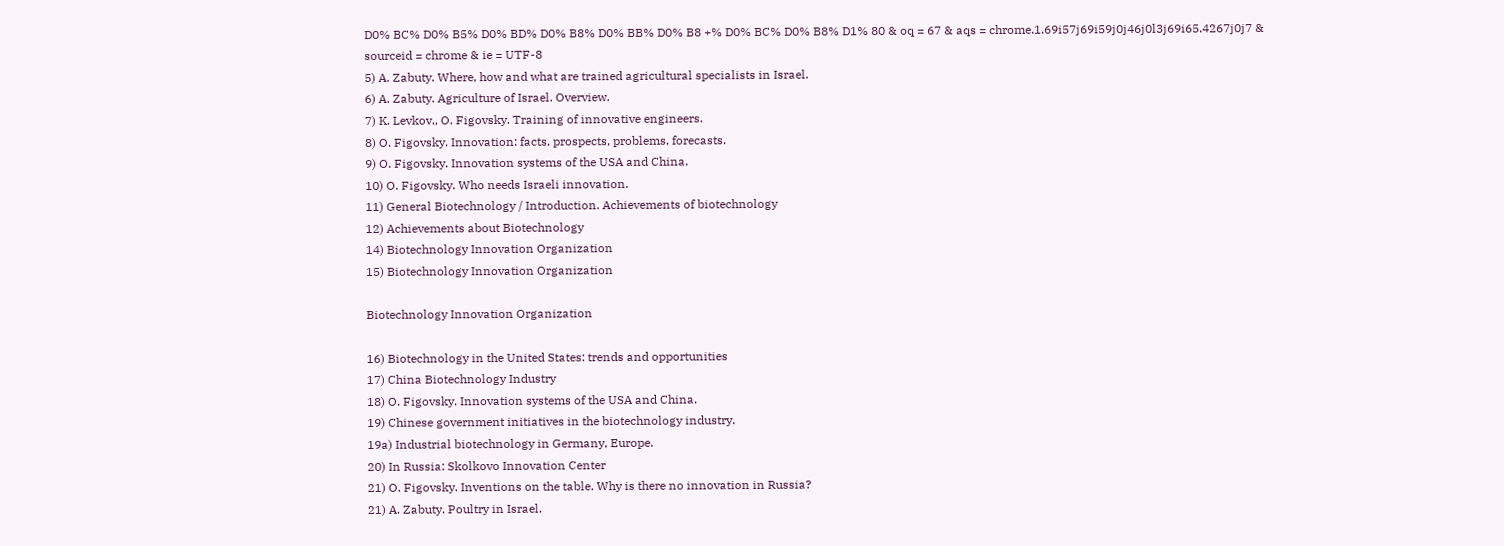D0% BC% D0% B5% D0% BD% D0% B8% D0% BB% D0% B8 +% D0% BC% D0% B8% D1% 80 & oq = 67 & aqs = chrome.1.69i57j69i59j0j46j0l3j69i65.4267j0j7 & sourceid = chrome & ie = UTF-8
5) A. Zabuty. Where, how and what are trained agricultural specialists in Israel.
6) A. Zabuty. Agriculture of Israel. Overview.
7) K. Levkov., O. Figovsky. Training of innovative engineers.
8) O. Figovsky. Innovation: facts, prospects, problems, forecasts.
9) O. Figovsky. Innovation systems of the USA and China.
10) O. Figovsky. Who needs Israeli innovation.
11) General Biotechnology / Introduction. Achievements of biotechnology
12) Achievements about Biotechnology
14) Biotechnology Innovation Organization
15) Biotechnology Innovation Organization

Biotechnology Innovation Organization

16) Biotechnology in the United States: trends and opportunities
17) China Biotechnology Industry
18) O. Figovsky. Innovation systems of the USA and China.
19) Chinese government initiatives in the biotechnology industry.
19a) Industrial biotechnology in Germany, Europe.
20) In Russia: Skolkovo Innovation Center
21) O. Figovsky. Inventions on the table. Why is there no innovation in Russia?
21) A. Zabuty. Poultry in Israel.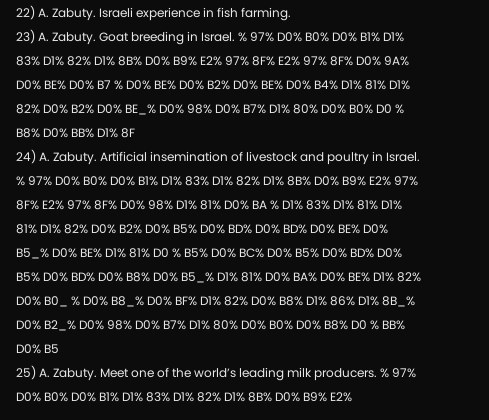22) A. Zabuty. Israeli experience in fish farming.
23) A. Zabuty. Goat breeding in Israel. % 97% D0% B0% D0% B1% D1% 83% D1% 82% D1% 8B% D0% B9% E2% 97% 8F% E2% 97% 8F% D0% 9A% D0% BE% D0% B7 % D0% BE% D0% B2% D0% BE% D0% B4% D1% 81% D1% 82% D0% B2% D0% BE_% D0% 98% D0% B7% D1% 80% D0% B0% D0 % B8% D0% BB% D1% 8F
24) A. Zabuty. Artificial insemination of livestock and poultry in Israel. % 97% D0% B0% D0% B1% D1% 83% D1% 82% D1% 8B% D0% B9% E2% 97% 8F% E2% 97% 8F% D0% 98% D1% 81% D0% BA % D1% 83% D1% 81% D1% 81% D1% 82% D0% B2% D0% B5% D0% BD% D0% BD% D0% BE% D0% B5_% D0% BE% D1% 81% D0 % B5% D0% BC% D0% B5% D0% BD% D0% B5% D0% BD% D0% B8% D0% B5_% D1% 81% D0% BA% D0% BE% D1% 82% D0% B0_ % D0% B8_% D0% BF% D1% 82% D0% B8% D1% 86% D1% 8B_% D0% B2_% D0% 98% D0% B7% D1% 80% D0% B0% D0% B8% D0 % BB% D0% B5
25) A. Zabuty. Meet one of the world’s leading milk producers. % 97% D0% B0% D0% B1% D1% 83% D1% 82% D1% 8B% D0% B9% E2%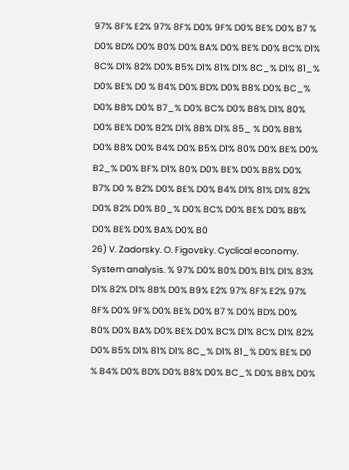97% 8F% E2% 97% 8F% D0% 9F% D0% BE% D0% B7 % D0% BD% D0% B0% D0% BA% D0% BE% D0% BC% D1% 8C% D1% 82% D0% B5% D1% 81% D1% 8C_% D1% 81_% D0% BE% D0 % B4% D0% BD% D0% B8% D0% BC_% D0% B8% D0% B7_% D0% BC% D0% B8% D1% 80% D0% BE% D0% B2% D1% 8B% D1% 85_ % D0% BB% D0% B8% D0% B4% D0% B5% D1% 80% D0% BE% D0% B2_% D0% BF% D1% 80% D0% BE% D0% B8% D0% B7% D0 % B2% D0% BE% D0% B4% D1% 81% D1% 82% D0% B2% D0% B0_% D0% BC% D0% BE% D0% BB% D0% BE% D0% BA% D0% B0
26) V. Zadorsky. O. Figovsky. Cyclical economy. System analysis. % 97% D0% B0% D0% B1% D1% 83% D1% 82% D1% 8B% D0% B9% E2% 97% 8F% E2% 97% 8F% D0% 9F% D0% BE% D0% B7 % D0% BD% D0% B0% D0% BA% D0% BE% D0% BC% D1% 8C% D1% 82% D0% B5% D1% 81% D1% 8C_% D1% 81_% D0% BE% D0 % B4% D0% BD% D0% B8% D0% BC_% D0% B8% D0%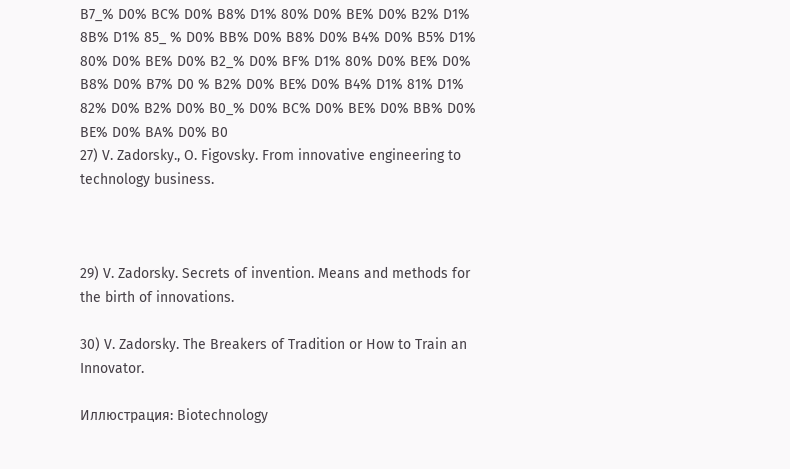B7_% D0% BC% D0% B8% D1% 80% D0% BE% D0% B2% D1% 8B% D1% 85_ % D0% BB% D0% B8% D0% B4% D0% B5% D1% 80% D0% BE% D0% B2_% D0% BF% D1% 80% D0% BE% D0% B8% D0% B7% D0 % B2% D0% BE% D0% B4% D1% 81% D1% 82% D0% B2% D0% B0_% D0% BC% D0% BE% D0% BB% D0% BE% D0% BA% D0% B0
27) V. Zadorsky., O. Figovsky. From innovative engineering to technology business.



29) V. Zadorsky. Secrets of invention. Means and methods for the birth of innovations.

30) V. Zadorsky. The Breakers of Tradition or How to Train an Innovator.

Иллюстрация: Biotechnology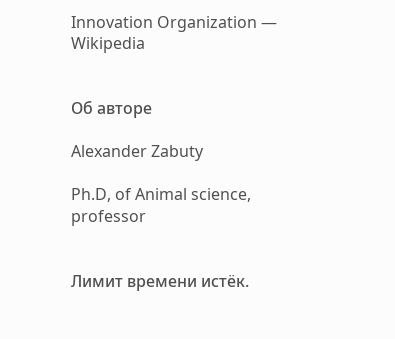Innovation Organization — Wikipedia


Об авторе

Alexander Zabuty

Ph.D, of Animal science, professor


Лимит времени истёк.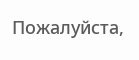Пожалуйста,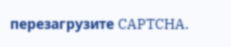перезагрузите CAPTCHA.